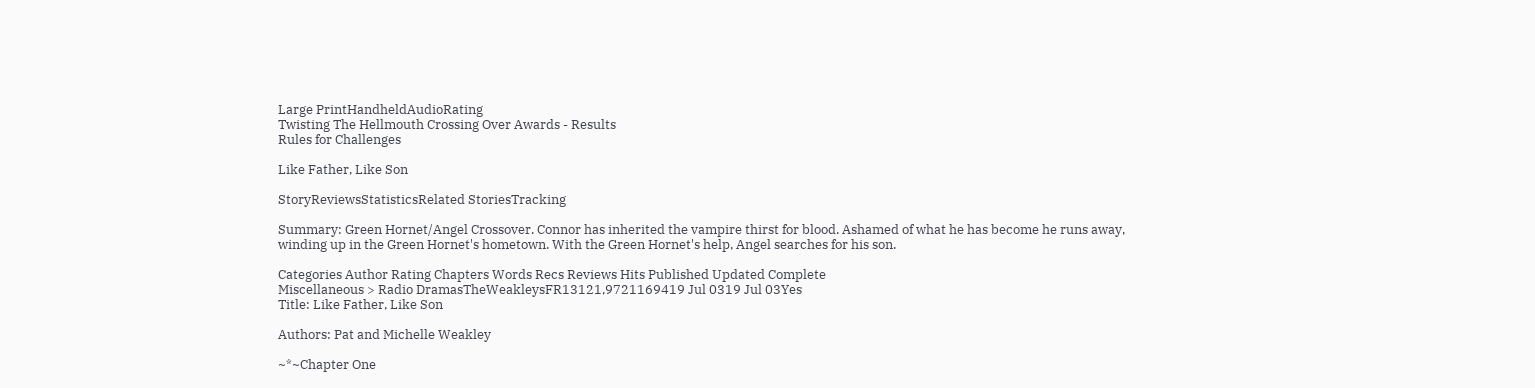Large PrintHandheldAudioRating
Twisting The Hellmouth Crossing Over Awards - Results
Rules for Challenges

Like Father, Like Son

StoryReviewsStatisticsRelated StoriesTracking

Summary: Green Hornet/Angel Crossover. Connor has inherited the vampire thirst for blood. Ashamed of what he has become he runs away, winding up in the Green Hornet's hometown. With the Green Hornet's help, Angel searches for his son.

Categories Author Rating Chapters Words Recs Reviews Hits Published Updated Complete
Miscellaneous > Radio DramasTheWeakleysFR13121,9721169419 Jul 0319 Jul 03Yes
Title: Like Father, Like Son

Authors: Pat and Michelle Weakley

~*~Chapter One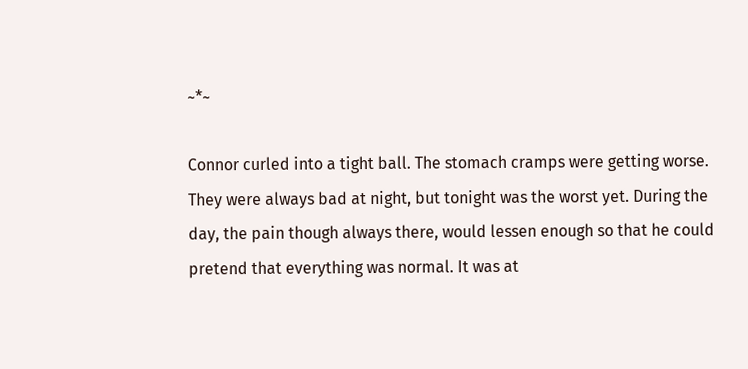~*~

Connor curled into a tight ball. The stomach cramps were getting worse. They were always bad at night, but tonight was the worst yet. During the day, the pain though always there, would lessen enough so that he could pretend that everything was normal. It was at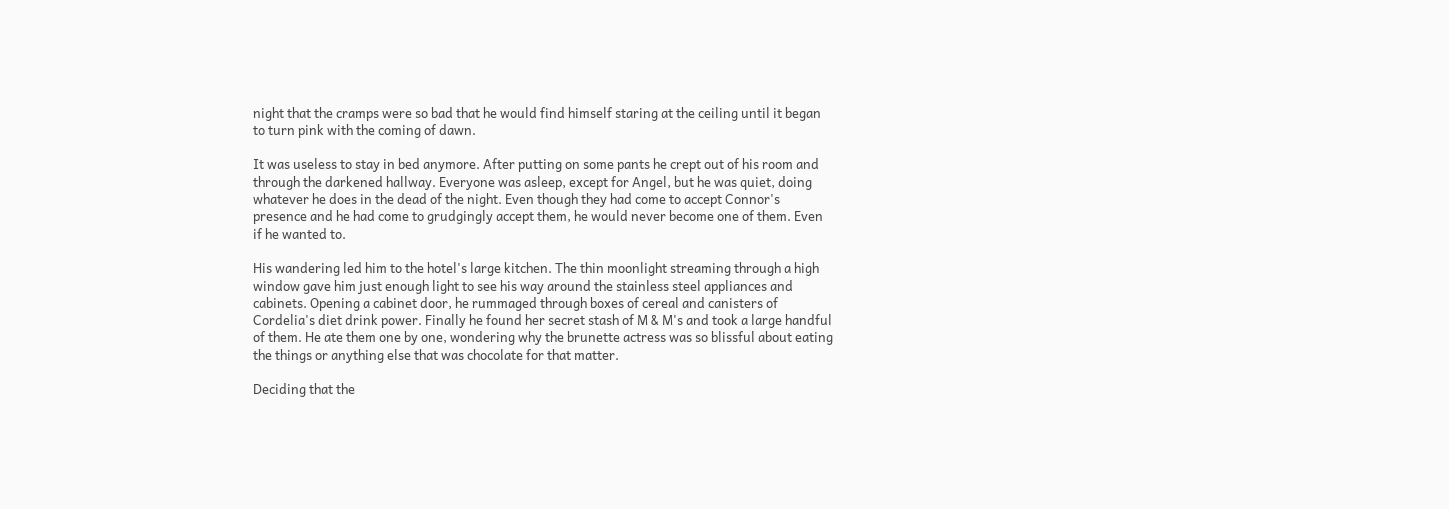night that the cramps were so bad that he would find himself staring at the ceiling until it began to turn pink with the coming of dawn.

It was useless to stay in bed anymore. After putting on some pants he crept out of his room and through the darkened hallway. Everyone was asleep, except for Angel, but he was quiet, doing whatever he does in the dead of the night. Even though they had come to accept Connor's presence and he had come to grudgingly accept them, he would never become one of them. Even if he wanted to.

His wandering led him to the hotel's large kitchen. The thin moonlight streaming through a high window gave him just enough light to see his way around the stainless steel appliances and cabinets. Opening a cabinet door, he rummaged through boxes of cereal and canisters of Cordelia's diet drink power. Finally he found her secret stash of M & M's and took a large handful of them. He ate them one by one, wondering why the brunette actress was so blissful about eating the things or anything else that was chocolate for that matter.

Deciding that the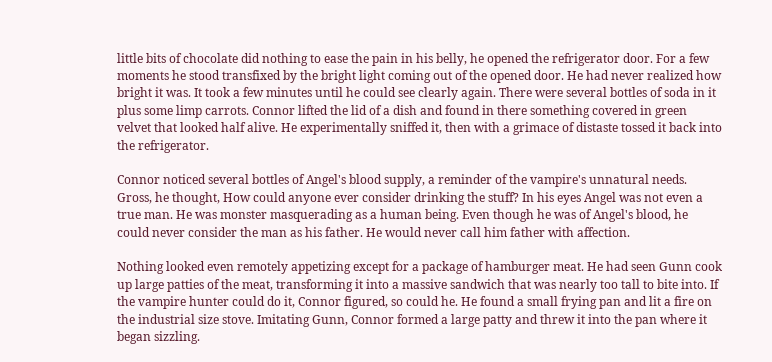little bits of chocolate did nothing to ease the pain in his belly, he opened the refrigerator door. For a few moments he stood transfixed by the bright light coming out of the opened door. He had never realized how bright it was. It took a few minutes until he could see clearly again. There were several bottles of soda in it plus some limp carrots. Connor lifted the lid of a dish and found in there something covered in green velvet that looked half alive. He experimentally sniffed it, then with a grimace of distaste tossed it back into the refrigerator.

Connor noticed several bottles of Angel's blood supply, a reminder of the vampire's unnatural needs. Gross, he thought, How could anyone ever consider drinking the stuff? In his eyes Angel was not even a true man. He was monster masquerading as a human being. Even though he was of Angel's blood, he could never consider the man as his father. He would never call him father with affection.

Nothing looked even remotely appetizing except for a package of hamburger meat. He had seen Gunn cook up large patties of the meat, transforming it into a massive sandwich that was nearly too tall to bite into. If the vampire hunter could do it, Connor figured, so could he. He found a small frying pan and lit a fire on the industrial size stove. Imitating Gunn, Connor formed a large patty and threw it into the pan where it began sizzling.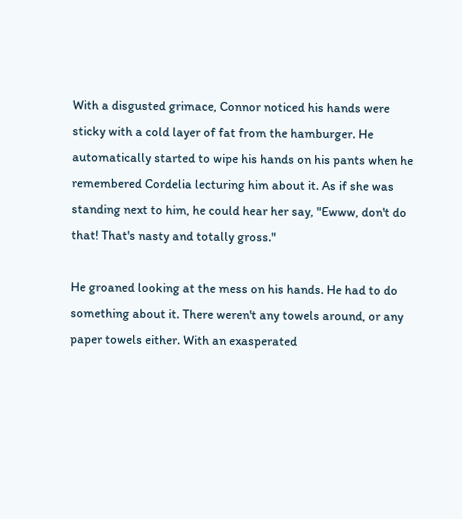With a disgusted grimace, Connor noticed his hands were sticky with a cold layer of fat from the hamburger. He automatically started to wipe his hands on his pants when he remembered Cordelia lecturing him about it. As if she was standing next to him, he could hear her say, "Ewww, don't do that! That's nasty and totally gross."

He groaned looking at the mess on his hands. He had to do something about it. There weren't any towels around, or any paper towels either. With an exasperated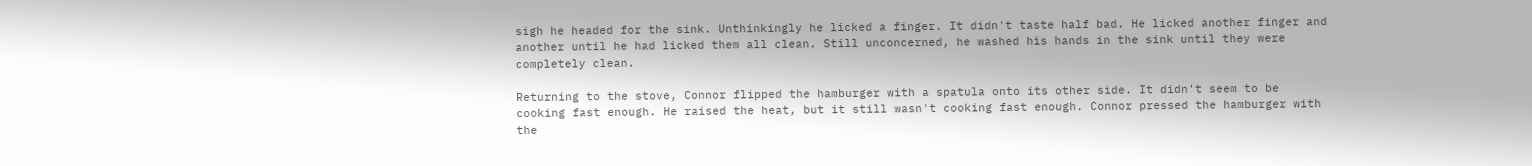sigh he headed for the sink. Unthinkingly he licked a finger. It didn't taste half bad. He licked another finger and another until he had licked them all clean. Still unconcerned, he washed his hands in the sink until they were completely clean.

Returning to the stove, Connor flipped the hamburger with a spatula onto its other side. It didn't seem to be cooking fast enough. He raised the heat, but it still wasn't cooking fast enough. Connor pressed the hamburger with the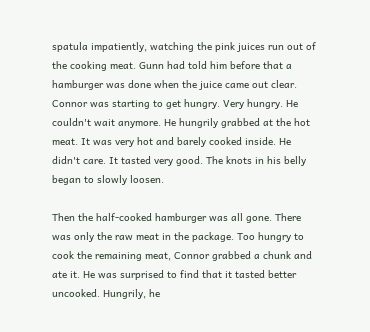spatula impatiently, watching the pink juices run out of the cooking meat. Gunn had told him before that a hamburger was done when the juice came out clear. Connor was starting to get hungry. Very hungry. He couldn't wait anymore. He hungrily grabbed at the hot meat. It was very hot and barely cooked inside. He didn't care. It tasted very good. The knots in his belly began to slowly loosen.

Then the half-cooked hamburger was all gone. There was only the raw meat in the package. Too hungry to cook the remaining meat, Connor grabbed a chunk and ate it. He was surprised to find that it tasted better uncooked. Hungrily, he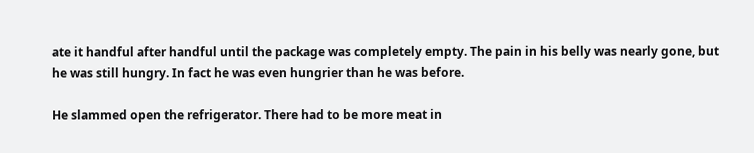ate it handful after handful until the package was completely empty. The pain in his belly was nearly gone, but he was still hungry. In fact he was even hungrier than he was before.

He slammed open the refrigerator. There had to be more meat in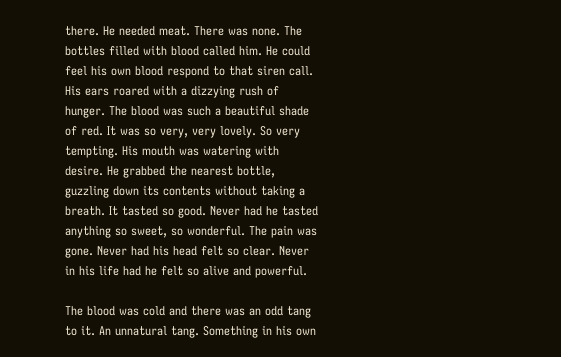there. He needed meat. There was none. The bottles filled with blood called him. He could feel his own blood respond to that siren call. His ears roared with a dizzying rush of hunger. The blood was such a beautiful shade of red. It was so very, very lovely. So very tempting. His mouth was watering with desire. He grabbed the nearest bottle, guzzling down its contents without taking a breath. It tasted so good. Never had he tasted anything so sweet, so wonderful. The pain was gone. Never had his head felt so clear. Never in his life had he felt so alive and powerful.

The blood was cold and there was an odd tang to it. An unnatural tang. Something in his own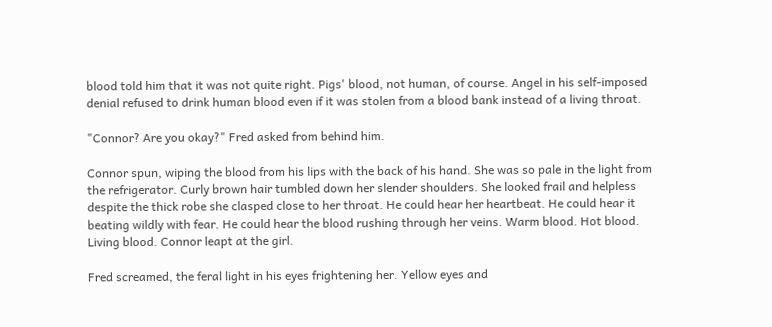blood told him that it was not quite right. Pigs' blood, not human, of course. Angel in his self-imposed denial refused to drink human blood even if it was stolen from a blood bank instead of a living throat.

"Connor? Are you okay?" Fred asked from behind him.

Connor spun, wiping the blood from his lips with the back of his hand. She was so pale in the light from the refrigerator. Curly brown hair tumbled down her slender shoulders. She looked frail and helpless despite the thick robe she clasped close to her throat. He could hear her heartbeat. He could hear it beating wildly with fear. He could hear the blood rushing through her veins. Warm blood. Hot blood. Living blood. Connor leapt at the girl.

Fred screamed, the feral light in his eyes frightening her. Yellow eyes and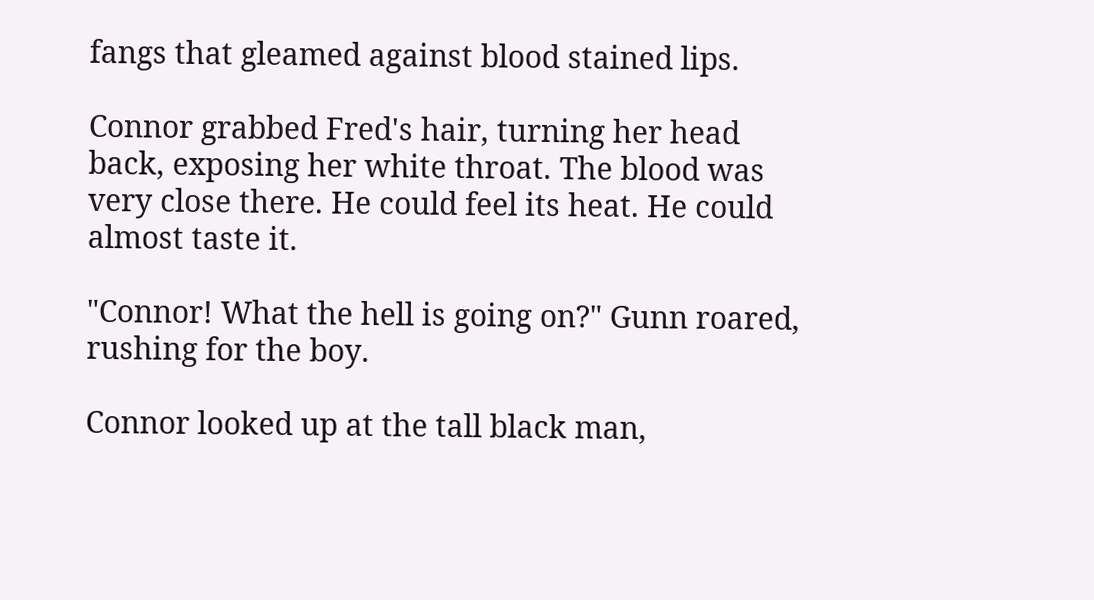fangs that gleamed against blood stained lips.

Connor grabbed Fred's hair, turning her head back, exposing her white throat. The blood was very close there. He could feel its heat. He could almost taste it.

"Connor! What the hell is going on?" Gunn roared, rushing for the boy.

Connor looked up at the tall black man,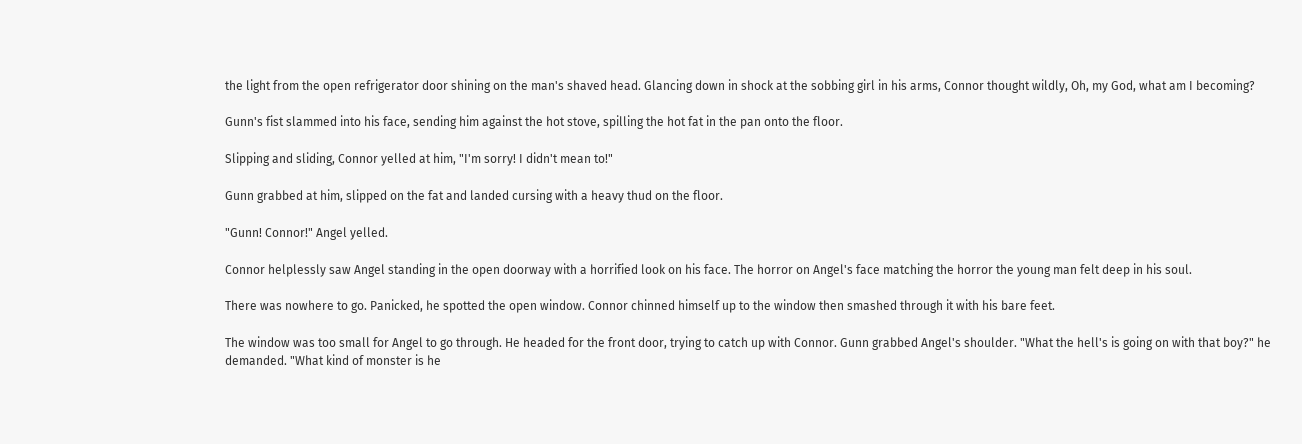the light from the open refrigerator door shining on the man's shaved head. Glancing down in shock at the sobbing girl in his arms, Connor thought wildly, Oh, my God, what am I becoming?

Gunn's fist slammed into his face, sending him against the hot stove, spilling the hot fat in the pan onto the floor.

Slipping and sliding, Connor yelled at him, "I'm sorry! I didn't mean to!"

Gunn grabbed at him, slipped on the fat and landed cursing with a heavy thud on the floor.

"Gunn! Connor!" Angel yelled.

Connor helplessly saw Angel standing in the open doorway with a horrified look on his face. The horror on Angel's face matching the horror the young man felt deep in his soul.

There was nowhere to go. Panicked, he spotted the open window. Connor chinned himself up to the window then smashed through it with his bare feet.

The window was too small for Angel to go through. He headed for the front door, trying to catch up with Connor. Gunn grabbed Angel's shoulder. "What the hell's is going on with that boy?" he demanded. "What kind of monster is he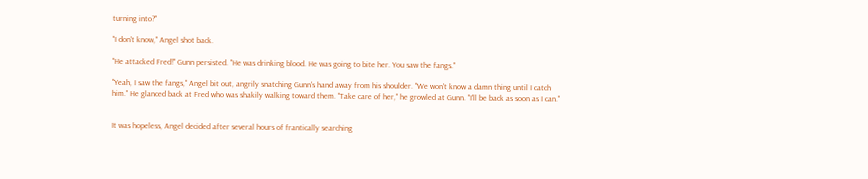turning into?"

"I don't know," Angel shot back.

"He attacked Fred!" Gunn persisted. "He was drinking blood. He was going to bite her. You saw the fangs."

"Yeah, I saw the fangs," Angel bit out, angrily snatching Gunn's hand away from his shoulder. "We won't know a damn thing until I catch him." He glanced back at Fred who was shakily walking toward them. "Take care of her," he growled at Gunn. "I'll be back as soon as I can."


It was hopeless, Angel decided after several hours of frantically searching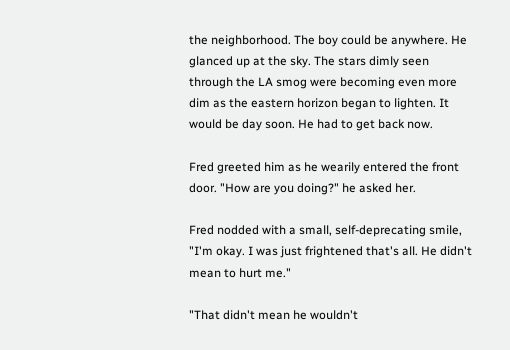the neighborhood. The boy could be anywhere. He glanced up at the sky. The stars dimly seen through the LA smog were becoming even more dim as the eastern horizon began to lighten. It would be day soon. He had to get back now.

Fred greeted him as he wearily entered the front door. "How are you doing?" he asked her.

Fred nodded with a small, self-deprecating smile, "I'm okay. I was just frightened that's all. He didn't mean to hurt me."

"That didn't mean he wouldn't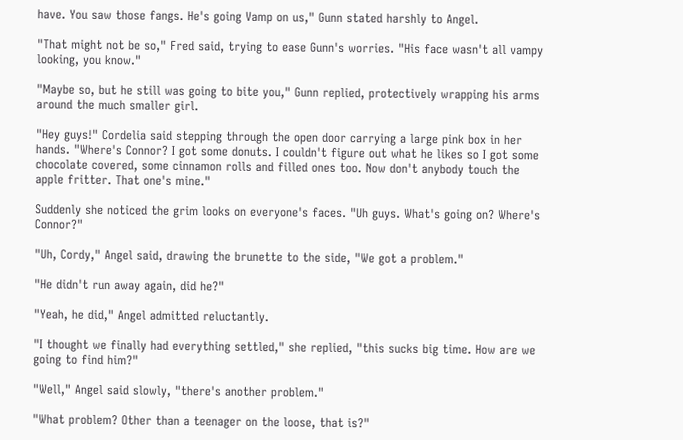have. You saw those fangs. He's going Vamp on us," Gunn stated harshly to Angel.

"That might not be so," Fred said, trying to ease Gunn's worries. "His face wasn't all vampy looking, you know."

"Maybe so, but he still was going to bite you," Gunn replied, protectively wrapping his arms around the much smaller girl.

"Hey guys!" Cordelia said stepping through the open door carrying a large pink box in her hands. "Where's Connor? I got some donuts. I couldn't figure out what he likes so I got some chocolate covered, some cinnamon rolls and filled ones too. Now don't anybody touch the apple fritter. That one's mine."

Suddenly she noticed the grim looks on everyone's faces. "Uh guys. What's going on? Where's Connor?"

"Uh, Cordy," Angel said, drawing the brunette to the side, "We got a problem."

"He didn't run away again, did he?"

"Yeah, he did," Angel admitted reluctantly.

"I thought we finally had everything settled," she replied, "this sucks big time. How are we going to find him?"

"Well," Angel said slowly, "there's another problem."

"What problem? Other than a teenager on the loose, that is?"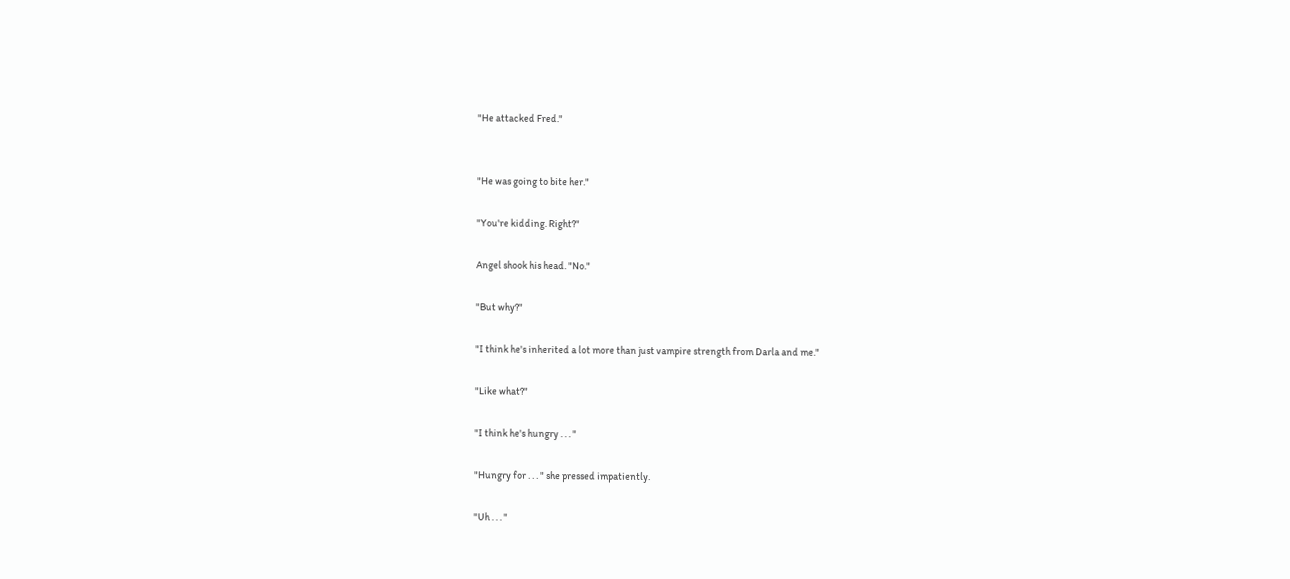"He attacked Fred."


"He was going to bite her."

"You're kidding. Right?"

Angel shook his head. "No."

"But why?"

"I think he's inherited a lot more than just vampire strength from Darla and me."

"Like what?"

"I think he's hungry . . . "

"Hungry for . . . " she pressed impatiently.

"Uh . . . "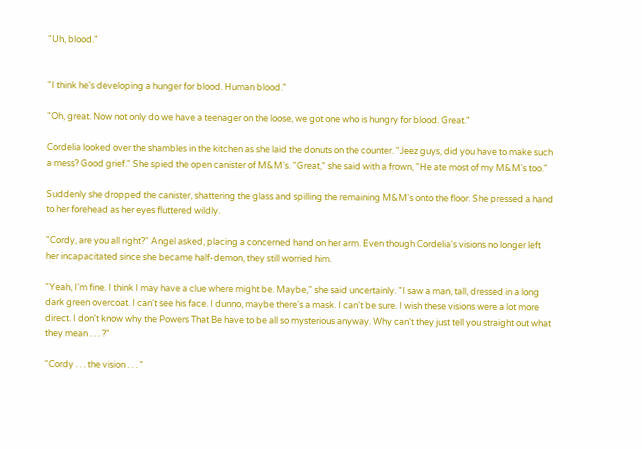"Uh, blood."


"I think he's developing a hunger for blood. Human blood."

"Oh, great. Now not only do we have a teenager on the loose, we got one who is hungry for blood. Great."

Cordelia looked over the shambles in the kitchen as she laid the donuts on the counter. "Jeez guys, did you have to make such a mess? Good grief." She spied the open canister of M&M's. "Great," she said with a frown, "He ate most of my M&M's too."

Suddenly she dropped the canister, shattering the glass and spilling the remaining M&M's onto the floor. She pressed a hand to her forehead as her eyes fluttered wildly.

"Cordy, are you all right?" Angel asked, placing a concerned hand on her arm. Even though Cordelia's visions no longer left her incapacitated since she became half-demon, they still worried him.

"Yeah, I'm fine. I think I may have a clue where might be. Maybe," she said uncertainly. "I saw a man, tall, dressed in a long dark green overcoat. I can't see his face. I dunno, maybe there's a mask. I can't be sure. I wish these visions were a lot more direct. I don't know why the Powers That Be have to be all so mysterious anyway. Why can't they just tell you straight out what they mean . . . ?"

"Cordy . . . the vision . . . "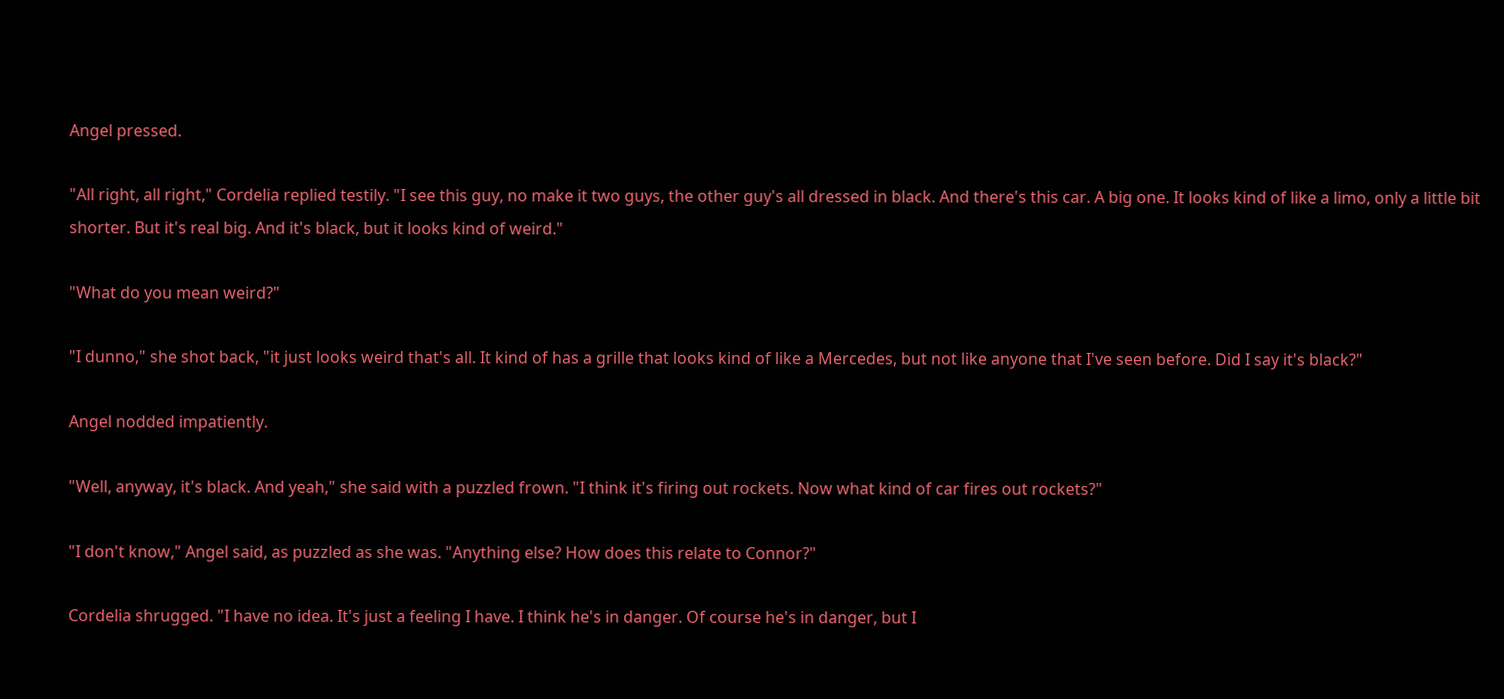Angel pressed.

"All right, all right," Cordelia replied testily. "I see this guy, no make it two guys, the other guy's all dressed in black. And there's this car. A big one. It looks kind of like a limo, only a little bit shorter. But it's real big. And it's black, but it looks kind of weird."

"What do you mean weird?"

"I dunno," she shot back, "it just looks weird that's all. It kind of has a grille that looks kind of like a Mercedes, but not like anyone that I've seen before. Did I say it's black?"

Angel nodded impatiently.

"Well, anyway, it's black. And yeah," she said with a puzzled frown. "I think it's firing out rockets. Now what kind of car fires out rockets?"

"I don't know," Angel said, as puzzled as she was. "Anything else? How does this relate to Connor?"

Cordelia shrugged. "I have no idea. It's just a feeling I have. I think he's in danger. Of course he's in danger, but I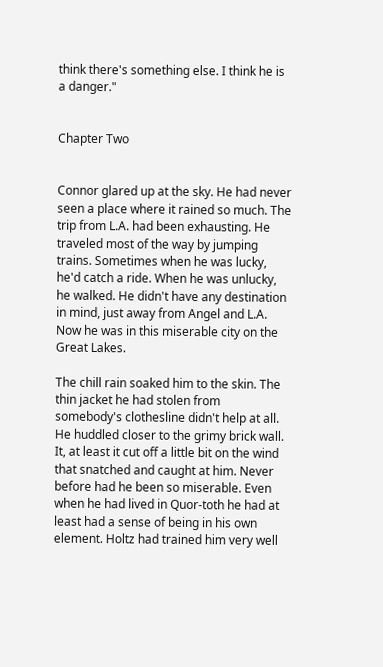think there's something else. I think he is a danger."


Chapter Two


Connor glared up at the sky. He had never seen a place where it rained so much. The trip from L.A. had been exhausting. He traveled most of the way by jumping trains. Sometimes when he was lucky, he'd catch a ride. When he was unlucky, he walked. He didn't have any destination in mind, just away from Angel and L.A. Now he was in this miserable city on the Great Lakes.

The chill rain soaked him to the skin. The thin jacket he had stolen from somebody's clothesline didn't help at all. He huddled closer to the grimy brick wall. It, at least it cut off a little bit on the wind that snatched and caught at him. Never before had he been so miserable. Even when he had lived in Quor-toth he had at least had a sense of being in his own element. Holtz had trained him very well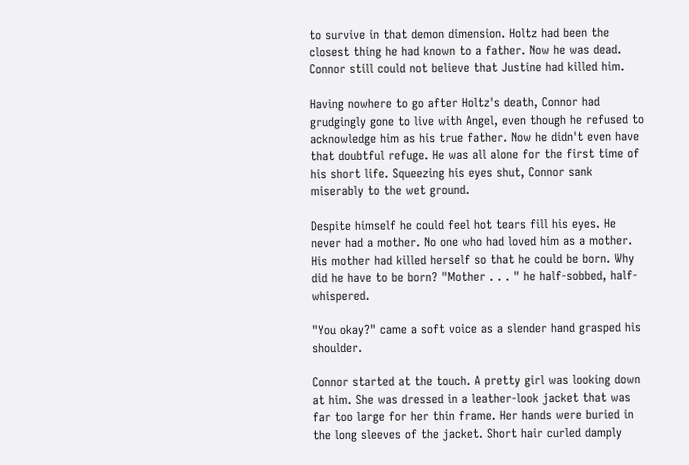to survive in that demon dimension. Holtz had been the closest thing he had known to a father. Now he was dead. Connor still could not believe that Justine had killed him.

Having nowhere to go after Holtz's death, Connor had grudgingly gone to live with Angel, even though he refused to acknowledge him as his true father. Now he didn't even have that doubtful refuge. He was all alone for the first time of his short life. Squeezing his eyes shut, Connor sank miserably to the wet ground.

Despite himself he could feel hot tears fill his eyes. He never had a mother. No one who had loved him as a mother. His mother had killed herself so that he could be born. Why did he have to be born? "Mother . . . " he half-sobbed, half-whispered.

"You okay?" came a soft voice as a slender hand grasped his shoulder.

Connor started at the touch. A pretty girl was looking down at him. She was dressed in a leather-look jacket that was far too large for her thin frame. Her hands were buried in the long sleeves of the jacket. Short hair curled damply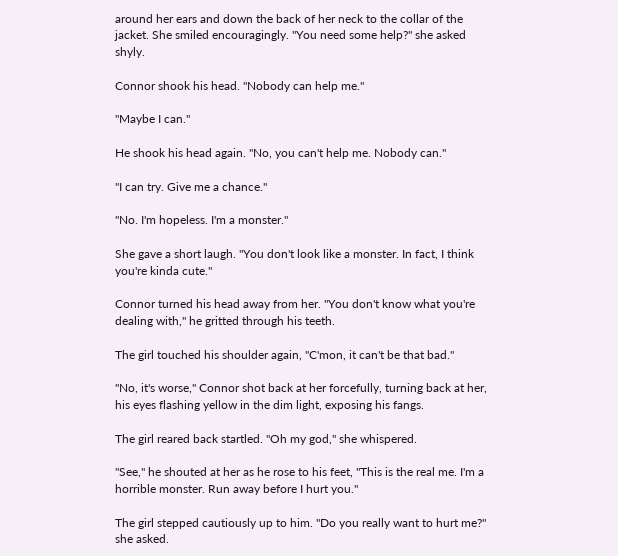around her ears and down the back of her neck to the collar of the jacket. She smiled encouragingly. "You need some help?" she asked shyly.

Connor shook his head. "Nobody can help me."

"Maybe I can."

He shook his head again. "No, you can't help me. Nobody can."

"I can try. Give me a chance."

"No. I'm hopeless. I'm a monster."

She gave a short laugh. "You don't look like a monster. In fact, I think you're kinda cute."

Connor turned his head away from her. "You don't know what you're dealing with," he gritted through his teeth.

The girl touched his shoulder again, "C'mon, it can't be that bad."

"No, it's worse," Connor shot back at her forcefully, turning back at her, his eyes flashing yellow in the dim light, exposing his fangs.

The girl reared back startled. "Oh my god," she whispered.

"See," he shouted at her as he rose to his feet, "This is the real me. I'm a horrible monster. Run away before I hurt you."

The girl stepped cautiously up to him. "Do you really want to hurt me?" she asked.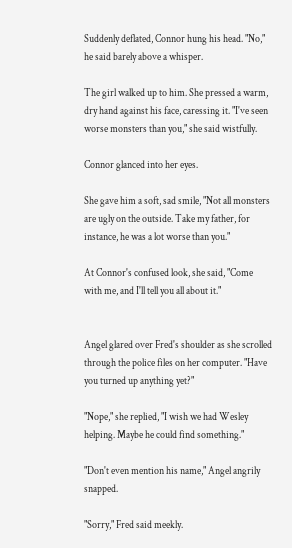Suddenly deflated, Connor hung his head. "No," he said barely above a whisper.

The girl walked up to him. She pressed a warm, dry hand against his face, caressing it. "I've seen worse monsters than you," she said wistfully.

Connor glanced into her eyes.

She gave him a soft, sad smile, "Not all monsters are ugly on the outside. Take my father, for instance, he was a lot worse than you."

At Connor's confused look, she said, "Come with me, and I'll tell you all about it."


Angel glared over Fred's shoulder as she scrolled through the police files on her computer. "Have you turned up anything yet?"

"Nope," she replied, "I wish we had Wesley helping. Maybe he could find something."

"Don't even mention his name," Angel angrily snapped.

"Sorry," Fred said meekly.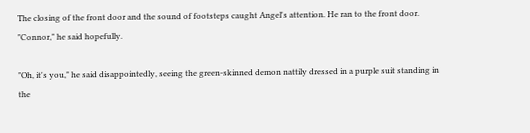The closing of the front door and the sound of footsteps caught Angel's attention. He ran to the front door. "Connor," he said hopefully.

"Oh, it's you," he said disappointedly, seeing the green-skinned demon nattily dressed in a purple suit standing in the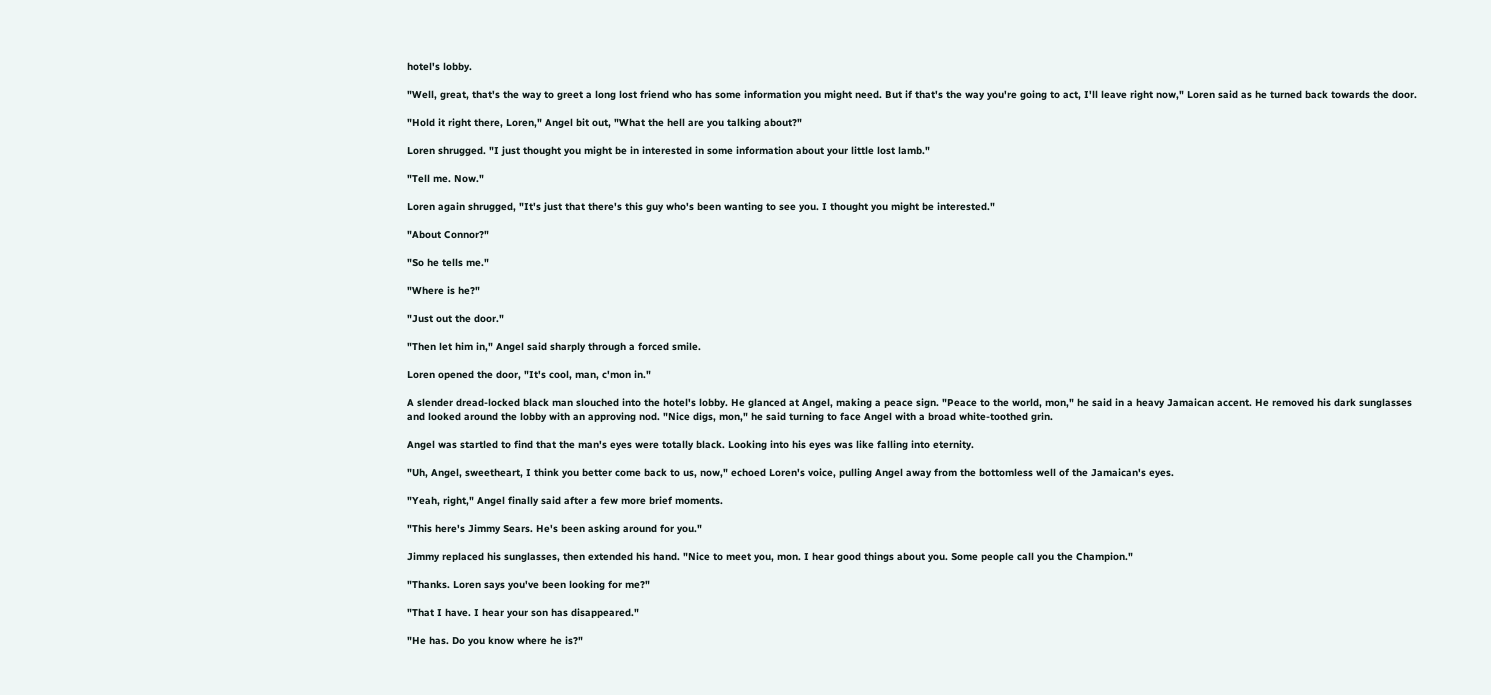hotel's lobby.

"Well, great, that's the way to greet a long lost friend who has some information you might need. But if that's the way you're going to act, I'll leave right now," Loren said as he turned back towards the door.

"Hold it right there, Loren," Angel bit out, "What the hell are you talking about?"

Loren shrugged. "I just thought you might be in interested in some information about your little lost lamb."

"Tell me. Now."

Loren again shrugged, "It's just that there's this guy who's been wanting to see you. I thought you might be interested."

"About Connor?"

"So he tells me."

"Where is he?"

"Just out the door."

"Then let him in," Angel said sharply through a forced smile.

Loren opened the door, "It's cool, man, c'mon in."

A slender dread-locked black man slouched into the hotel's lobby. He glanced at Angel, making a peace sign. "Peace to the world, mon," he said in a heavy Jamaican accent. He removed his dark sunglasses and looked around the lobby with an approving nod. "Nice digs, mon," he said turning to face Angel with a broad white-toothed grin.

Angel was startled to find that the man's eyes were totally black. Looking into his eyes was like falling into eternity.

"Uh, Angel, sweetheart, I think you better come back to us, now," echoed Loren's voice, pulling Angel away from the bottomless well of the Jamaican's eyes.

"Yeah, right," Angel finally said after a few more brief moments.

"This here's Jimmy Sears. He's been asking around for you."

Jimmy replaced his sunglasses, then extended his hand. "Nice to meet you, mon. I hear good things about you. Some people call you the Champion."

"Thanks. Loren says you've been looking for me?"

"That I have. I hear your son has disappeared."

"He has. Do you know where he is?"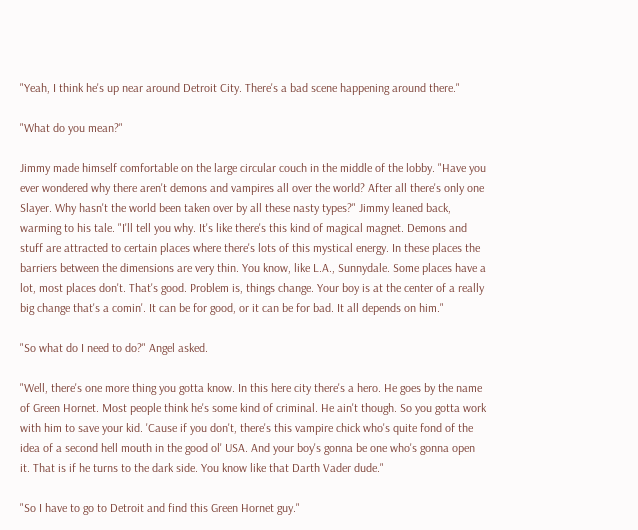"Yeah, I think he's up near around Detroit City. There's a bad scene happening around there."

"What do you mean?"

Jimmy made himself comfortable on the large circular couch in the middle of the lobby. "Have you ever wondered why there aren't demons and vampires all over the world? After all there's only one Slayer. Why hasn't the world been taken over by all these nasty types?" Jimmy leaned back, warming to his tale. "I'll tell you why. It's like there's this kind of magical magnet. Demons and stuff are attracted to certain places where there's lots of this mystical energy. In these places the barriers between the dimensions are very thin. You know, like L.A., Sunnydale. Some places have a lot, most places don't. That's good. Problem is, things change. Your boy is at the center of a really big change that's a comin'. It can be for good, or it can be for bad. It all depends on him."

"So what do I need to do?" Angel asked.

"Well, there's one more thing you gotta know. In this here city there's a hero. He goes by the name of Green Hornet. Most people think he's some kind of criminal. He ain't though. So you gotta work with him to save your kid. 'Cause if you don't, there's this vampire chick who's quite fond of the idea of a second hell mouth in the good ol' USA. And your boy's gonna be one who's gonna open it. That is if he turns to the dark side. You know like that Darth Vader dude."

"So I have to go to Detroit and find this Green Hornet guy."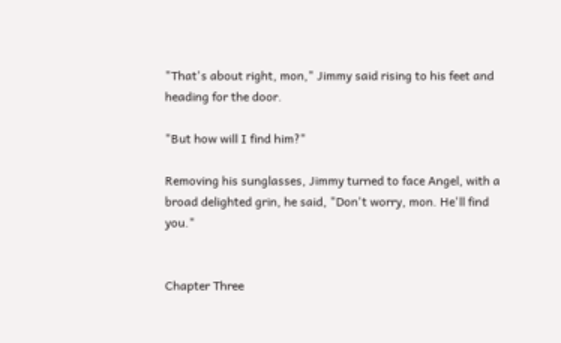"That's about right, mon," Jimmy said rising to his feet and heading for the door.

"But how will I find him?"

Removing his sunglasses, Jimmy turned to face Angel, with a broad delighted grin, he said, "Don't worry, mon. He'll find you."


Chapter Three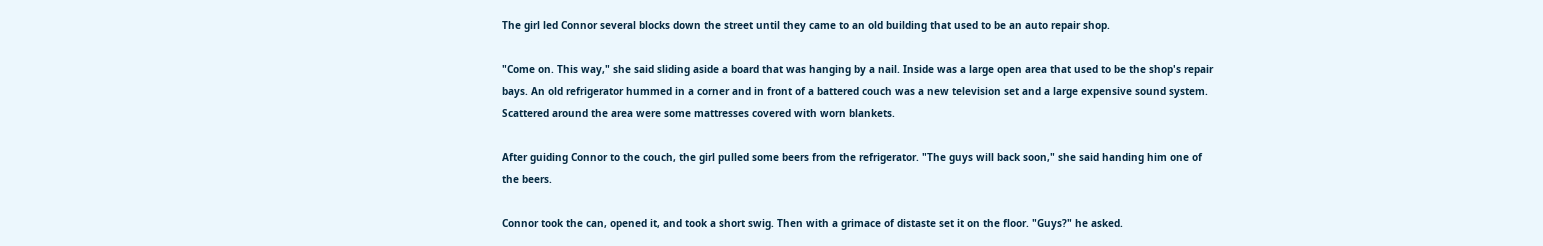The girl led Connor several blocks down the street until they came to an old building that used to be an auto repair shop.

"Come on. This way," she said sliding aside a board that was hanging by a nail. Inside was a large open area that used to be the shop's repair bays. An old refrigerator hummed in a corner and in front of a battered couch was a new television set and a large expensive sound system. Scattered around the area were some mattresses covered with worn blankets.

After guiding Connor to the couch, the girl pulled some beers from the refrigerator. "The guys will back soon," she said handing him one of the beers.

Connor took the can, opened it, and took a short swig. Then with a grimace of distaste set it on the floor. "Guys?" he asked.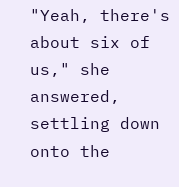"Yeah, there's about six of us," she answered, settling down onto the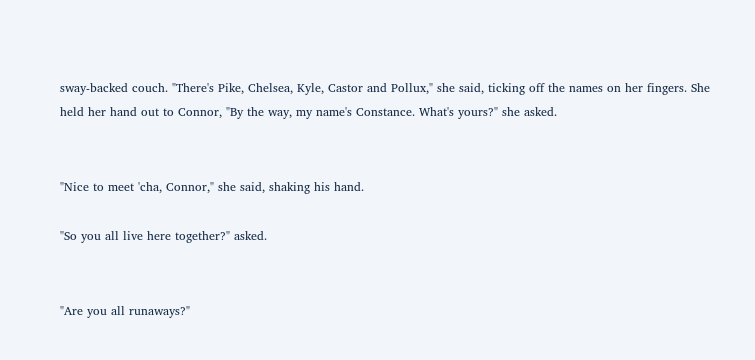sway-backed couch. "There's Pike, Chelsea, Kyle, Castor and Pollux," she said, ticking off the names on her fingers. She held her hand out to Connor, "By the way, my name's Constance. What's yours?" she asked.


"Nice to meet 'cha, Connor," she said, shaking his hand.

"So you all live here together?" asked.


"Are you all runaways?"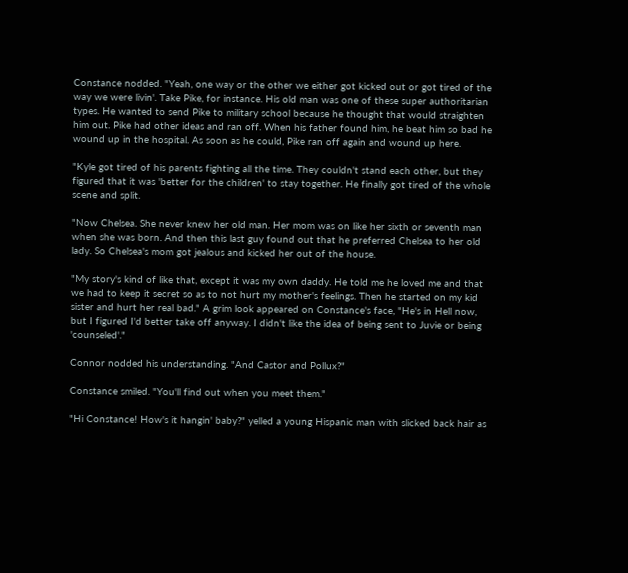Constance nodded. "Yeah, one way or the other we either got kicked out or got tired of the way we were livin'. Take Pike, for instance. His old man was one of these super authoritarian types. He wanted to send Pike to military school because he thought that would straighten him out. Pike had other ideas and ran off. When his father found him, he beat him so bad he wound up in the hospital. As soon as he could, Pike ran off again and wound up here.

"Kyle got tired of his parents fighting all the time. They couldn't stand each other, but they figured that it was 'better for the children' to stay together. He finally got tired of the whole scene and split.

"Now Chelsea. She never knew her old man. Her mom was on like her sixth or seventh man when she was born. And then this last guy found out that he preferred Chelsea to her old lady. So Chelsea's mom got jealous and kicked her out of the house.

"My story's kind of like that, except it was my own daddy. He told me he loved me and that we had to keep it secret so as to not hurt my mother's feelings. Then he started on my kid sister and hurt her real bad." A grim look appeared on Constance's face, "He's in Hell now, but I figured I'd better take off anyway. I didn't like the idea of being sent to Juvie or being 'counseled'."

Connor nodded his understanding. "And Castor and Pollux?"

Constance smiled. "You'll find out when you meet them."

"Hi Constance! How's it hangin' baby?" yelled a young Hispanic man with slicked back hair as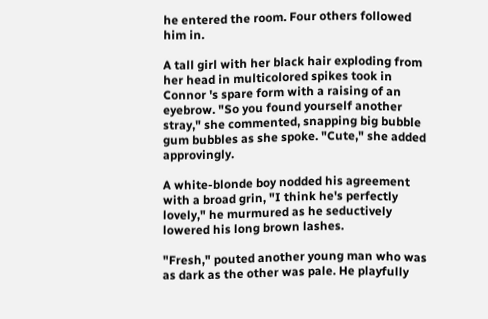he entered the room. Four others followed him in.

A tall girl with her black hair exploding from her head in multicolored spikes took in Connor 's spare form with a raising of an eyebrow. "So you found yourself another stray," she commented, snapping big bubble gum bubbles as she spoke. "Cute," she added approvingly.

A white-blonde boy nodded his agreement with a broad grin, "I think he's perfectly lovely," he murmured as he seductively lowered his long brown lashes.

"Fresh," pouted another young man who was as dark as the other was pale. He playfully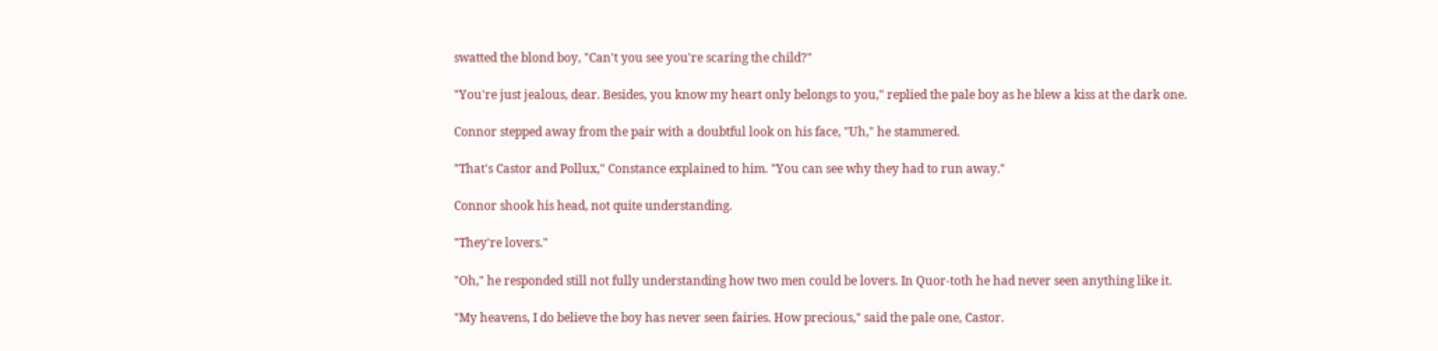swatted the blond boy, "Can't you see you're scaring the child?"

"You're just jealous, dear. Besides, you know my heart only belongs to you," replied the pale boy as he blew a kiss at the dark one.

Connor stepped away from the pair with a doubtful look on his face, "Uh," he stammered.

"That's Castor and Pollux," Constance explained to him. "You can see why they had to run away."

Connor shook his head, not quite understanding.

"They're lovers."

"Oh," he responded still not fully understanding how two men could be lovers. In Quor-toth he had never seen anything like it.

"My heavens, I do believe the boy has never seen fairies. How precious," said the pale one, Castor.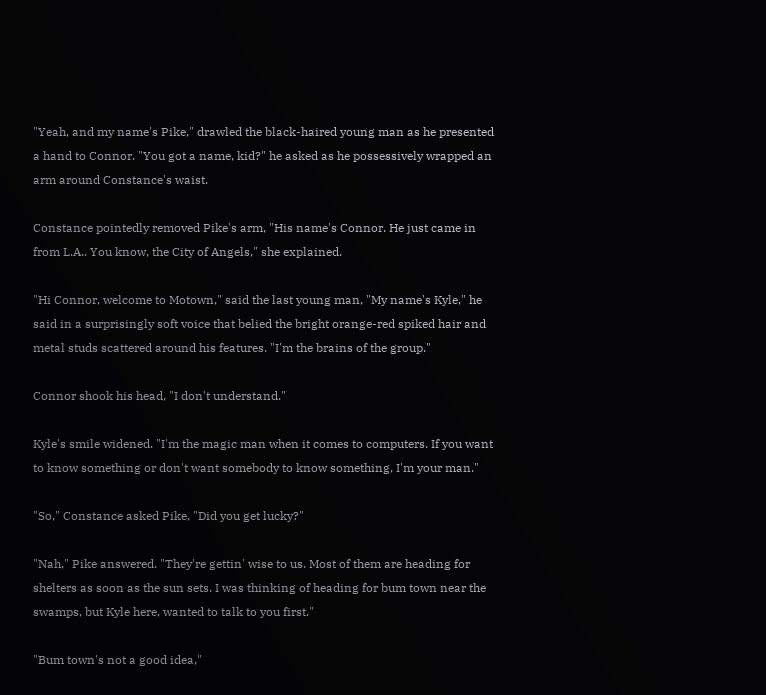"Yeah, and my name's Pike," drawled the black-haired young man as he presented a hand to Connor. "You got a name, kid?" he asked as he possessively wrapped an arm around Constance's waist.

Constance pointedly removed Pike's arm, "His name's Connor. He just came in from L.A.. You know, the City of Angels," she explained.

"Hi Connor, welcome to Motown," said the last young man, "My name's Kyle," he said in a surprisingly soft voice that belied the bright orange-red spiked hair and metal studs scattered around his features. "I'm the brains of the group."

Connor shook his head, "I don't understand."

Kyle's smile widened. "I'm the magic man when it comes to computers. If you want to know something or don't want somebody to know something, I'm your man."

"So," Constance asked Pike, "Did you get lucky?"

"Nah," Pike answered. "They're gettin' wise to us. Most of them are heading for shelters as soon as the sun sets. I was thinking of heading for bum town near the swamps, but Kyle here, wanted to talk to you first."

"Bum town's not a good idea,"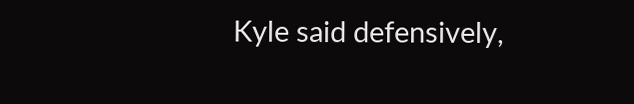Kyle said defensively,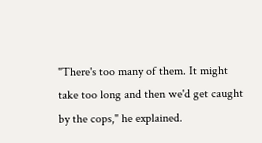"There's too many of them. It might take too long and then we'd get caught by the cops," he explained.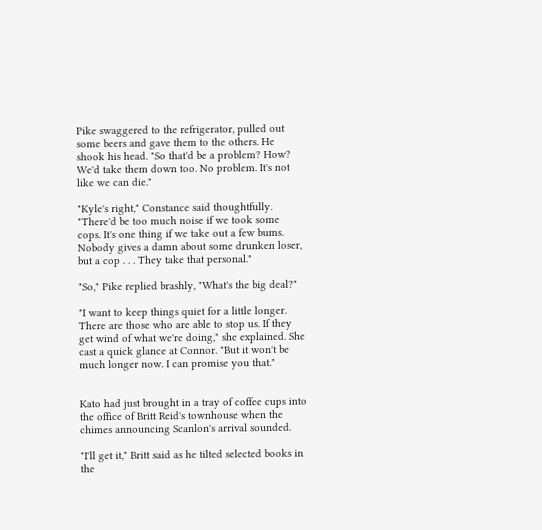Pike swaggered to the refrigerator, pulled out some beers and gave them to the others. He shook his head. "So that'd be a problem? How? We'd take them down too. No problem. It's not like we can die."

"Kyle's right," Constance said thoughtfully. "There'd be too much noise if we took some cops. It's one thing if we take out a few bums. Nobody gives a damn about some drunken loser, but a cop . . . They take that personal."

"So," Pike replied brashly, "What's the big deal?"

"I want to keep things quiet for a little longer. There are those who are able to stop us. If they get wind of what we're doing," she explained. She cast a quick glance at Connor. "But it won't be much longer now. I can promise you that."


Kato had just brought in a tray of coffee cups into the office of Britt Reid's townhouse when the chimes announcing Scanlon's arrival sounded.

"I'll get it," Britt said as he tilted selected books in the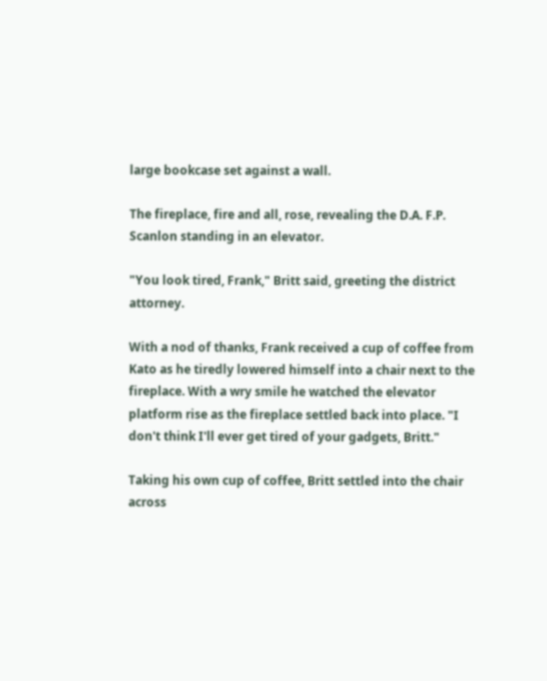large bookcase set against a wall.

The fireplace, fire and all, rose, revealing the D.A. F.P. Scanlon standing in an elevator.

"You look tired, Frank," Britt said, greeting the district attorney.

With a nod of thanks, Frank received a cup of coffee from Kato as he tiredly lowered himself into a chair next to the fireplace. With a wry smile he watched the elevator platform rise as the fireplace settled back into place. "I don't think I'll ever get tired of your gadgets, Britt."

Taking his own cup of coffee, Britt settled into the chair across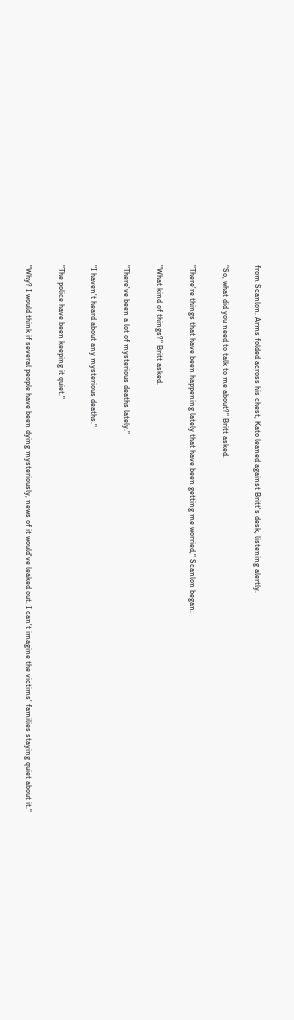from Scanlon. Arms folded across his chest, Kato leaned against Britt's desk, listening alertly.

"So, what did you need to talk to me about?" Britt asked.

"There're things that have been happening lately that have been getting me worried," Scanlon began.

"What kind of things?" Britt asked.

"There've been a lot of mysterious deaths lately."

"I haven't heard about any mysterious deaths."

"The police have been keeping it quiet."

"Why? I would think if several people have been dying mysteriously, news of it would've leaked out. I can't imagine the victims' families staying quiet about it."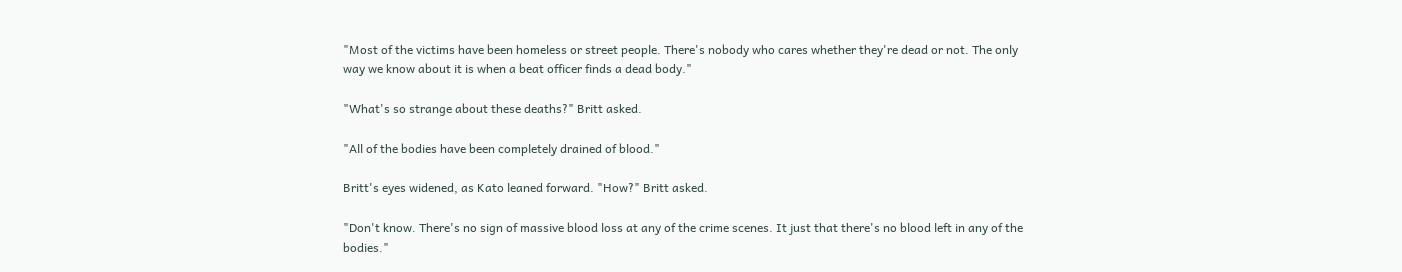"Most of the victims have been homeless or street people. There's nobody who cares whether they're dead or not. The only way we know about it is when a beat officer finds a dead body."

"What's so strange about these deaths?" Britt asked.

"All of the bodies have been completely drained of blood."

Britt's eyes widened, as Kato leaned forward. "How?" Britt asked.

"Don't know. There's no sign of massive blood loss at any of the crime scenes. It just that there's no blood left in any of the bodies."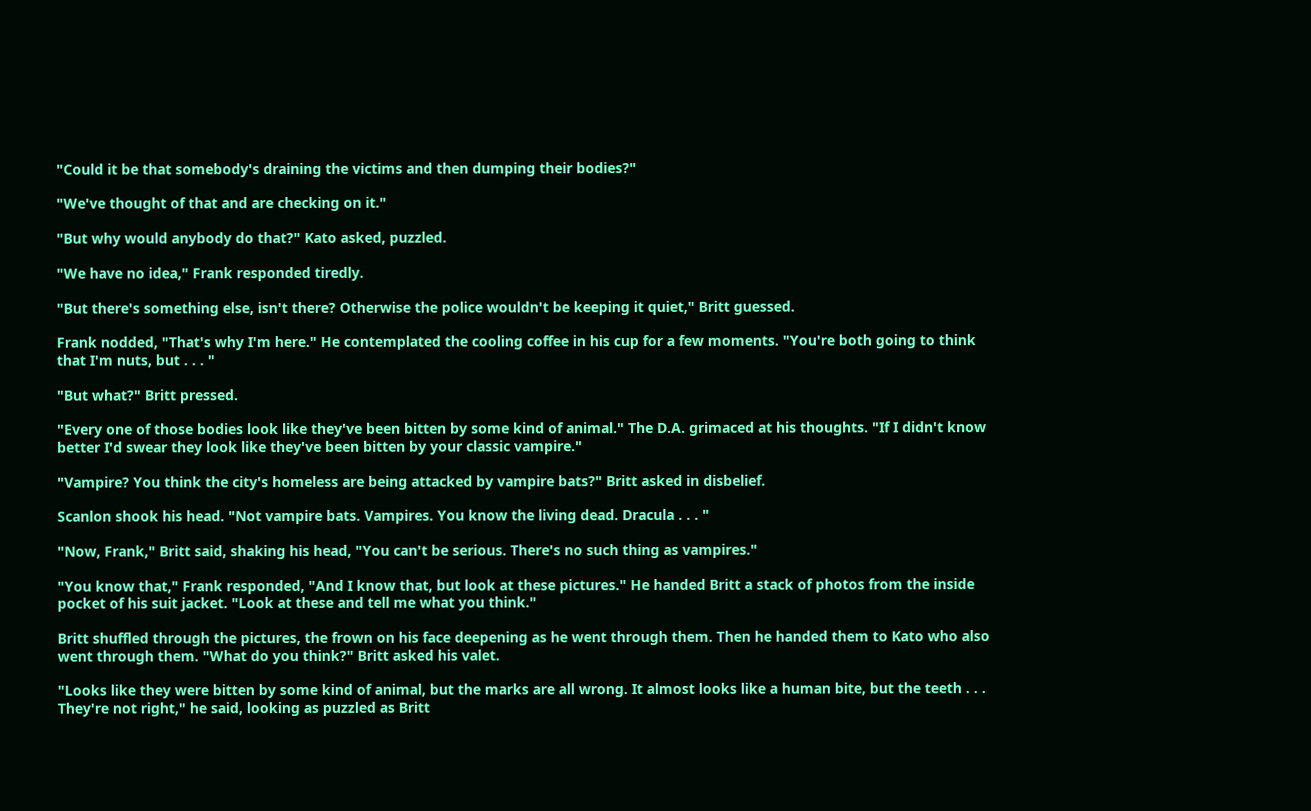"Could it be that somebody's draining the victims and then dumping their bodies?"

"We've thought of that and are checking on it."

"But why would anybody do that?" Kato asked, puzzled.

"We have no idea," Frank responded tiredly.

"But there's something else, isn't there? Otherwise the police wouldn't be keeping it quiet," Britt guessed.

Frank nodded, "That's why I'm here." He contemplated the cooling coffee in his cup for a few moments. "You're both going to think that I'm nuts, but . . . "

"But what?" Britt pressed.

"Every one of those bodies look like they've been bitten by some kind of animal." The D.A. grimaced at his thoughts. "If I didn't know better I'd swear they look like they've been bitten by your classic vampire."

"Vampire? You think the city's homeless are being attacked by vampire bats?" Britt asked in disbelief.

Scanlon shook his head. "Not vampire bats. Vampires. You know the living dead. Dracula . . . "

"Now, Frank," Britt said, shaking his head, "You can't be serious. There's no such thing as vampires."

"You know that," Frank responded, "And I know that, but look at these pictures." He handed Britt a stack of photos from the inside pocket of his suit jacket. "Look at these and tell me what you think."

Britt shuffled through the pictures, the frown on his face deepening as he went through them. Then he handed them to Kato who also went through them. "What do you think?" Britt asked his valet.

"Looks like they were bitten by some kind of animal, but the marks are all wrong. It almost looks like a human bite, but the teeth . . . They're not right," he said, looking as puzzled as Britt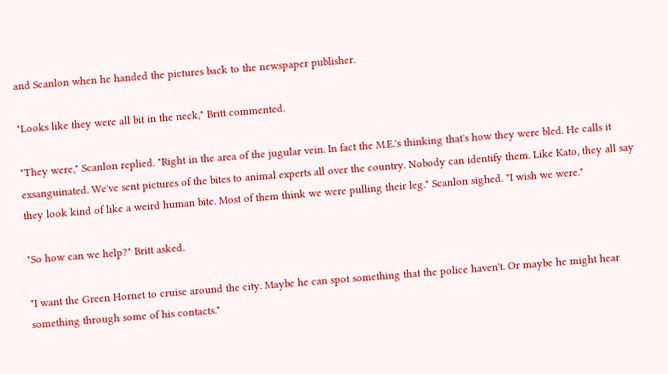and Scanlon when he handed the pictures back to the newspaper publisher.

"Looks like they were all bit in the neck," Britt commented.

"They were," Scanlon replied. "Right in the area of the jugular vein. In fact the M.E.'s thinking that's how they were bled. He calls it exsanguinated. We've sent pictures of the bites to animal experts all over the country. Nobody can identify them. Like Kato, they all say they look kind of like a weird human bite. Most of them think we were pulling their leg." Scanlon sighed. "I wish we were."

"So how can we help?" Britt asked.

"I want the Green Hornet to cruise around the city. Maybe he can spot something that the police haven't. Or maybe he might hear something through some of his contacts."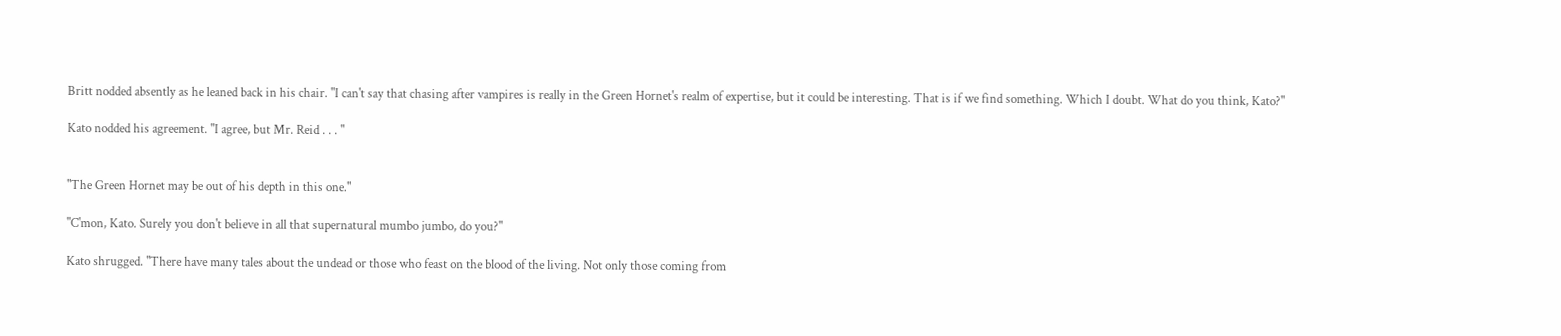Britt nodded absently as he leaned back in his chair. "I can't say that chasing after vampires is really in the Green Hornet's realm of expertise, but it could be interesting. That is if we find something. Which I doubt. What do you think, Kato?"

Kato nodded his agreement. "I agree, but Mr. Reid . . . "


"The Green Hornet may be out of his depth in this one."

"C'mon, Kato. Surely you don't believe in all that supernatural mumbo jumbo, do you?"

Kato shrugged. "There have many tales about the undead or those who feast on the blood of the living. Not only those coming from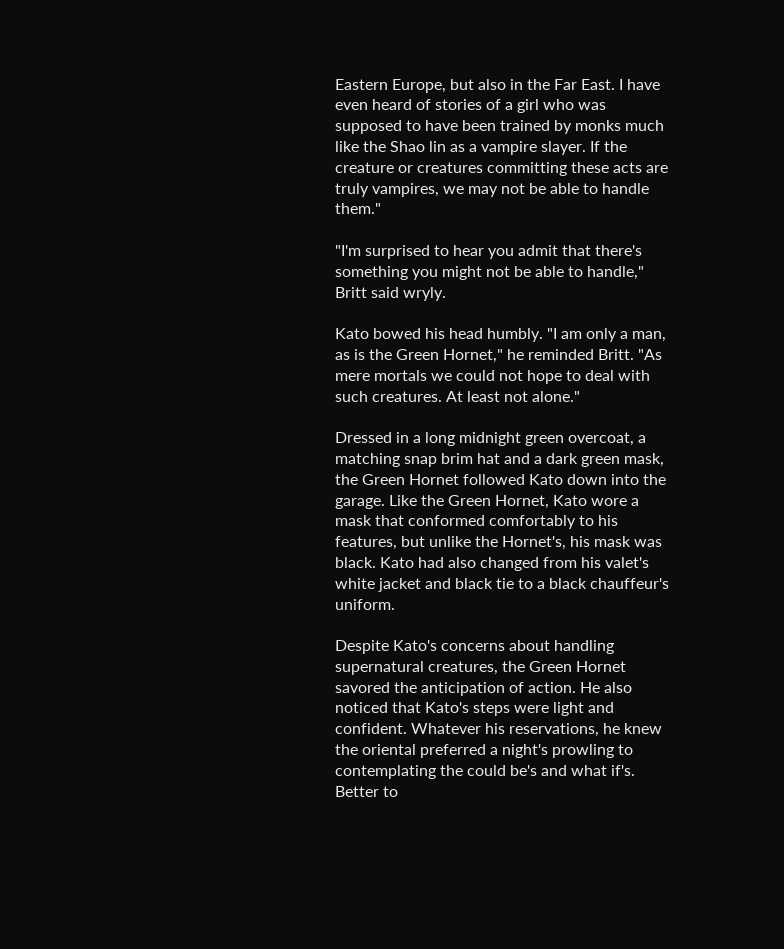Eastern Europe, but also in the Far East. I have even heard of stories of a girl who was supposed to have been trained by monks much like the Shao lin as a vampire slayer. If the creature or creatures committing these acts are truly vampires, we may not be able to handle them."

"I'm surprised to hear you admit that there's something you might not be able to handle," Britt said wryly.

Kato bowed his head humbly. "I am only a man, as is the Green Hornet," he reminded Britt. "As mere mortals we could not hope to deal with such creatures. At least not alone."

Dressed in a long midnight green overcoat, a matching snap brim hat and a dark green mask, the Green Hornet followed Kato down into the garage. Like the Green Hornet, Kato wore a mask that conformed comfortably to his features, but unlike the Hornet's, his mask was black. Kato had also changed from his valet's white jacket and black tie to a black chauffeur's uniform.

Despite Kato's concerns about handling supernatural creatures, the Green Hornet savored the anticipation of action. He also noticed that Kato's steps were light and confident. Whatever his reservations, he knew the oriental preferred a night's prowling to contemplating the could be's and what if's. Better to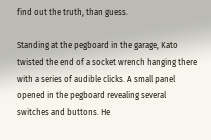find out the truth, than guess.

Standing at the pegboard in the garage, Kato twisted the end of a socket wrench hanging there with a series of audible clicks. A small panel opened in the pegboard revealing several switches and buttons. He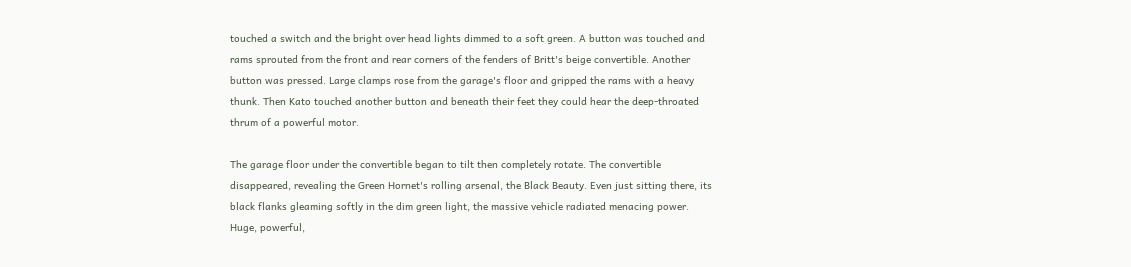touched a switch and the bright over head lights dimmed to a soft green. A button was touched and rams sprouted from the front and rear corners of the fenders of Britt's beige convertible. Another button was pressed. Large clamps rose from the garage's floor and gripped the rams with a heavy thunk. Then Kato touched another button and beneath their feet they could hear the deep-throated thrum of a powerful motor.

The garage floor under the convertible began to tilt then completely rotate. The convertible disappeared, revealing the Green Hornet's rolling arsenal, the Black Beauty. Even just sitting there, its black flanks gleaming softly in the dim green light, the massive vehicle radiated menacing power. Huge, powerful,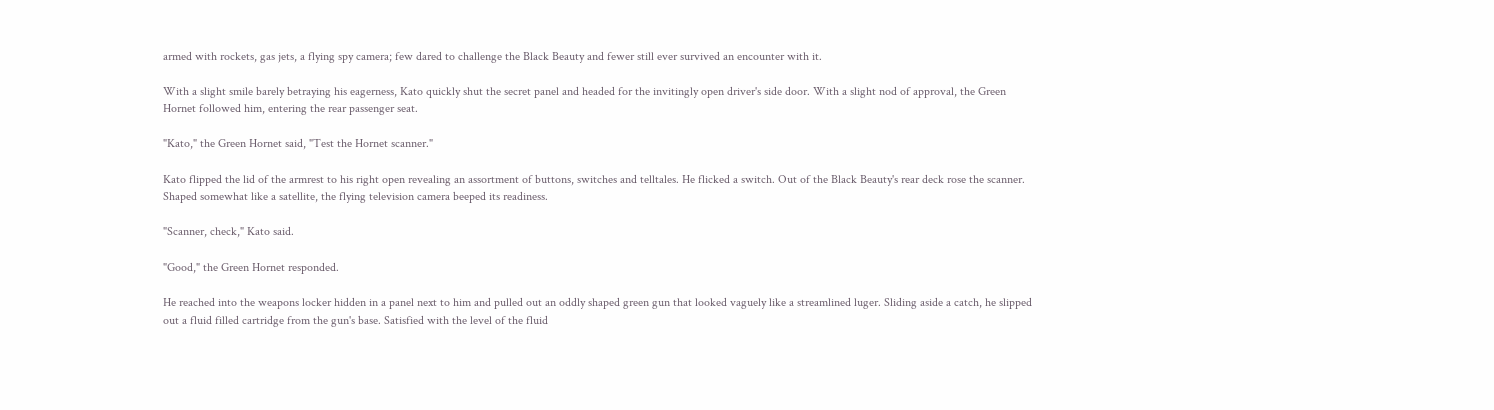armed with rockets, gas jets, a flying spy camera; few dared to challenge the Black Beauty and fewer still ever survived an encounter with it.

With a slight smile barely betraying his eagerness, Kato quickly shut the secret panel and headed for the invitingly open driver's side door. With a slight nod of approval, the Green Hornet followed him, entering the rear passenger seat.

"Kato," the Green Hornet said, "Test the Hornet scanner."

Kato flipped the lid of the armrest to his right open revealing an assortment of buttons, switches and telltales. He flicked a switch. Out of the Black Beauty's rear deck rose the scanner. Shaped somewhat like a satellite, the flying television camera beeped its readiness.

"Scanner, check," Kato said.

"Good," the Green Hornet responded.

He reached into the weapons locker hidden in a panel next to him and pulled out an oddly shaped green gun that looked vaguely like a streamlined luger. Sliding aside a catch, he slipped out a fluid filled cartridge from the gun's base. Satisfied with the level of the fluid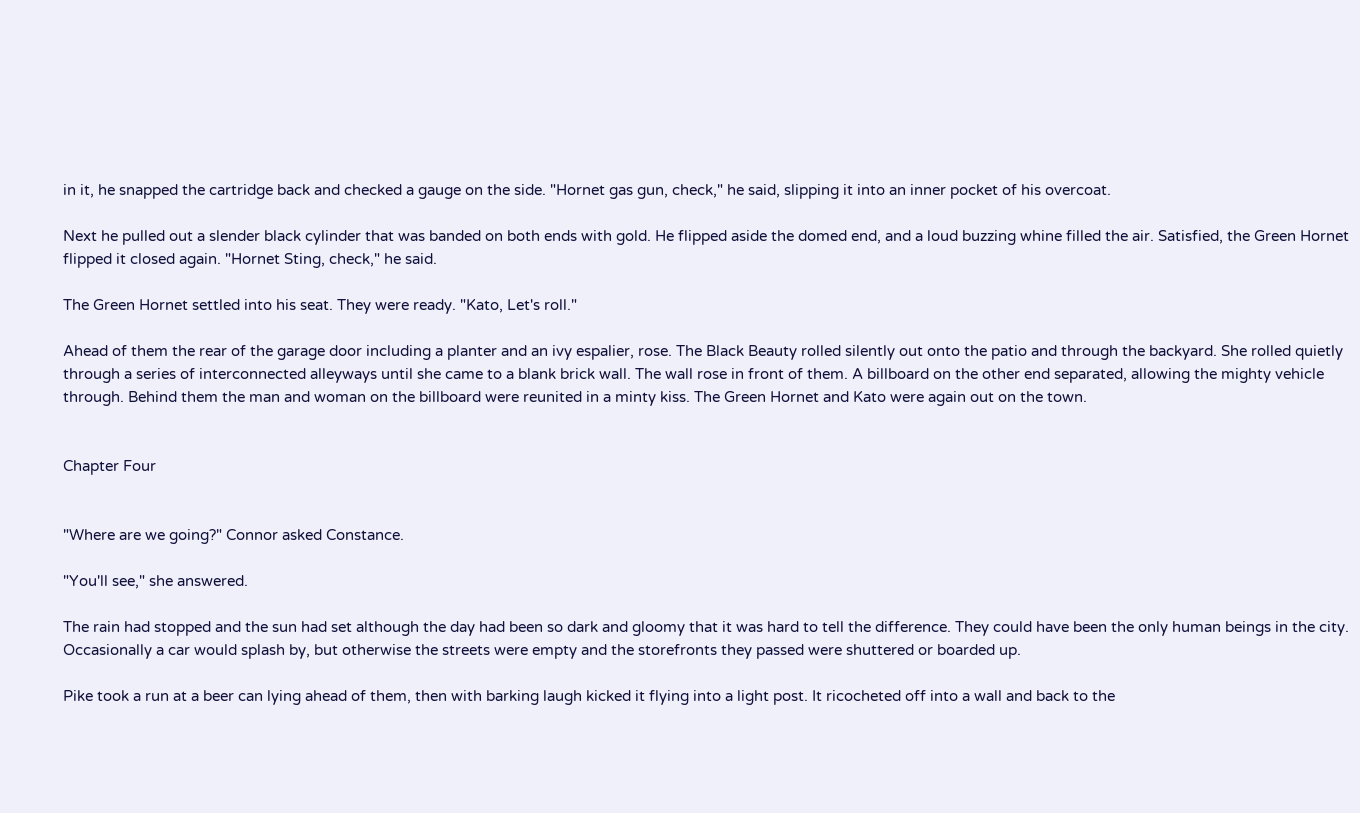in it, he snapped the cartridge back and checked a gauge on the side. "Hornet gas gun, check," he said, slipping it into an inner pocket of his overcoat.

Next he pulled out a slender black cylinder that was banded on both ends with gold. He flipped aside the domed end, and a loud buzzing whine filled the air. Satisfied, the Green Hornet flipped it closed again. "Hornet Sting, check," he said.

The Green Hornet settled into his seat. They were ready. "Kato, Let's roll."

Ahead of them the rear of the garage door including a planter and an ivy espalier, rose. The Black Beauty rolled silently out onto the patio and through the backyard. She rolled quietly through a series of interconnected alleyways until she came to a blank brick wall. The wall rose in front of them. A billboard on the other end separated, allowing the mighty vehicle through. Behind them the man and woman on the billboard were reunited in a minty kiss. The Green Hornet and Kato were again out on the town.


Chapter Four


"Where are we going?" Connor asked Constance.

"You'll see," she answered.

The rain had stopped and the sun had set although the day had been so dark and gloomy that it was hard to tell the difference. They could have been the only human beings in the city. Occasionally a car would splash by, but otherwise the streets were empty and the storefronts they passed were shuttered or boarded up.

Pike took a run at a beer can lying ahead of them, then with barking laugh kicked it flying into a light post. It ricocheted off into a wall and back to the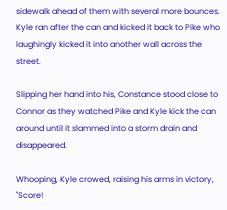sidewalk ahead of them with several more bounces. Kyle ran after the can and kicked it back to Pike who laughingly kicked it into another wall across the street.

Slipping her hand into his, Constance stood close to Connor as they watched Pike and Kyle kick the can around until it slammed into a storm drain and disappeared.

Whooping, Kyle crowed, raising his arms in victory, "Score!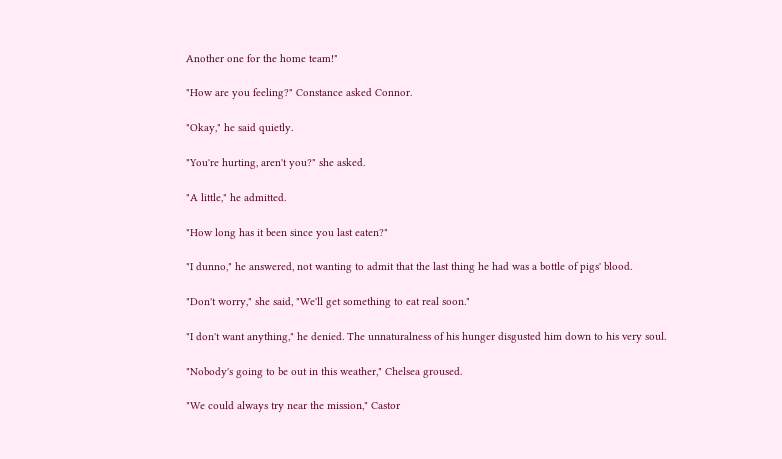Another one for the home team!"

"How are you feeling?" Constance asked Connor.

"Okay," he said quietly.

"You're hurting, aren't you?" she asked.

"A little," he admitted.

"How long has it been since you last eaten?"

"I dunno," he answered, not wanting to admit that the last thing he had was a bottle of pigs' blood.

"Don't worry," she said, "We'll get something to eat real soon."

"I don't want anything," he denied. The unnaturalness of his hunger disgusted him down to his very soul.

"Nobody's going to be out in this weather," Chelsea groused.

"We could always try near the mission," Castor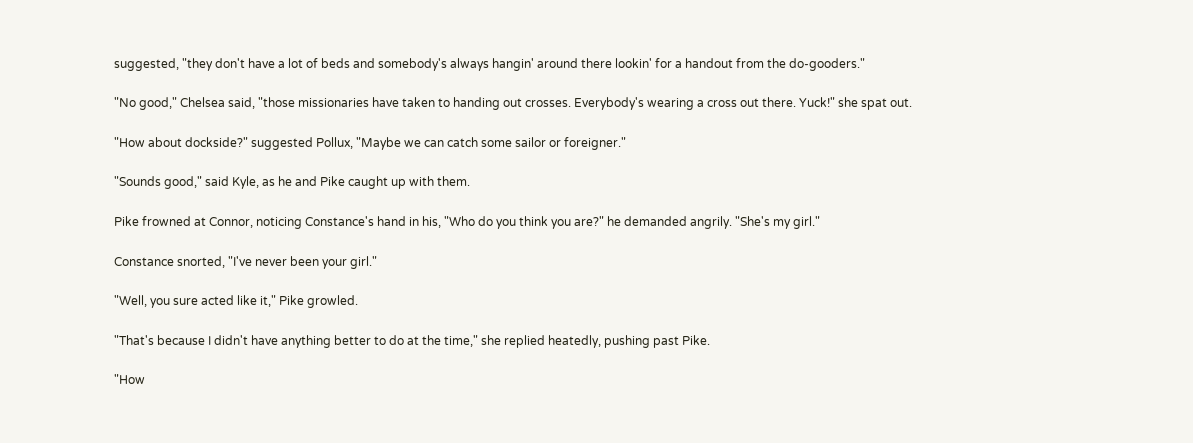suggested, "they don't have a lot of beds and somebody's always hangin' around there lookin' for a handout from the do-gooders."

"No good," Chelsea said, "those missionaries have taken to handing out crosses. Everybody's wearing a cross out there. Yuck!" she spat out.

"How about dockside?" suggested Pollux, "Maybe we can catch some sailor or foreigner."

"Sounds good," said Kyle, as he and Pike caught up with them.

Pike frowned at Connor, noticing Constance's hand in his, "Who do you think you are?" he demanded angrily. "She's my girl."

Constance snorted, "I've never been your girl."

"Well, you sure acted like it," Pike growled.

"That's because I didn't have anything better to do at the time," she replied heatedly, pushing past Pike.

"How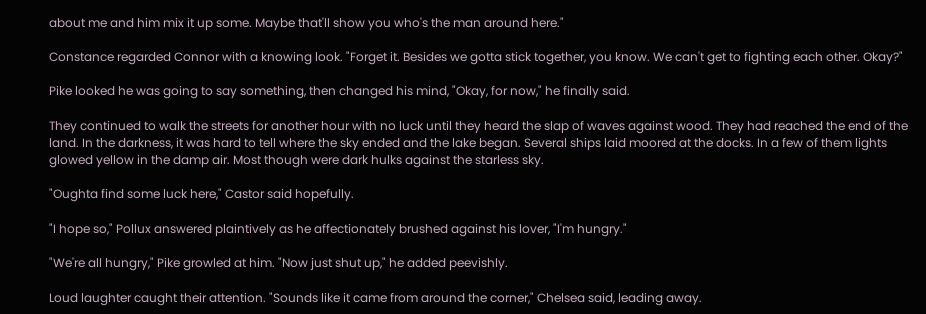about me and him mix it up some. Maybe that'll show you who's the man around here."

Constance regarded Connor with a knowing look. "Forget it. Besides we gotta stick together, you know. We can't get to fighting each other. Okay?"

Pike looked he was going to say something, then changed his mind, "Okay, for now," he finally said.

They continued to walk the streets for another hour with no luck until they heard the slap of waves against wood. They had reached the end of the land. In the darkness, it was hard to tell where the sky ended and the lake began. Several ships laid moored at the docks. In a few of them lights glowed yellow in the damp air. Most though were dark hulks against the starless sky.

"Oughta find some luck here," Castor said hopefully.

"I hope so," Pollux answered plaintively as he affectionately brushed against his lover, "I'm hungry."

"We're all hungry," Pike growled at him. "Now just shut up," he added peevishly.

Loud laughter caught their attention. "Sounds like it came from around the corner," Chelsea said, leading away.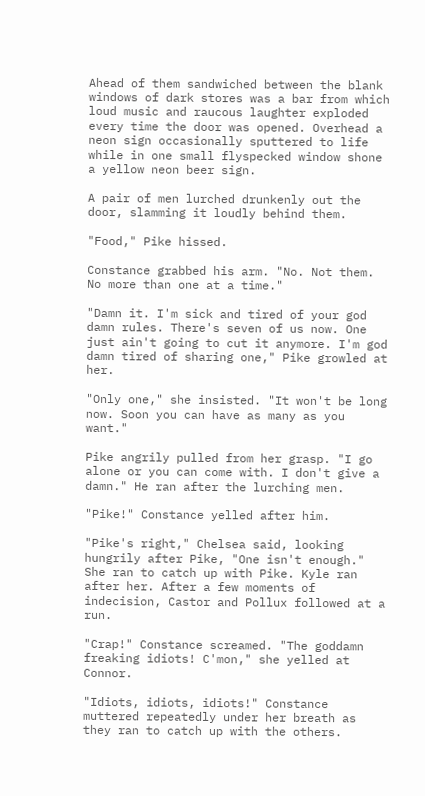Ahead of them sandwiched between the blank windows of dark stores was a bar from which loud music and raucous laughter exploded every time the door was opened. Overhead a neon sign occasionally sputtered to life while in one small flyspecked window shone a yellow neon beer sign.

A pair of men lurched drunkenly out the door, slamming it loudly behind them.

"Food," Pike hissed.

Constance grabbed his arm. "No. Not them. No more than one at a time."

"Damn it. I'm sick and tired of your god damn rules. There's seven of us now. One just ain't going to cut it anymore. I'm god damn tired of sharing one," Pike growled at her.

"Only one," she insisted. "It won't be long now. Soon you can have as many as you want."

Pike angrily pulled from her grasp. "I go alone or you can come with. I don't give a damn." He ran after the lurching men.

"Pike!" Constance yelled after him.

"Pike's right," Chelsea said, looking hungrily after Pike, "One isn't enough." She ran to catch up with Pike. Kyle ran after her. After a few moments of indecision, Castor and Pollux followed at a run.

"Crap!" Constance screamed. "The goddamn freaking idiots! C'mon," she yelled at Connor.

"Idiots, idiots, idiots!" Constance muttered repeatedly under her breath as they ran to catch up with the others.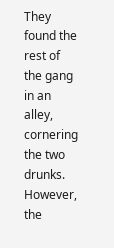They found the rest of the gang in an alley, cornering the two drunks. However, the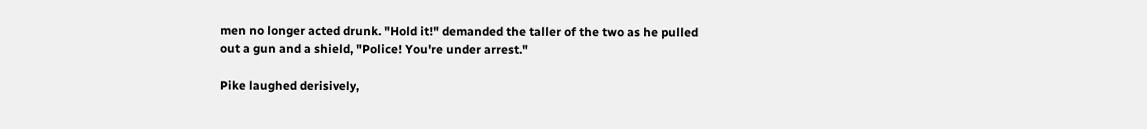men no longer acted drunk. "Hold it!" demanded the taller of the two as he pulled out a gun and a shield, "Police! You're under arrest."

Pike laughed derisively,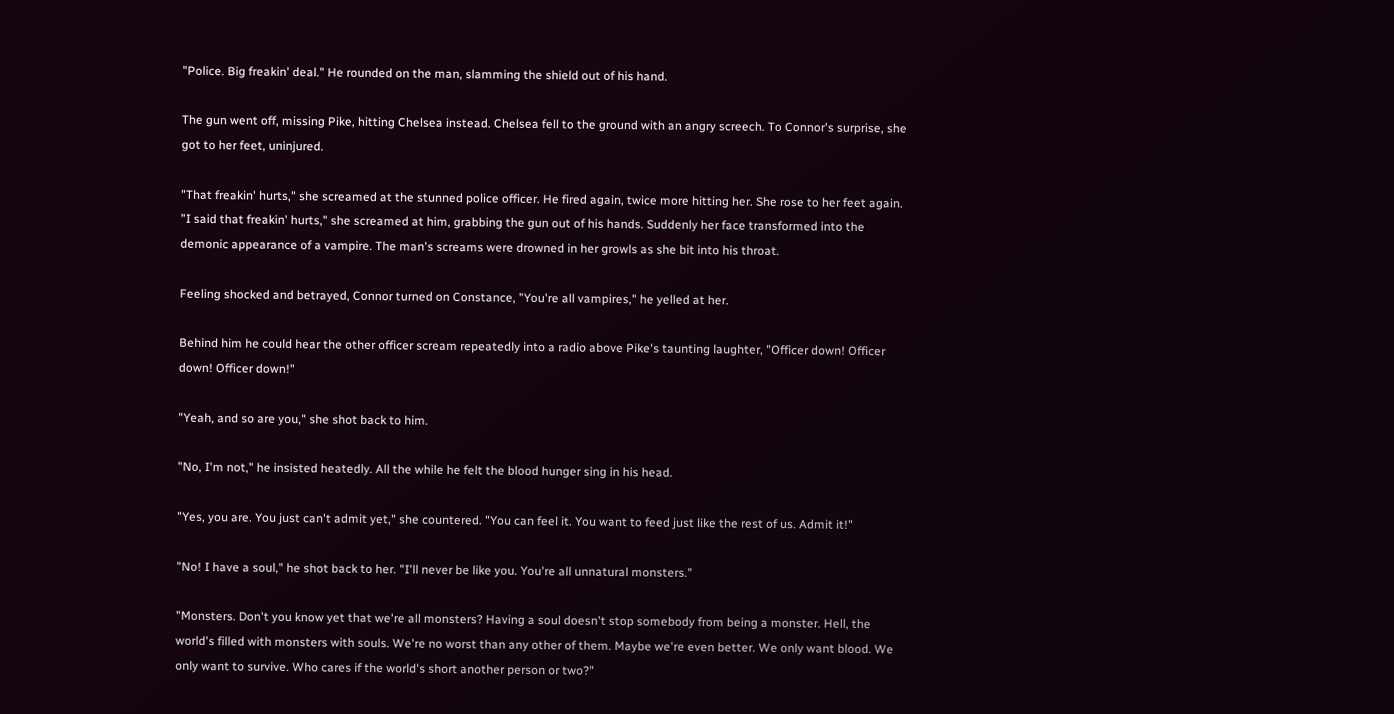"Police. Big freakin' deal." He rounded on the man, slamming the shield out of his hand.

The gun went off, missing Pike, hitting Chelsea instead. Chelsea fell to the ground with an angry screech. To Connor's surprise, she got to her feet, uninjured.

"That freakin' hurts," she screamed at the stunned police officer. He fired again, twice more hitting her. She rose to her feet again. "I said that freakin' hurts," she screamed at him, grabbing the gun out of his hands. Suddenly her face transformed into the demonic appearance of a vampire. The man's screams were drowned in her growls as she bit into his throat.

Feeling shocked and betrayed, Connor turned on Constance, "You're all vampires," he yelled at her.

Behind him he could hear the other officer scream repeatedly into a radio above Pike's taunting laughter, "Officer down! Officer down! Officer down!"

"Yeah, and so are you," she shot back to him.

"No, I'm not," he insisted heatedly. All the while he felt the blood hunger sing in his head.

"Yes, you are. You just can't admit yet," she countered. "You can feel it. You want to feed just like the rest of us. Admit it!"

"No! I have a soul," he shot back to her. "I'll never be like you. You're all unnatural monsters."

"Monsters. Don't you know yet that we're all monsters? Having a soul doesn't stop somebody from being a monster. Hell, the world's filled with monsters with souls. We're no worst than any other of them. Maybe we're even better. We only want blood. We only want to survive. Who cares if the world's short another person or two?"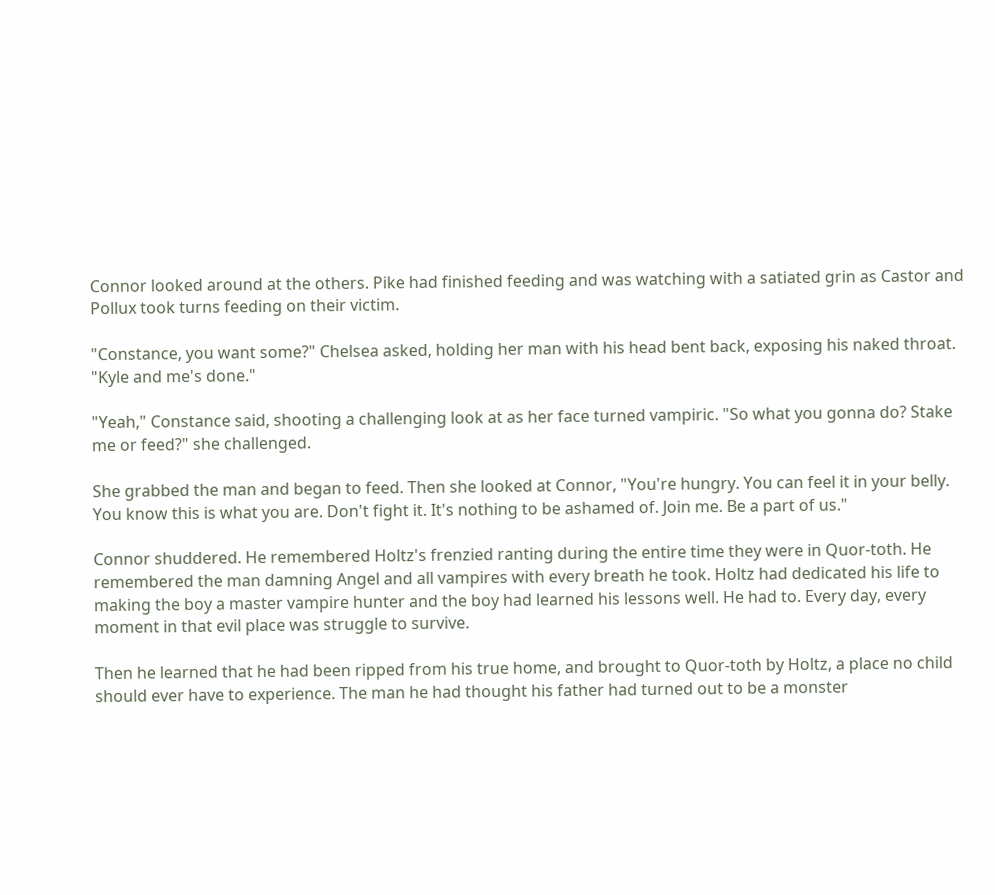Connor looked around at the others. Pike had finished feeding and was watching with a satiated grin as Castor and Pollux took turns feeding on their victim.

"Constance, you want some?" Chelsea asked, holding her man with his head bent back, exposing his naked throat. "Kyle and me's done."

"Yeah," Constance said, shooting a challenging look at as her face turned vampiric. "So what you gonna do? Stake me or feed?" she challenged.

She grabbed the man and began to feed. Then she looked at Connor, "You're hungry. You can feel it in your belly. You know this is what you are. Don't fight it. It's nothing to be ashamed of. Join me. Be a part of us."

Connor shuddered. He remembered Holtz's frenzied ranting during the entire time they were in Quor-toth. He remembered the man damning Angel and all vampires with every breath he took. Holtz had dedicated his life to making the boy a master vampire hunter and the boy had learned his lessons well. He had to. Every day, every moment in that evil place was struggle to survive.

Then he learned that he had been ripped from his true home, and brought to Quor-toth by Holtz, a place no child should ever have to experience. The man he had thought his father had turned out to be a monster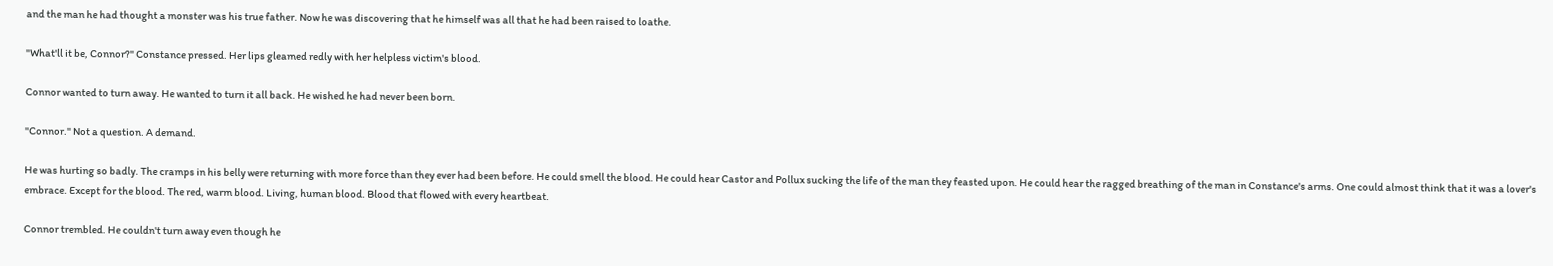and the man he had thought a monster was his true father. Now he was discovering that he himself was all that he had been raised to loathe.

"What'll it be, Connor?" Constance pressed. Her lips gleamed redly with her helpless victim's blood.

Connor wanted to turn away. He wanted to turn it all back. He wished he had never been born.

"Connor." Not a question. A demand.

He was hurting so badly. The cramps in his belly were returning with more force than they ever had been before. He could smell the blood. He could hear Castor and Pollux sucking the life of the man they feasted upon. He could hear the ragged breathing of the man in Constance's arms. One could almost think that it was a lover's embrace. Except for the blood. The red, warm blood. Living, human blood. Blood that flowed with every heartbeat.

Connor trembled. He couldn't turn away even though he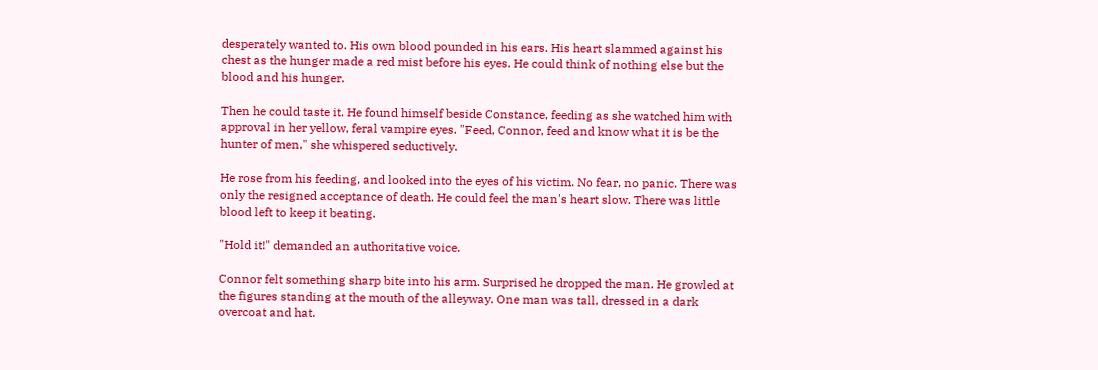desperately wanted to. His own blood pounded in his ears. His heart slammed against his chest as the hunger made a red mist before his eyes. He could think of nothing else but the blood and his hunger.

Then he could taste it. He found himself beside Constance, feeding as she watched him with approval in her yellow, feral vampire eyes. "Feed, Connor, feed and know what it is be the hunter of men," she whispered seductively.

He rose from his feeding, and looked into the eyes of his victim. No fear, no panic. There was only the resigned acceptance of death. He could feel the man's heart slow. There was little blood left to keep it beating.

"Hold it!" demanded an authoritative voice.

Connor felt something sharp bite into his arm. Surprised he dropped the man. He growled at the figures standing at the mouth of the alleyway. One man was tall, dressed in a dark overcoat and hat.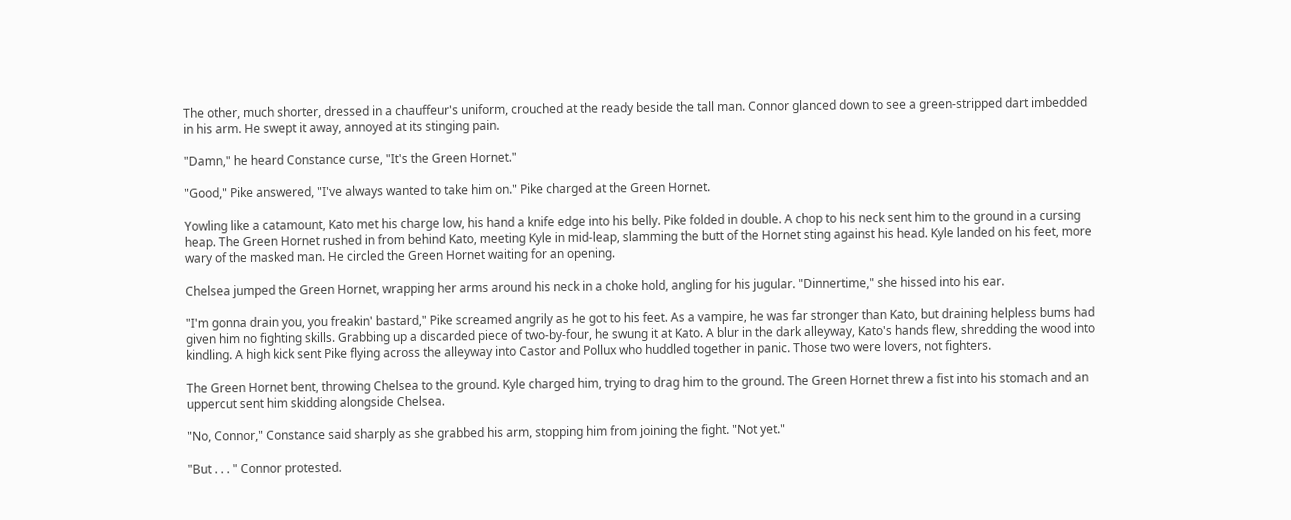The other, much shorter, dressed in a chauffeur's uniform, crouched at the ready beside the tall man. Connor glanced down to see a green-stripped dart imbedded in his arm. He swept it away, annoyed at its stinging pain.

"Damn," he heard Constance curse, "It's the Green Hornet."

"Good," Pike answered, "I've always wanted to take him on." Pike charged at the Green Hornet.

Yowling like a catamount, Kato met his charge low, his hand a knife edge into his belly. Pike folded in double. A chop to his neck sent him to the ground in a cursing heap. The Green Hornet rushed in from behind Kato, meeting Kyle in mid-leap, slamming the butt of the Hornet sting against his head. Kyle landed on his feet, more wary of the masked man. He circled the Green Hornet waiting for an opening.

Chelsea jumped the Green Hornet, wrapping her arms around his neck in a choke hold, angling for his jugular. "Dinnertime," she hissed into his ear.

"I'm gonna drain you, you freakin' bastard," Pike screamed angrily as he got to his feet. As a vampire, he was far stronger than Kato, but draining helpless bums had given him no fighting skills. Grabbing up a discarded piece of two-by-four, he swung it at Kato. A blur in the dark alleyway, Kato's hands flew, shredding the wood into kindling. A high kick sent Pike flying across the alleyway into Castor and Pollux who huddled together in panic. Those two were lovers, not fighters.

The Green Hornet bent, throwing Chelsea to the ground. Kyle charged him, trying to drag him to the ground. The Green Hornet threw a fist into his stomach and an uppercut sent him skidding alongside Chelsea.

"No, Connor," Constance said sharply as she grabbed his arm, stopping him from joining the fight. "Not yet."

"But . . . " Connor protested.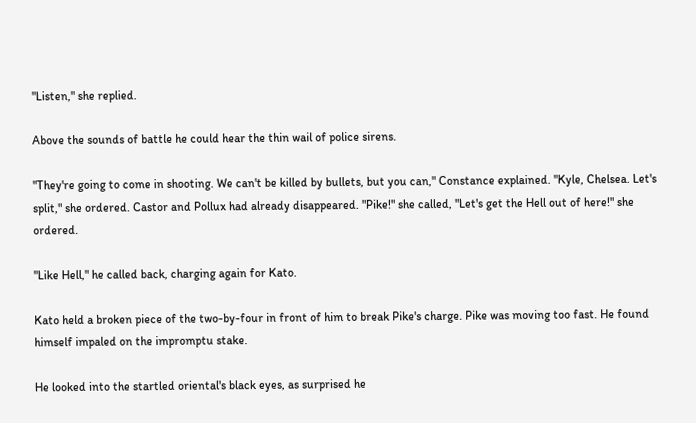"Listen," she replied.

Above the sounds of battle he could hear the thin wail of police sirens.

"They're going to come in shooting. We can't be killed by bullets, but you can," Constance explained. "Kyle, Chelsea. Let's split," she ordered. Castor and Pollux had already disappeared. "Pike!" she called, "Let's get the Hell out of here!" she ordered.

"Like Hell," he called back, charging again for Kato.

Kato held a broken piece of the two-by-four in front of him to break Pike's charge. Pike was moving too fast. He found himself impaled on the impromptu stake.

He looked into the startled oriental's black eyes, as surprised he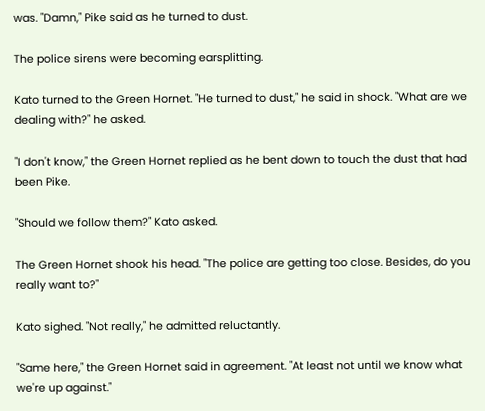was. "Damn," Pike said as he turned to dust.

The police sirens were becoming earsplitting.

Kato turned to the Green Hornet. "He turned to dust," he said in shock. "What are we dealing with?" he asked.

"I don't know," the Green Hornet replied as he bent down to touch the dust that had been Pike.

"Should we follow them?" Kato asked.

The Green Hornet shook his head. "The police are getting too close. Besides, do you really want to?"

Kato sighed. "Not really," he admitted reluctantly.

"Same here," the Green Hornet said in agreement. "At least not until we know what we're up against."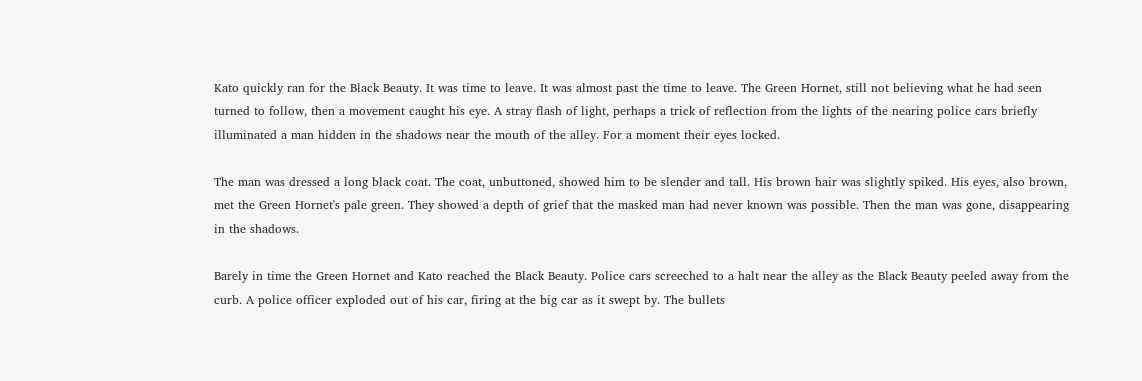Kato quickly ran for the Black Beauty. It was time to leave. It was almost past the time to leave. The Green Hornet, still not believing what he had seen turned to follow, then a movement caught his eye. A stray flash of light, perhaps a trick of reflection from the lights of the nearing police cars briefly illuminated a man hidden in the shadows near the mouth of the alley. For a moment their eyes locked.

The man was dressed a long black coat. The coat, unbuttoned, showed him to be slender and tall. His brown hair was slightly spiked. His eyes, also brown, met the Green Hornet's pale green. They showed a depth of grief that the masked man had never known was possible. Then the man was gone, disappearing in the shadows.

Barely in time the Green Hornet and Kato reached the Black Beauty. Police cars screeched to a halt near the alley as the Black Beauty peeled away from the curb. A police officer exploded out of his car, firing at the big car as it swept by. The bullets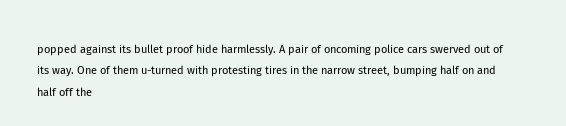popped against its bullet proof hide harmlessly. A pair of oncoming police cars swerved out of its way. One of them u-turned with protesting tires in the narrow street, bumping half on and half off the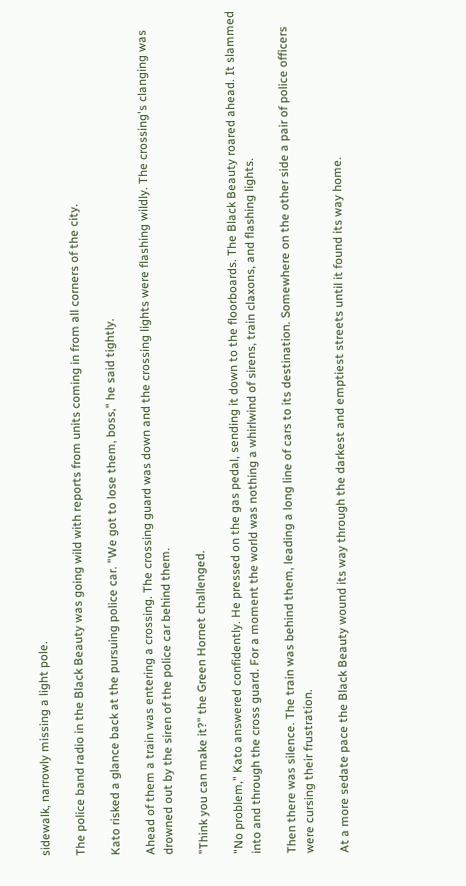sidewalk, narrowly missing a light pole.

The police band radio in the Black Beauty was going wild with reports from units coming in from all corners of the city.

Kato risked a glance back at the pursuing police car. "We got to lose them, boss," he said tightly.

Ahead of them a train was entering a crossing. The crossing guard was down and the crossing lights were flashing wildly. The crossing's clanging was drowned out by the siren of the police car behind them.

"Think you can make it?" the Green Hornet challenged.

"No problem," Kato answered confidently. He pressed on the gas pedal, sending it down to the floorboards. The Black Beauty roared ahead. It slammed into and through the cross guard. For a moment the world was nothing a whirlwind of sirens, train claxons, and flashing lights.

Then there was silence. The train was behind them, leading a long line of cars to its destination. Somewhere on the other side a pair of police officers were cursing their frustration.

At a more sedate pace the Black Beauty wound its way through the darkest and emptiest streets until it found its way home.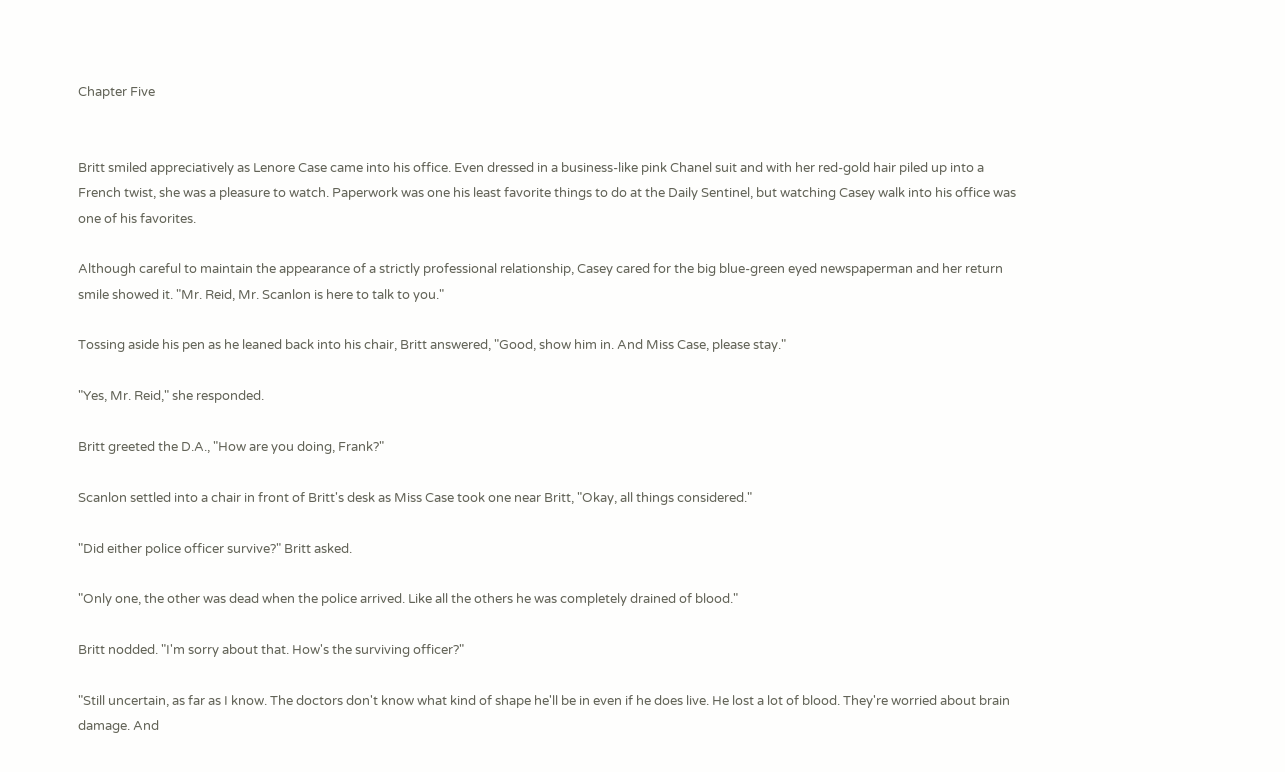Chapter Five


Britt smiled appreciatively as Lenore Case came into his office. Even dressed in a business-like pink Chanel suit and with her red-gold hair piled up into a French twist, she was a pleasure to watch. Paperwork was one his least favorite things to do at the Daily Sentinel, but watching Casey walk into his office was one of his favorites.

Although careful to maintain the appearance of a strictly professional relationship, Casey cared for the big blue-green eyed newspaperman and her return smile showed it. "Mr. Reid, Mr. Scanlon is here to talk to you."

Tossing aside his pen as he leaned back into his chair, Britt answered, "Good, show him in. And Miss Case, please stay."

"Yes, Mr. Reid," she responded.

Britt greeted the D.A., "How are you doing, Frank?"

Scanlon settled into a chair in front of Britt's desk as Miss Case took one near Britt, "Okay, all things considered."

"Did either police officer survive?" Britt asked.

"Only one, the other was dead when the police arrived. Like all the others he was completely drained of blood."

Britt nodded. "I'm sorry about that. How's the surviving officer?"

"Still uncertain, as far as I know. The doctors don't know what kind of shape he'll be in even if he does live. He lost a lot of blood. They're worried about brain damage. And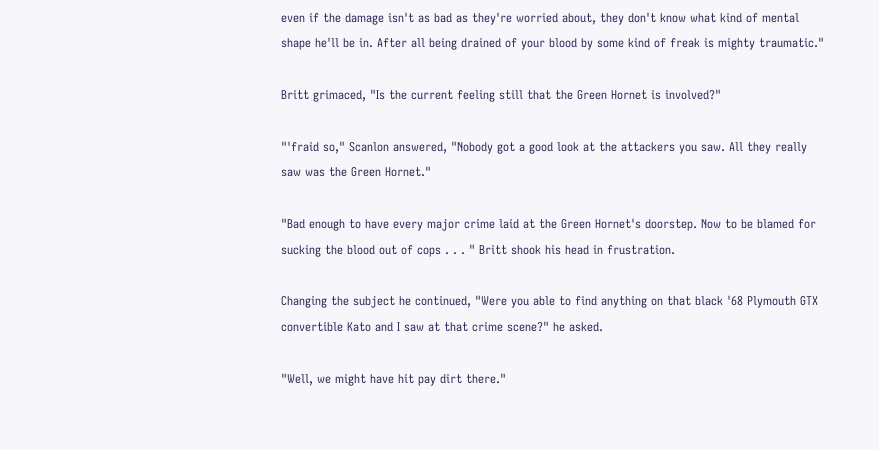even if the damage isn't as bad as they're worried about, they don't know what kind of mental shape he'll be in. After all being drained of your blood by some kind of freak is mighty traumatic."

Britt grimaced, "Is the current feeling still that the Green Hornet is involved?"

"'fraid so," Scanlon answered, "Nobody got a good look at the attackers you saw. All they really saw was the Green Hornet."

"Bad enough to have every major crime laid at the Green Hornet's doorstep. Now to be blamed for sucking the blood out of cops . . . " Britt shook his head in frustration.

Changing the subject he continued, "Were you able to find anything on that black '68 Plymouth GTX convertible Kato and I saw at that crime scene?" he asked.

"Well, we might have hit pay dirt there."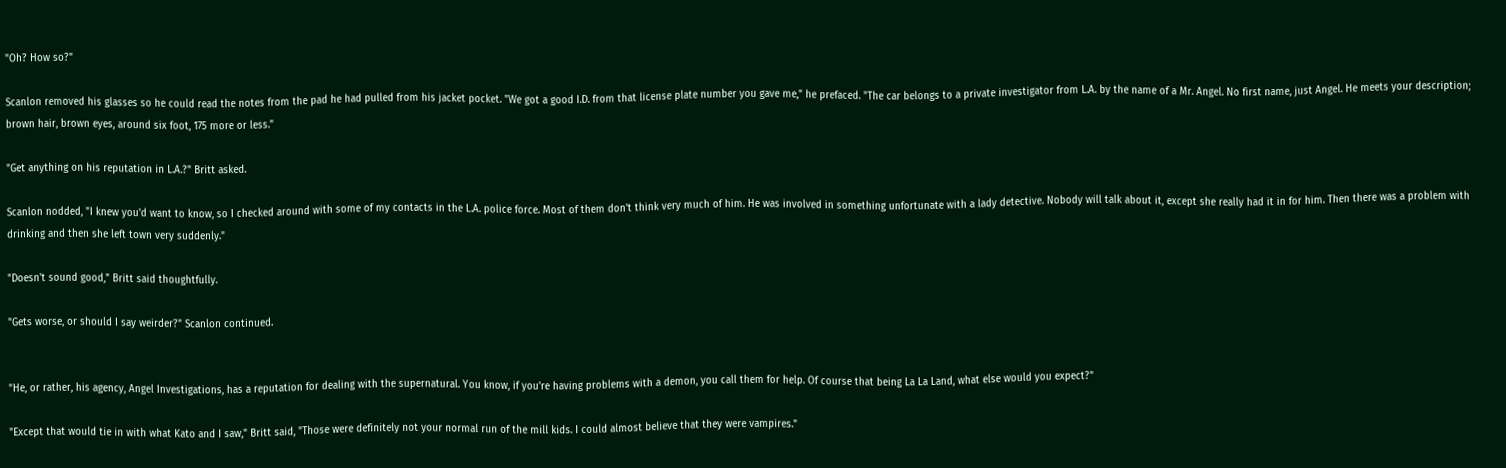"Oh? How so?"

Scanlon removed his glasses so he could read the notes from the pad he had pulled from his jacket pocket. "We got a good I.D. from that license plate number you gave me," he prefaced. "The car belongs to a private investigator from L.A. by the name of a Mr. Angel. No first name, just Angel. He meets your description; brown hair, brown eyes, around six foot, 175 more or less."

"Get anything on his reputation in L.A.?" Britt asked.

Scanlon nodded, "I knew you'd want to know, so I checked around with some of my contacts in the L.A. police force. Most of them don't think very much of him. He was involved in something unfortunate with a lady detective. Nobody will talk about it, except she really had it in for him. Then there was a problem with drinking and then she left town very suddenly."

"Doesn't sound good," Britt said thoughtfully.

"Gets worse, or should I say weirder?" Scanlon continued.


"He, or rather, his agency, Angel Investigations, has a reputation for dealing with the supernatural. You know, if you're having problems with a demon, you call them for help. Of course that being La La Land, what else would you expect?"

"Except that would tie in with what Kato and I saw," Britt said, "Those were definitely not your normal run of the mill kids. I could almost believe that they were vampires."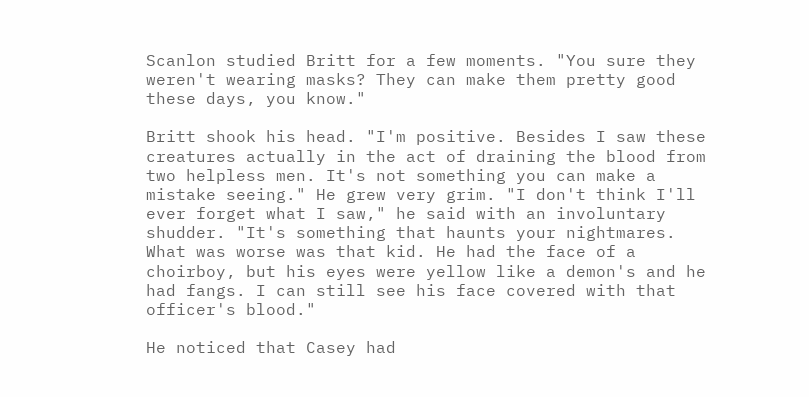Scanlon studied Britt for a few moments. "You sure they weren't wearing masks? They can make them pretty good these days, you know."

Britt shook his head. "I'm positive. Besides I saw these creatures actually in the act of draining the blood from two helpless men. It's not something you can make a mistake seeing." He grew very grim. "I don't think I'll ever forget what I saw," he said with an involuntary shudder. "It's something that haunts your nightmares. What was worse was that kid. He had the face of a choirboy, but his eyes were yellow like a demon's and he had fangs. I can still see his face covered with that officer's blood."

He noticed that Casey had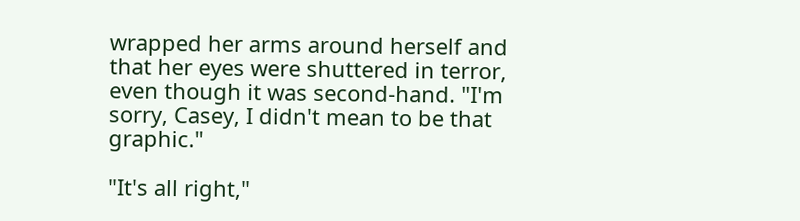wrapped her arms around herself and that her eyes were shuttered in terror, even though it was second-hand. "I'm sorry, Casey, I didn't mean to be that graphic."

"It's all right,"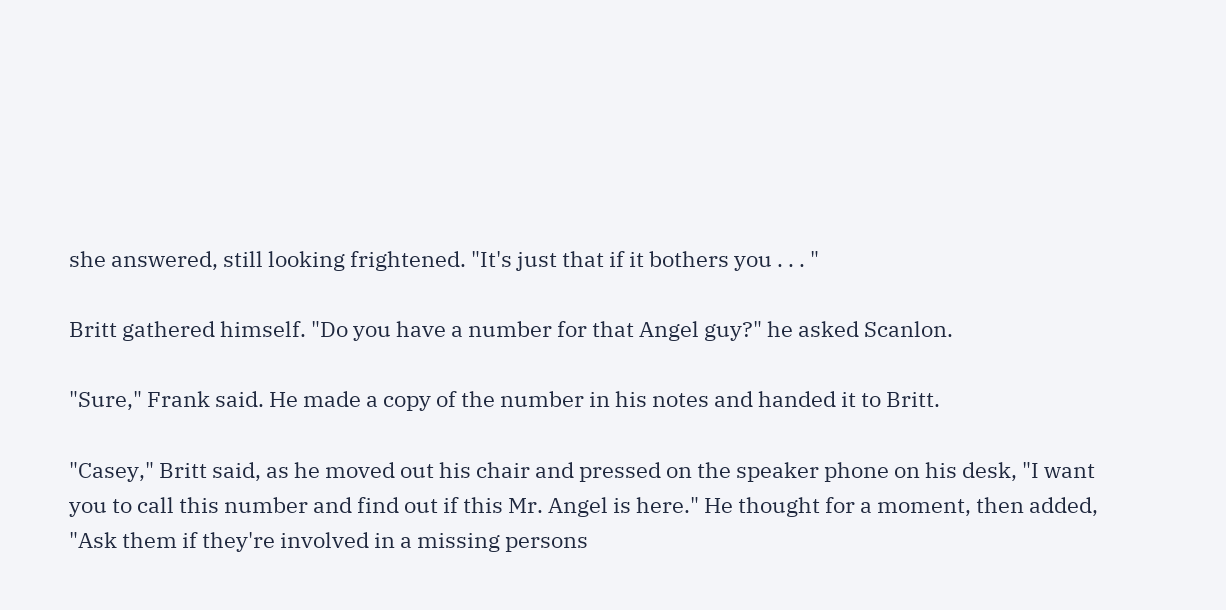she answered, still looking frightened. "It's just that if it bothers you . . . "

Britt gathered himself. "Do you have a number for that Angel guy?" he asked Scanlon.

"Sure," Frank said. He made a copy of the number in his notes and handed it to Britt.

"Casey," Britt said, as he moved out his chair and pressed on the speaker phone on his desk, "I want you to call this number and find out if this Mr. Angel is here." He thought for a moment, then added, "Ask them if they're involved in a missing persons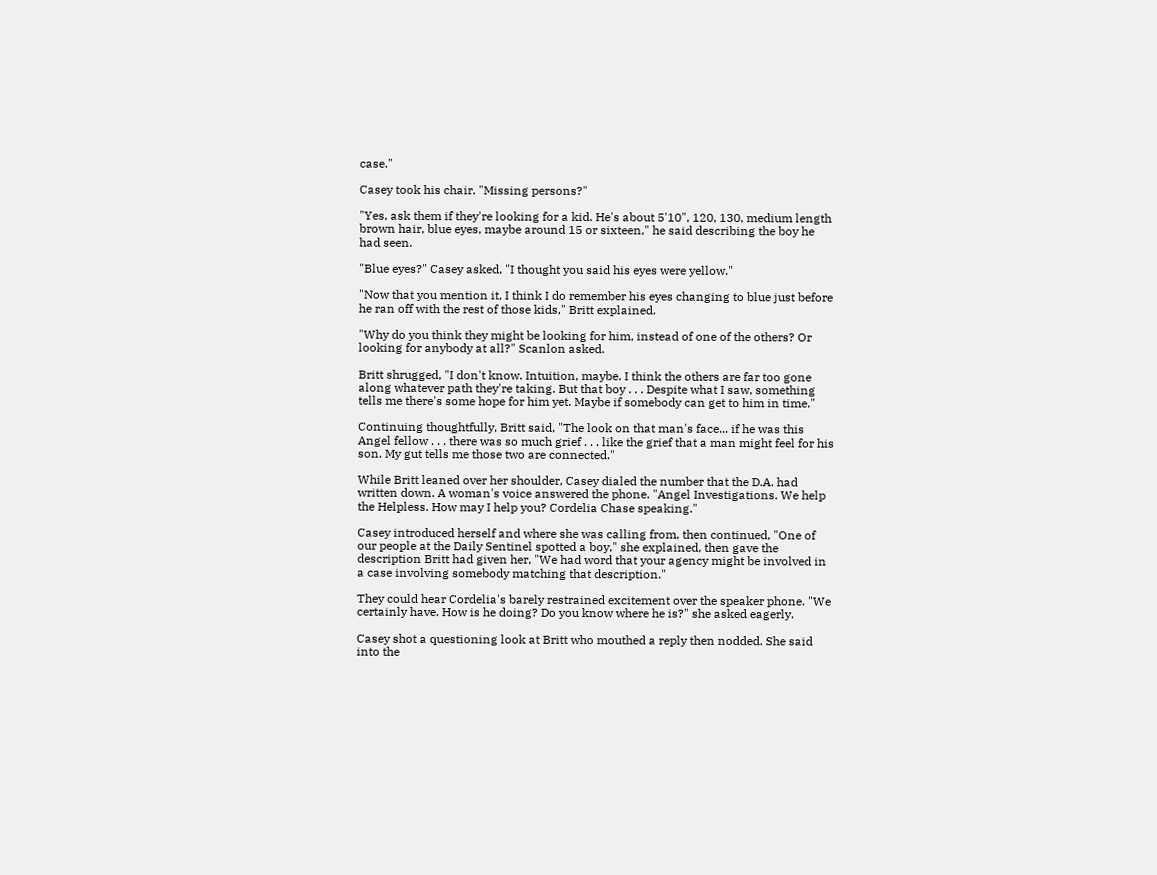case."

Casey took his chair. "Missing persons?"

"Yes, ask them if they're looking for a kid. He's about 5'10", 120, 130, medium length brown hair, blue eyes, maybe around 15 or sixteen," he said describing the boy he had seen.

"Blue eyes?" Casey asked, "I thought you said his eyes were yellow."

"Now that you mention it, I think I do remember his eyes changing to blue just before he ran off with the rest of those kids," Britt explained.

"Why do you think they might be looking for him, instead of one of the others? Or looking for anybody at all?" Scanlon asked.

Britt shrugged, "I don't know. Intuition, maybe. I think the others are far too gone along whatever path they're taking. But that boy . . . Despite what I saw, something tells me there's some hope for him yet. Maybe if somebody can get to him in time."

Continuing thoughtfully, Britt said, "The look on that man's face... if he was this Angel fellow . . . there was so much grief . . . like the grief that a man might feel for his son. My gut tells me those two are connected."

While Britt leaned over her shoulder, Casey dialed the number that the D.A. had written down. A woman's voice answered the phone. "Angel Investigations. We help the Helpless. How may I help you? Cordelia Chase speaking."

Casey introduced herself and where she was calling from, then continued, "One of our people at the Daily Sentinel spotted a boy," she explained, then gave the description Britt had given her, "We had word that your agency might be involved in a case involving somebody matching that description."

They could hear Cordelia's barely restrained excitement over the speaker phone. "We certainly have. How is he doing? Do you know where he is?" she asked eagerly.

Casey shot a questioning look at Britt who mouthed a reply then nodded. She said into the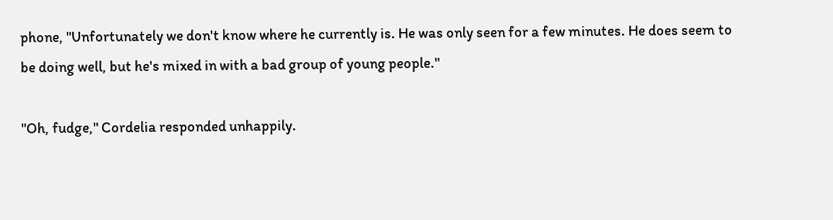phone, "Unfortunately we don't know where he currently is. He was only seen for a few minutes. He does seem to be doing well, but he's mixed in with a bad group of young people."

"Oh, fudge," Cordelia responded unhappily.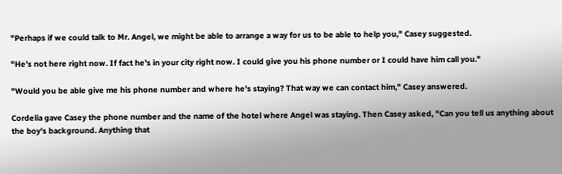"Perhaps if we could talk to Mr. Angel, we might be able to arrange a way for us to be able to help you," Casey suggested.

"He's not here right now. If fact he's in your city right now. I could give you his phone number or I could have him call you."

"Would you be able give me his phone number and where he's staying? That way we can contact him," Casey answered.

Cordelia gave Casey the phone number and the name of the hotel where Angel was staying. Then Casey asked, "Can you tell us anything about the boy's background. Anything that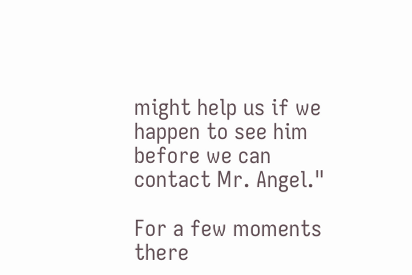might help us if we happen to see him before we can contact Mr. Angel."

For a few moments there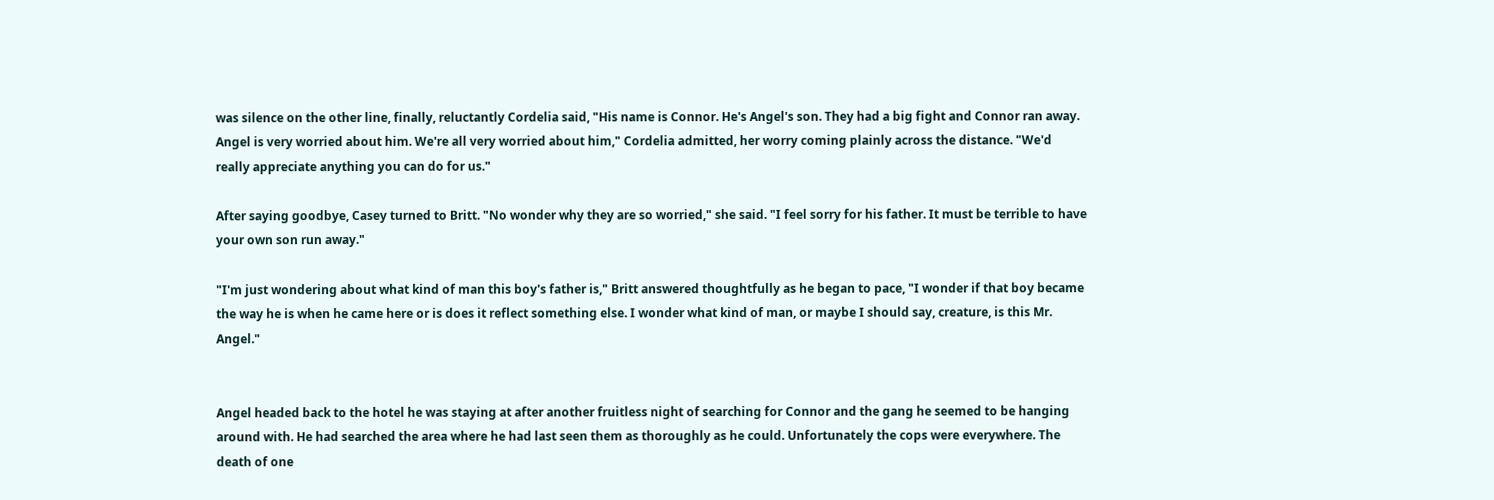was silence on the other line, finally, reluctantly Cordelia said, "His name is Connor. He's Angel's son. They had a big fight and Connor ran away. Angel is very worried about him. We're all very worried about him," Cordelia admitted, her worry coming plainly across the distance. "We'd really appreciate anything you can do for us."

After saying goodbye, Casey turned to Britt. "No wonder why they are so worried," she said. "I feel sorry for his father. It must be terrible to have your own son run away."

"I'm just wondering about what kind of man this boy's father is," Britt answered thoughtfully as he began to pace, "I wonder if that boy became the way he is when he came here or is does it reflect something else. I wonder what kind of man, or maybe I should say, creature, is this Mr. Angel."


Angel headed back to the hotel he was staying at after another fruitless night of searching for Connor and the gang he seemed to be hanging around with. He had searched the area where he had last seen them as thoroughly as he could. Unfortunately the cops were everywhere. The death of one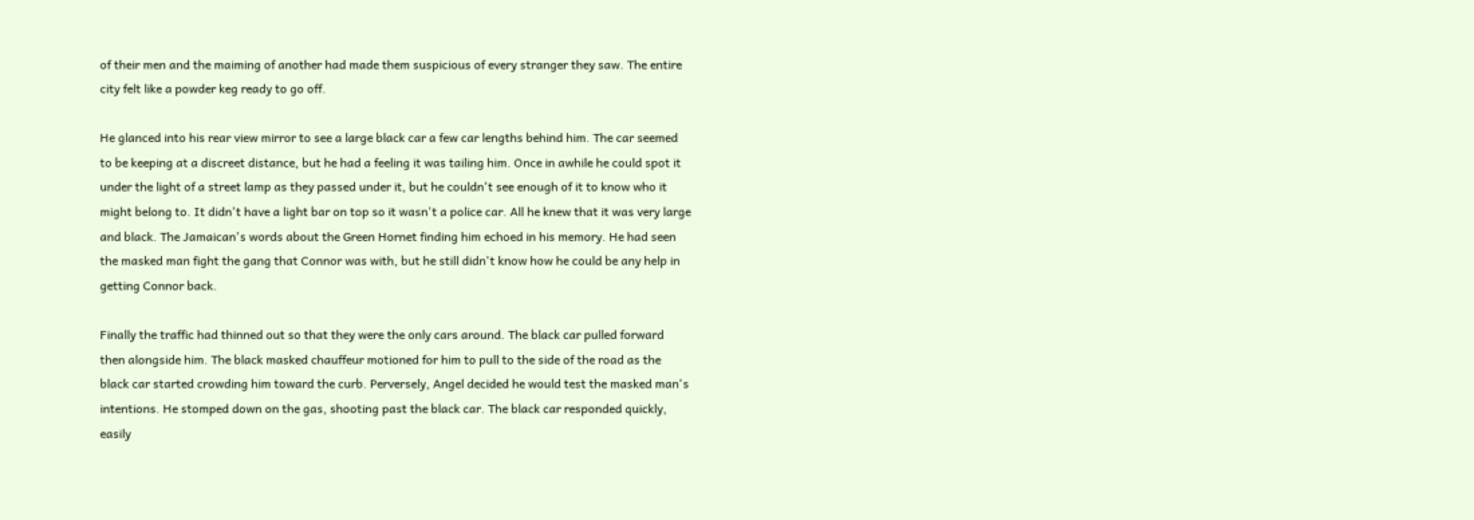of their men and the maiming of another had made them suspicious of every stranger they saw. The entire city felt like a powder keg ready to go off.

He glanced into his rear view mirror to see a large black car a few car lengths behind him. The car seemed to be keeping at a discreet distance, but he had a feeling it was tailing him. Once in awhile he could spot it under the light of a street lamp as they passed under it, but he couldn't see enough of it to know who it might belong to. It didn't have a light bar on top so it wasn't a police car. All he knew that it was very large and black. The Jamaican's words about the Green Hornet finding him echoed in his memory. He had seen the masked man fight the gang that Connor was with, but he still didn't know how he could be any help in getting Connor back.

Finally the traffic had thinned out so that they were the only cars around. The black car pulled forward then alongside him. The black masked chauffeur motioned for him to pull to the side of the road as the black car started crowding him toward the curb. Perversely, Angel decided he would test the masked man's intentions. He stomped down on the gas, shooting past the black car. The black car responded quickly, easily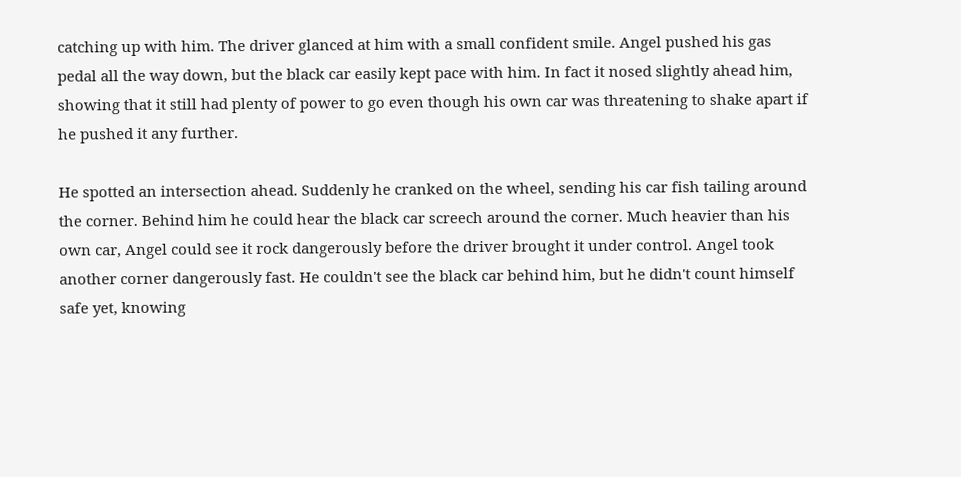catching up with him. The driver glanced at him with a small confident smile. Angel pushed his gas pedal all the way down, but the black car easily kept pace with him. In fact it nosed slightly ahead him, showing that it still had plenty of power to go even though his own car was threatening to shake apart if he pushed it any further.

He spotted an intersection ahead. Suddenly he cranked on the wheel, sending his car fish tailing around the corner. Behind him he could hear the black car screech around the corner. Much heavier than his own car, Angel could see it rock dangerously before the driver brought it under control. Angel took another corner dangerously fast. He couldn't see the black car behind him, but he didn't count himself safe yet, knowing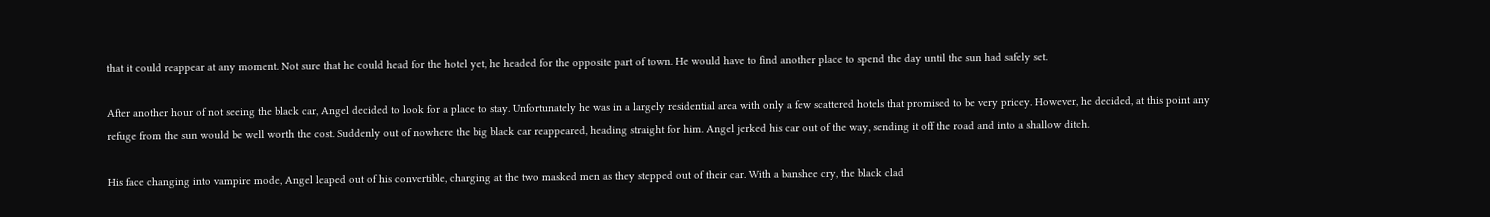that it could reappear at any moment. Not sure that he could head for the hotel yet, he headed for the opposite part of town. He would have to find another place to spend the day until the sun had safely set.

After another hour of not seeing the black car, Angel decided to look for a place to stay. Unfortunately he was in a largely residential area with only a few scattered hotels that promised to be very pricey. However, he decided, at this point any refuge from the sun would be well worth the cost. Suddenly out of nowhere the big black car reappeared, heading straight for him. Angel jerked his car out of the way, sending it off the road and into a shallow ditch.

His face changing into vampire mode, Angel leaped out of his convertible, charging at the two masked men as they stepped out of their car. With a banshee cry, the black clad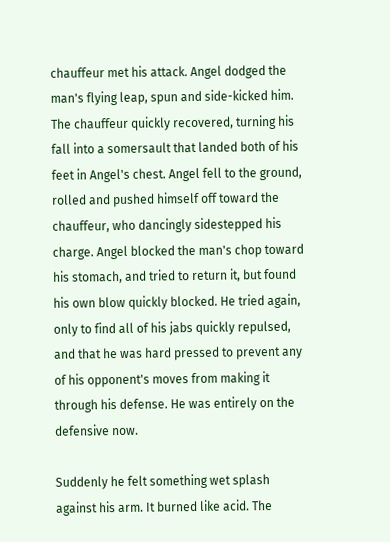chauffeur met his attack. Angel dodged the man's flying leap, spun and side-kicked him. The chauffeur quickly recovered, turning his fall into a somersault that landed both of his feet in Angel's chest. Angel fell to the ground, rolled and pushed himself off toward the chauffeur, who dancingly sidestepped his charge. Angel blocked the man's chop toward his stomach, and tried to return it, but found his own blow quickly blocked. He tried again, only to find all of his jabs quickly repulsed, and that he was hard pressed to prevent any of his opponent's moves from making it through his defense. He was entirely on the defensive now.

Suddenly he felt something wet splash against his arm. It burned like acid. The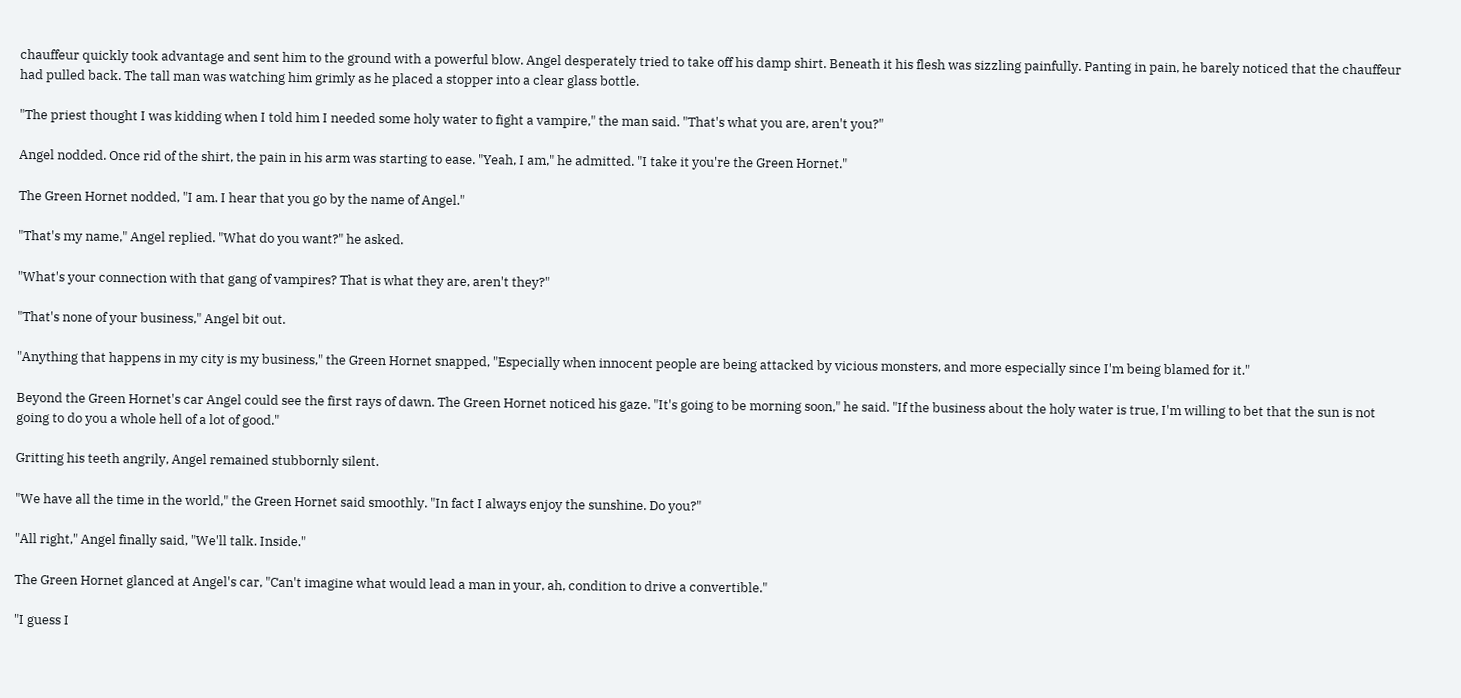chauffeur quickly took advantage and sent him to the ground with a powerful blow. Angel desperately tried to take off his damp shirt. Beneath it his flesh was sizzling painfully. Panting in pain, he barely noticed that the chauffeur had pulled back. The tall man was watching him grimly as he placed a stopper into a clear glass bottle.

"The priest thought I was kidding when I told him I needed some holy water to fight a vampire," the man said. "That's what you are, aren't you?"

Angel nodded. Once rid of the shirt, the pain in his arm was starting to ease. "Yeah, I am," he admitted. "I take it you're the Green Hornet."

The Green Hornet nodded, "I am. I hear that you go by the name of Angel."

"That's my name," Angel replied. "What do you want?" he asked.

"What's your connection with that gang of vampires? That is what they are, aren't they?"

"That's none of your business," Angel bit out.

"Anything that happens in my city is my business," the Green Hornet snapped, "Especially when innocent people are being attacked by vicious monsters, and more especially since I'm being blamed for it."

Beyond the Green Hornet's car Angel could see the first rays of dawn. The Green Hornet noticed his gaze. "It's going to be morning soon," he said. "If the business about the holy water is true, I'm willing to bet that the sun is not going to do you a whole hell of a lot of good."

Gritting his teeth angrily, Angel remained stubbornly silent.

"We have all the time in the world," the Green Hornet said smoothly. "In fact I always enjoy the sunshine. Do you?"

"All right," Angel finally said, "We'll talk. Inside."

The Green Hornet glanced at Angel's car, "Can't imagine what would lead a man in your, ah, condition to drive a convertible."

"I guess I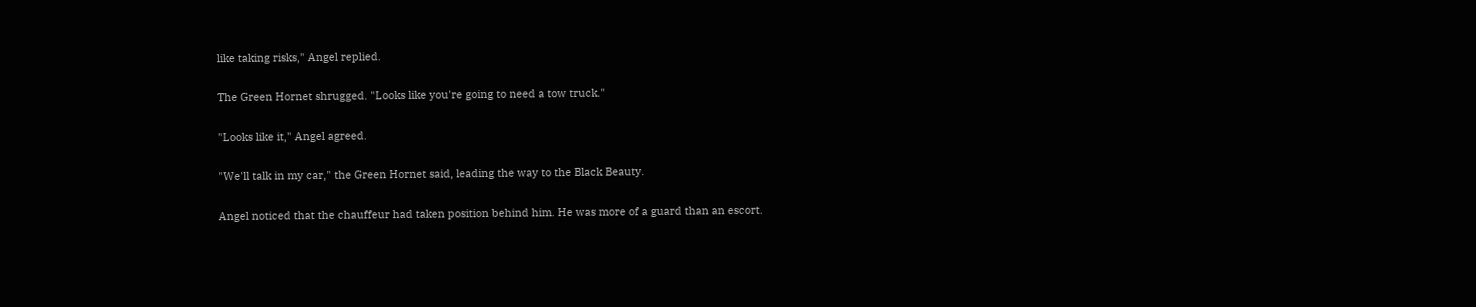like taking risks," Angel replied.

The Green Hornet shrugged. "Looks like you're going to need a tow truck."

"Looks like it," Angel agreed.

"We'll talk in my car," the Green Hornet said, leading the way to the Black Beauty.

Angel noticed that the chauffeur had taken position behind him. He was more of a guard than an escort.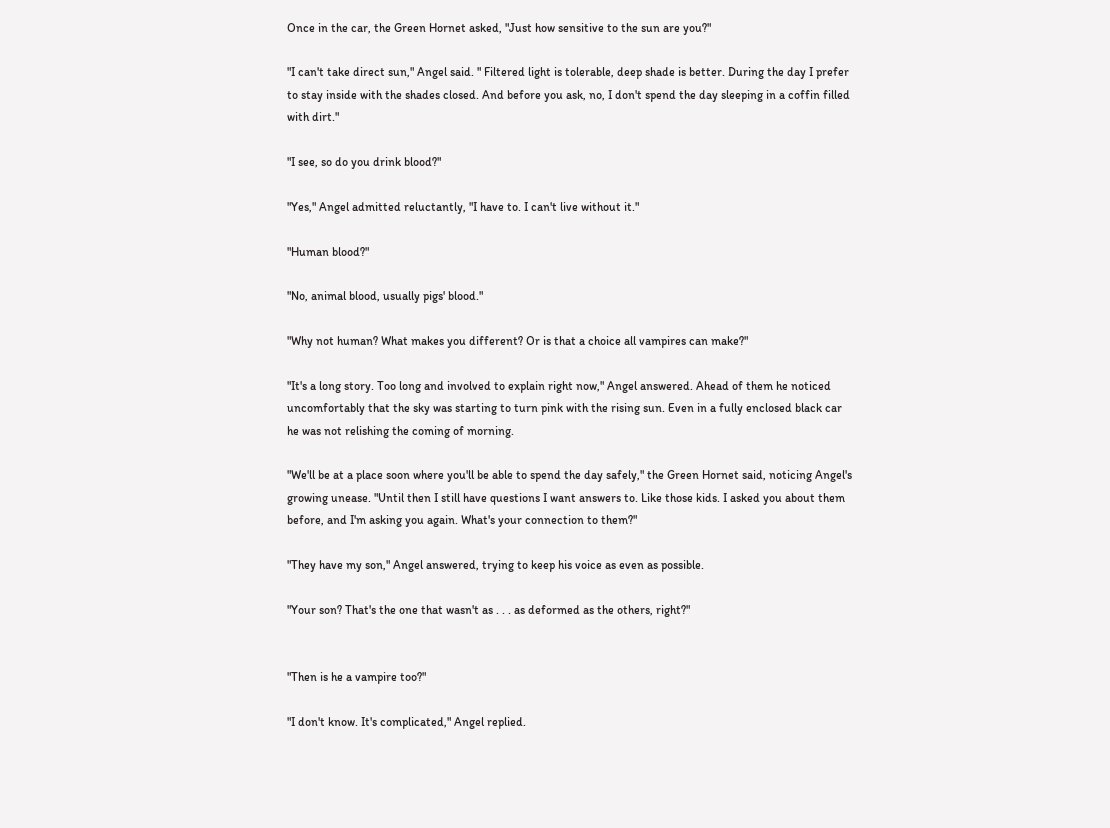Once in the car, the Green Hornet asked, "Just how sensitive to the sun are you?"

"I can't take direct sun," Angel said. " Filtered light is tolerable, deep shade is better. During the day I prefer to stay inside with the shades closed. And before you ask, no, I don't spend the day sleeping in a coffin filled with dirt."

"I see, so do you drink blood?"

"Yes," Angel admitted reluctantly, "I have to. I can't live without it."

"Human blood?"

"No, animal blood, usually pigs' blood."

"Why not human? What makes you different? Or is that a choice all vampires can make?"

"It's a long story. Too long and involved to explain right now," Angel answered. Ahead of them he noticed uncomfortably that the sky was starting to turn pink with the rising sun. Even in a fully enclosed black car he was not relishing the coming of morning.

"We'll be at a place soon where you'll be able to spend the day safely," the Green Hornet said, noticing Angel's growing unease. "Until then I still have questions I want answers to. Like those kids. I asked you about them before, and I'm asking you again. What's your connection to them?"

"They have my son," Angel answered, trying to keep his voice as even as possible.

"Your son? That's the one that wasn't as . . . as deformed as the others, right?"


"Then is he a vampire too?"

"I don't know. It's complicated," Angel replied.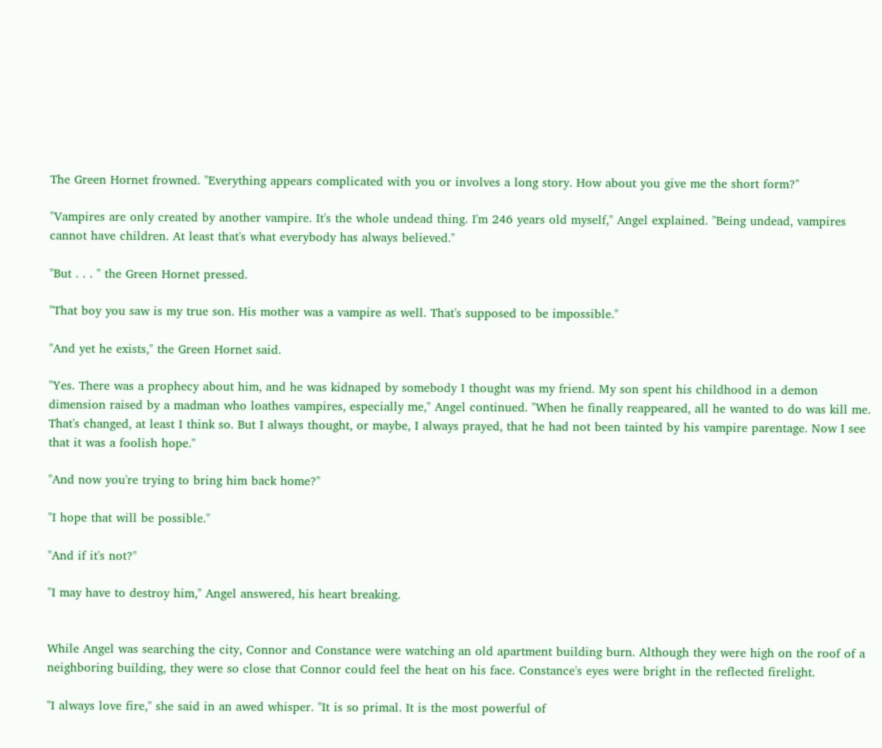The Green Hornet frowned. "Everything appears complicated with you or involves a long story. How about you give me the short form?"

"Vampires are only created by another vampire. It's the whole undead thing. I'm 246 years old myself," Angel explained. "Being undead, vampires cannot have children. At least that's what everybody has always believed."

"But . . . " the Green Hornet pressed.

"That boy you saw is my true son. His mother was a vampire as well. That's supposed to be impossible."

"And yet he exists," the Green Hornet said.

"Yes. There was a prophecy about him, and he was kidnaped by somebody I thought was my friend. My son spent his childhood in a demon dimension raised by a madman who loathes vampires, especially me," Angel continued. "When he finally reappeared, all he wanted to do was kill me. That's changed, at least I think so. But I always thought, or maybe, I always prayed, that he had not been tainted by his vampire parentage. Now I see that it was a foolish hope."

"And now you're trying to bring him back home?"

"I hope that will be possible."

"And if it's not?"

"I may have to destroy him," Angel answered, his heart breaking.


While Angel was searching the city, Connor and Constance were watching an old apartment building burn. Although they were high on the roof of a neighboring building, they were so close that Connor could feel the heat on his face. Constance's eyes were bright in the reflected firelight.

"I always love fire," she said in an awed whisper. "It is so primal. It is the most powerful of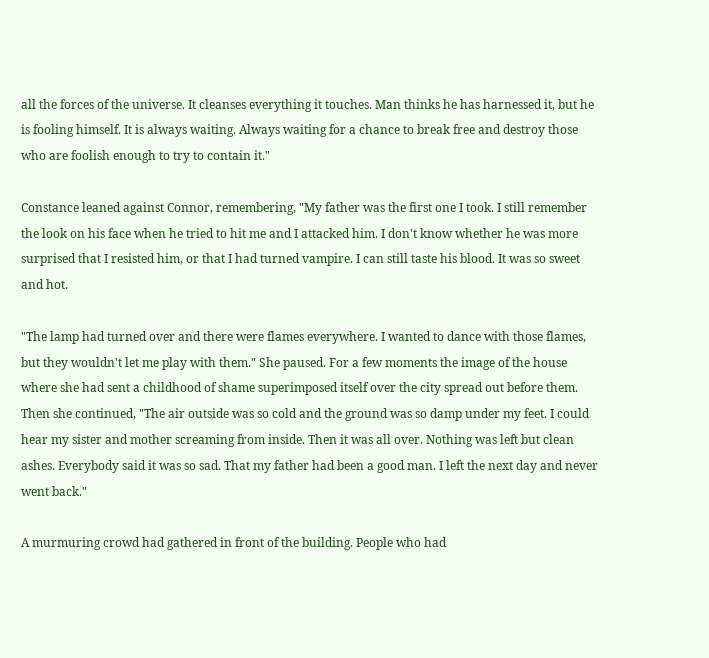all the forces of the universe. It cleanses everything it touches. Man thinks he has harnessed it, but he is fooling himself. It is always waiting. Always waiting for a chance to break free and destroy those who are foolish enough to try to contain it."

Constance leaned against Connor, remembering, "My father was the first one I took. I still remember the look on his face when he tried to hit me and I attacked him. I don't know whether he was more surprised that I resisted him, or that I had turned vampire. I can still taste his blood. It was so sweet and hot.

"The lamp had turned over and there were flames everywhere. I wanted to dance with those flames, but they wouldn't let me play with them." She paused. For a few moments the image of the house where she had sent a childhood of shame superimposed itself over the city spread out before them. Then she continued, "The air outside was so cold and the ground was so damp under my feet. I could hear my sister and mother screaming from inside. Then it was all over. Nothing was left but clean ashes. Everybody said it was so sad. That my father had been a good man. I left the next day and never went back."

A murmuring crowd had gathered in front of the building. People who had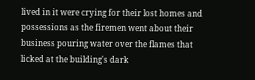lived in it were crying for their lost homes and possessions as the firemen went about their business pouring water over the flames that licked at the building's dark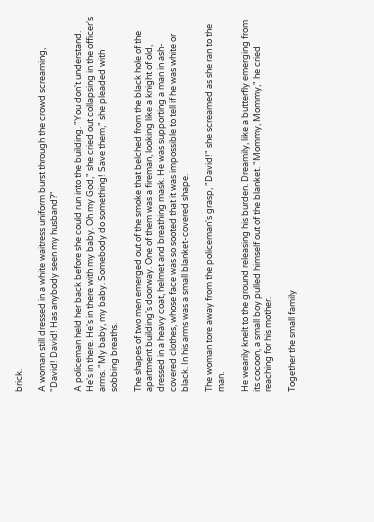brick.

A woman still dressed in a white waitress uniform burst through the crowd screaming, "David! David! Has anybody seen my husband?"

A policeman held her back before she could run into the building. "You don't understand. He's in there. He's in there with my baby. Oh my God," she cried out collapsing in the officer's arms. "My baby, my baby. Somebody do something! Save them," she pleaded with sobbing breaths.

The shapes of two men emerged out of the smoke that belched from the black hole of the apartment building's doorway. One of them was a fireman, looking like a knight of old, dressed in a heavy coat, helmet and breathing mask. He was supporting a man in ash-covered clothes, whose face was so sooted that it was impossible to tell if he was white or black. In his arms was a small blanket-covered shape.

The woman tore away from the policeman's grasp, "David!" she screamed as she ran to the man.

He wearily knelt to the ground releasing his burden. Dreamily, like a butterfly emerging from its cocoon, a small boy pulled himself out of the blanket. "Mommy, Mommy," he cried reaching for his mother.

Together the small family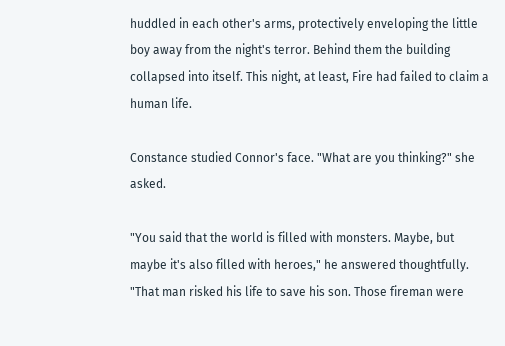huddled in each other's arms, protectively enveloping the little boy away from the night's terror. Behind them the building collapsed into itself. This night, at least, Fire had failed to claim a human life.

Constance studied Connor's face. "What are you thinking?" she asked.

"You said that the world is filled with monsters. Maybe, but maybe it's also filled with heroes," he answered thoughtfully. "That man risked his life to save his son. Those fireman were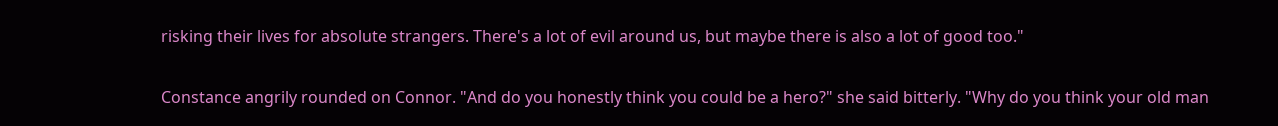risking their lives for absolute strangers. There's a lot of evil around us, but maybe there is also a lot of good too."

Constance angrily rounded on Connor. "And do you honestly think you could be a hero?" she said bitterly. "Why do you think your old man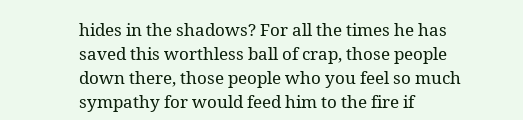hides in the shadows? For all the times he has saved this worthless ball of crap, those people down there, those people who you feel so much sympathy for would feed him to the fire if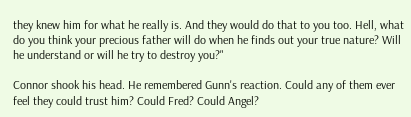they knew him for what he really is. And they would do that to you too. Hell, what do you think your precious father will do when he finds out your true nature? Will he understand or will he try to destroy you?"

Connor shook his head. He remembered Gunn's reaction. Could any of them ever feel they could trust him? Could Fred? Could Angel?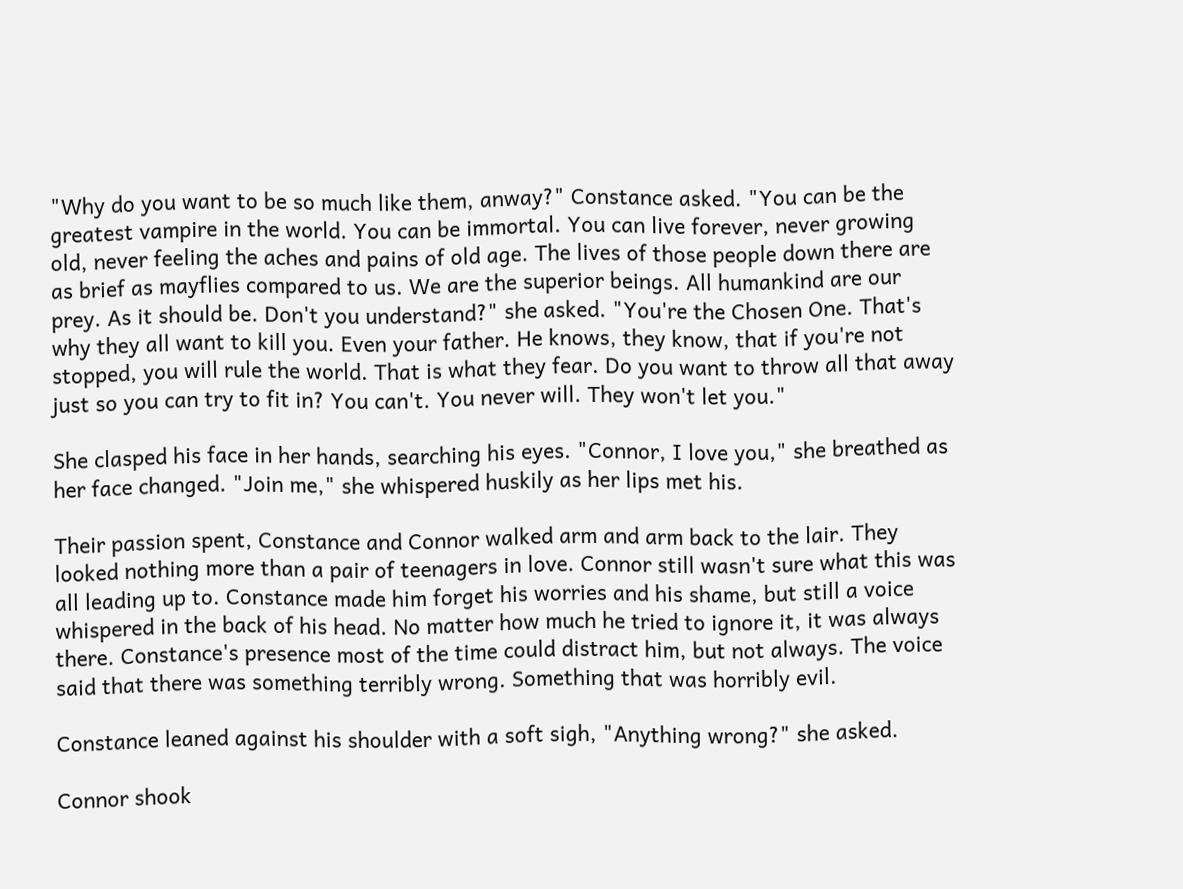"Why do you want to be so much like them, anway?" Constance asked. "You can be the greatest vampire in the world. You can be immortal. You can live forever, never growing old, never feeling the aches and pains of old age. The lives of those people down there are as brief as mayflies compared to us. We are the superior beings. All humankind are our prey. As it should be. Don't you understand?" she asked. "You're the Chosen One. That's why they all want to kill you. Even your father. He knows, they know, that if you're not stopped, you will rule the world. That is what they fear. Do you want to throw all that away just so you can try to fit in? You can't. You never will. They won't let you."

She clasped his face in her hands, searching his eyes. "Connor, I love you," she breathed as her face changed. "Join me," she whispered huskily as her lips met his.

Their passion spent, Constance and Connor walked arm and arm back to the lair. They looked nothing more than a pair of teenagers in love. Connor still wasn't sure what this was all leading up to. Constance made him forget his worries and his shame, but still a voice whispered in the back of his head. No matter how much he tried to ignore it, it was always there. Constance's presence most of the time could distract him, but not always. The voice said that there was something terribly wrong. Something that was horribly evil.

Constance leaned against his shoulder with a soft sigh, "Anything wrong?" she asked.

Connor shook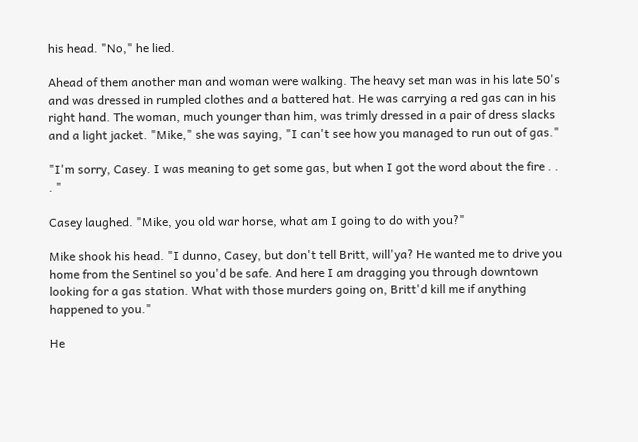his head. "No," he lied.

Ahead of them another man and woman were walking. The heavy set man was in his late 50's and was dressed in rumpled clothes and a battered hat. He was carrying a red gas can in his right hand. The woman, much younger than him, was trimly dressed in a pair of dress slacks and a light jacket. "Mike," she was saying, "I can't see how you managed to run out of gas."

"I'm sorry, Casey. I was meaning to get some gas, but when I got the word about the fire . . . "

Casey laughed. "Mike, you old war horse, what am I going to do with you?"

Mike shook his head. "I dunno, Casey, but don't tell Britt, will'ya? He wanted me to drive you home from the Sentinel so you'd be safe. And here I am dragging you through downtown looking for a gas station. What with those murders going on, Britt'd kill me if anything happened to you."

He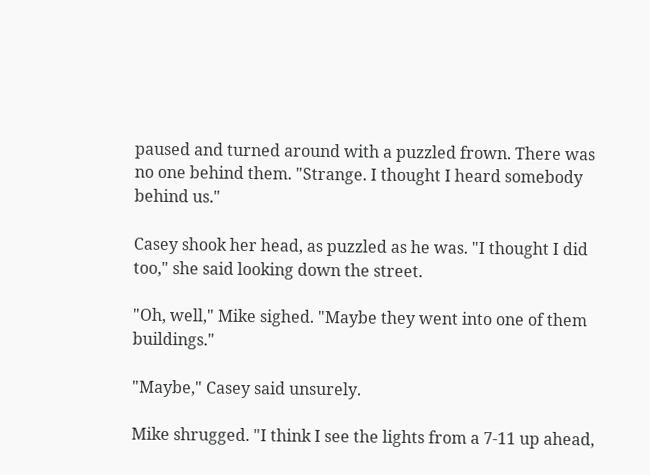paused and turned around with a puzzled frown. There was no one behind them. "Strange. I thought I heard somebody behind us."

Casey shook her head, as puzzled as he was. "I thought I did too," she said looking down the street.

"Oh, well," Mike sighed. "Maybe they went into one of them buildings."

"Maybe," Casey said unsurely.

Mike shrugged. "I think I see the lights from a 7-11 up ahead,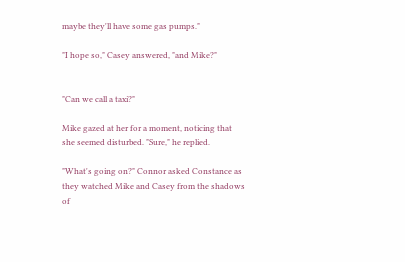maybe they'll have some gas pumps."

"I hope so," Casey answered, "and Mike?"


"Can we call a taxi?"

Mike gazed at her for a moment, noticing that she seemed disturbed. "Sure," he replied.

"What's going on?" Connor asked Constance as they watched Mike and Casey from the shadows of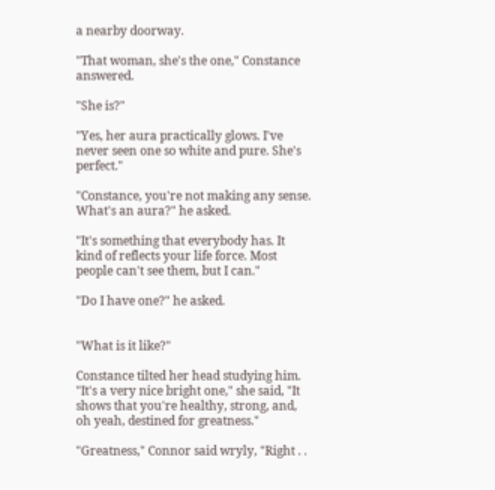a nearby doorway.

"That woman, she's the one," Constance answered.

"She is?"

"Yes, her aura practically glows. I've never seen one so white and pure. She's perfect."

"Constance, you're not making any sense. What's an aura?" he asked.

"It's something that everybody has. It kind of reflects your life force. Most people can't see them, but I can."

"Do I have one?" he asked.


"What is it like?"

Constance tilted her head studying him. "It's a very nice bright one," she said, "It shows that you're healthy, strong, and, oh yeah, destined for greatness."

"Greatness," Connor said wryly, "Right . .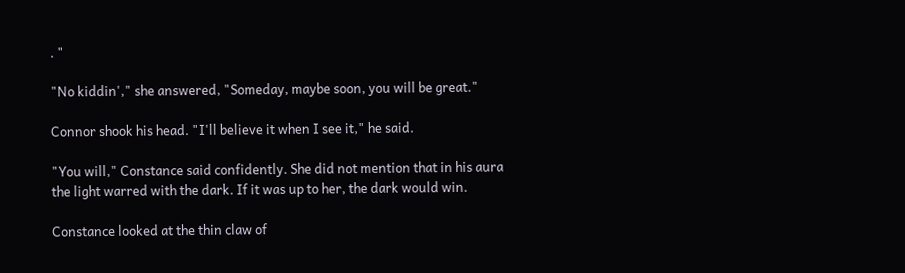. "

"No kiddin'," she answered, "Someday, maybe soon, you will be great."

Connor shook his head. "I'll believe it when I see it," he said.

"You will," Constance said confidently. She did not mention that in his aura the light warred with the dark. If it was up to her, the dark would win.

Constance looked at the thin claw of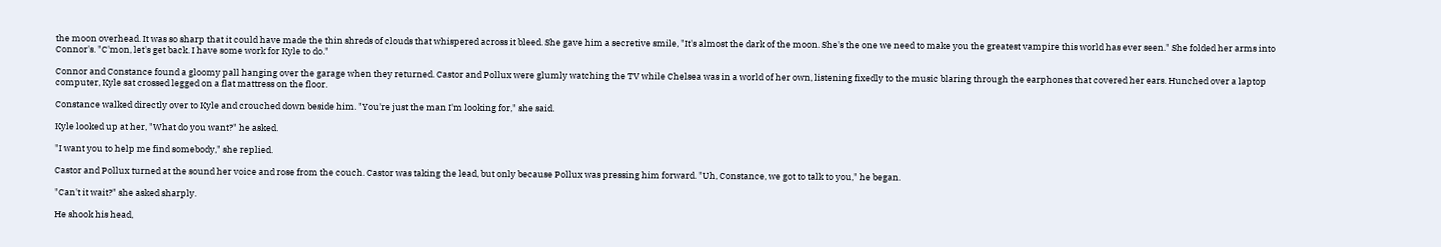the moon overhead. It was so sharp that it could have made the thin shreds of clouds that whispered across it bleed. She gave him a secretive smile, "It's almost the dark of the moon. She's the one we need to make you the greatest vampire this world has ever seen." She folded her arms into Connor's. "C'mon, let's get back. I have some work for Kyle to do."

Connor and Constance found a gloomy pall hanging over the garage when they returned. Castor and Pollux were glumly watching the TV while Chelsea was in a world of her own, listening fixedly to the music blaring through the earphones that covered her ears. Hunched over a laptop computer, Kyle sat crossed legged on a flat mattress on the floor.

Constance walked directly over to Kyle and crouched down beside him. "You're just the man I'm looking for," she said.

Kyle looked up at her, "What do you want?" he asked.

"I want you to help me find somebody," she replied.

Castor and Pollux turned at the sound her voice and rose from the couch. Castor was taking the lead, but only because Pollux was pressing him forward. "Uh, Constance, we got to talk to you," he began.

"Can't it wait?" she asked sharply.

He shook his head,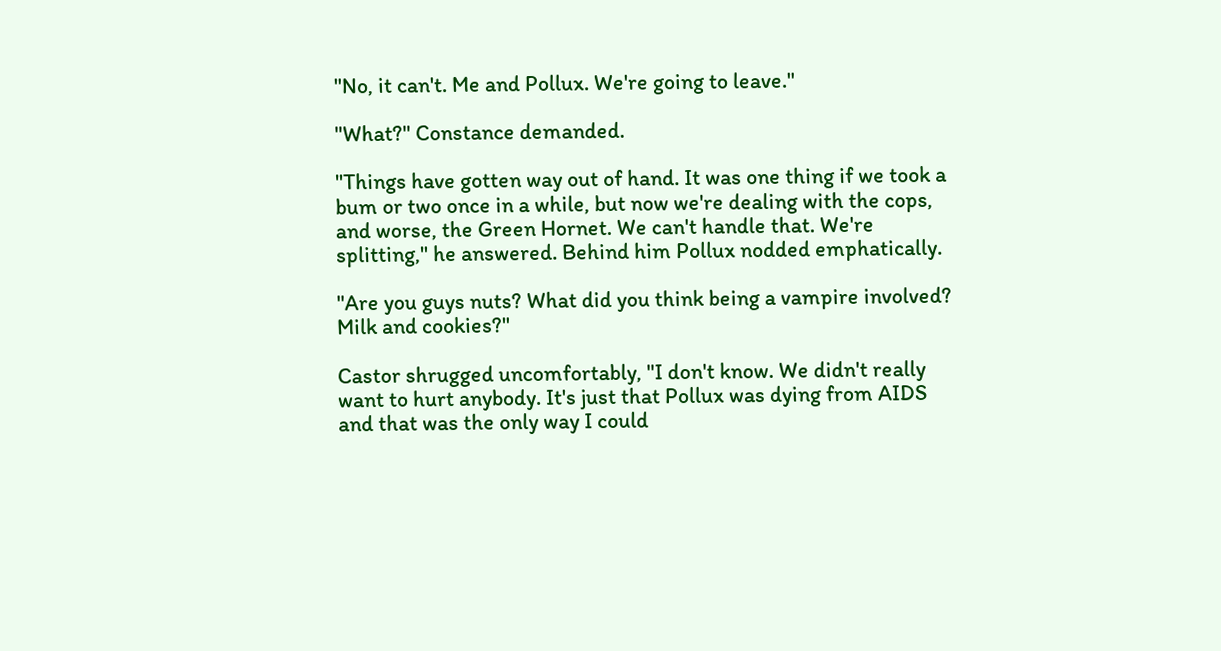"No, it can't. Me and Pollux. We're going to leave."

"What?" Constance demanded.

"Things have gotten way out of hand. It was one thing if we took a bum or two once in a while, but now we're dealing with the cops, and worse, the Green Hornet. We can't handle that. We're splitting," he answered. Behind him Pollux nodded emphatically.

"Are you guys nuts? What did you think being a vampire involved? Milk and cookies?"

Castor shrugged uncomfortably, "I don't know. We didn't really want to hurt anybody. It's just that Pollux was dying from AIDS and that was the only way I could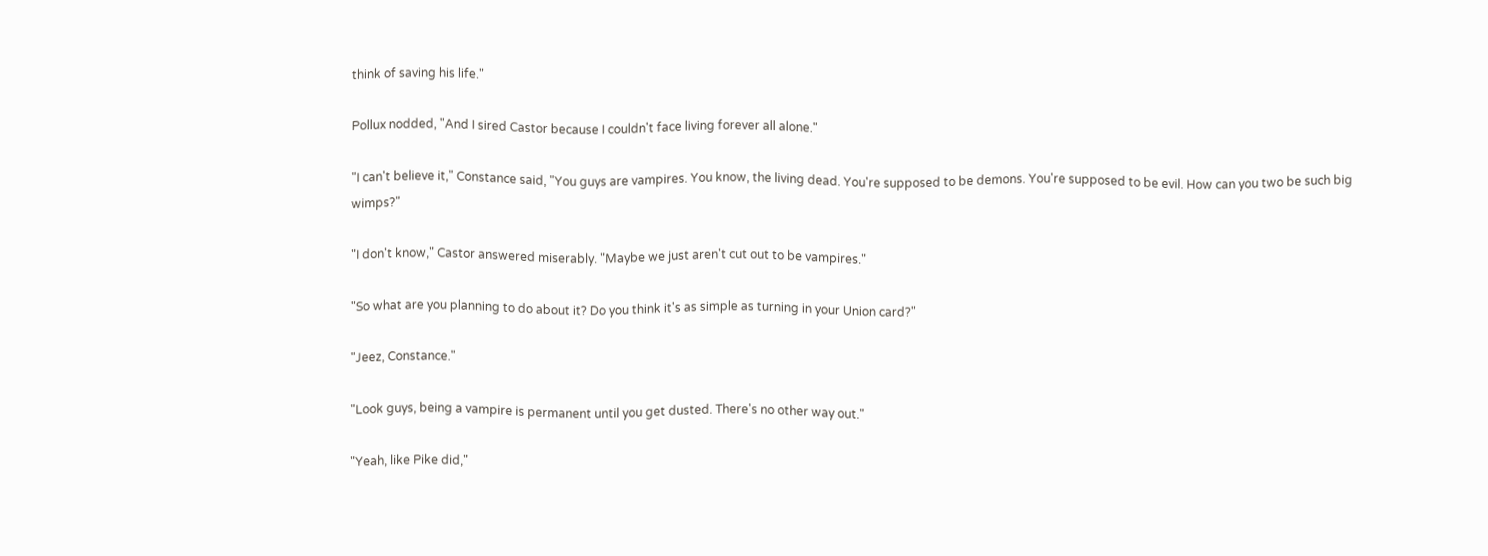think of saving his life."

Pollux nodded, "And I sired Castor because I couldn't face living forever all alone."

"I can't believe it," Constance said, "You guys are vampires. You know, the living dead. You're supposed to be demons. You're supposed to be evil. How can you two be such big wimps?"

"I don't know," Castor answered miserably. "Maybe we just aren't cut out to be vampires."

"So what are you planning to do about it? Do you think it's as simple as turning in your Union card?"

"Jeez, Constance."

"Look guys, being a vampire is permanent until you get dusted. There's no other way out."

"Yeah, like Pike did,"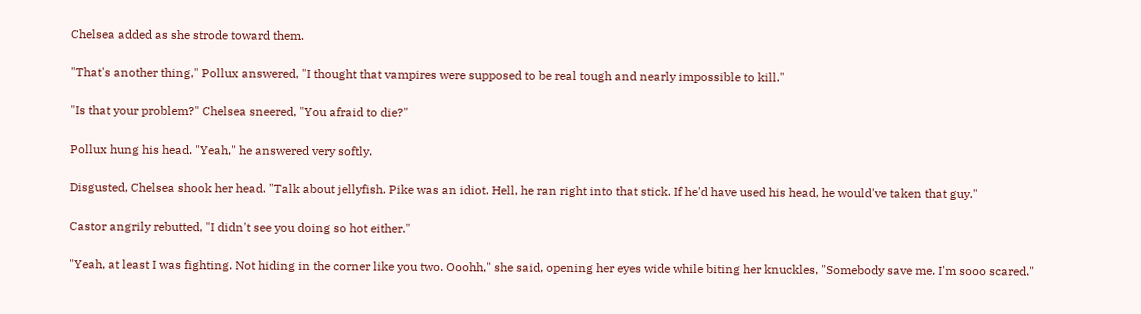Chelsea added as she strode toward them.

"That's another thing," Pollux answered, "I thought that vampires were supposed to be real tough and nearly impossible to kill."

"Is that your problem?" Chelsea sneered, "You afraid to die?"

Pollux hung his head. "Yeah," he answered very softly.

Disgusted, Chelsea shook her head. "Talk about jellyfish. Pike was an idiot. Hell, he ran right into that stick. If he'd have used his head, he would've taken that guy."

Castor angrily rebutted, "I didn't see you doing so hot either."

"Yeah, at least I was fighting. Not hiding in the corner like you two. Ooohh," she said, opening her eyes wide while biting her knuckles, "Somebody save me. I'm sooo scared."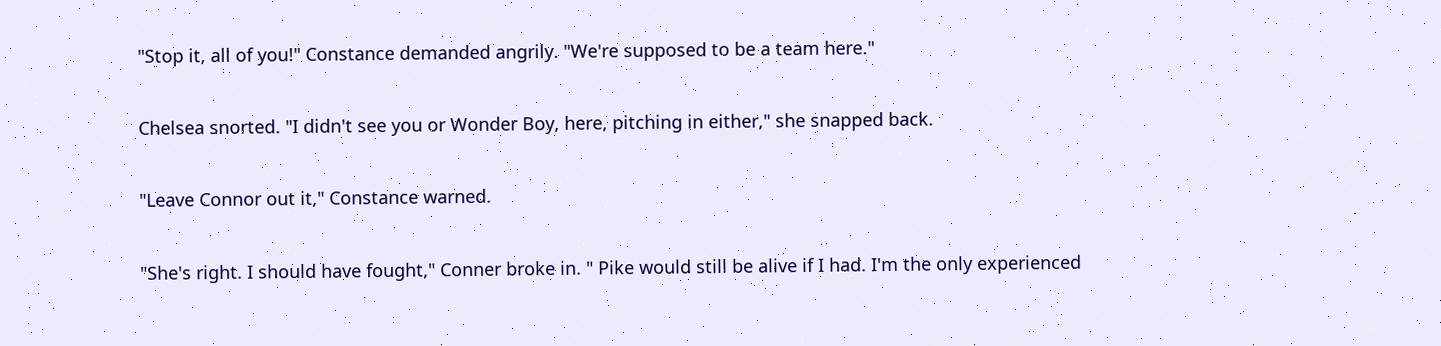"Stop it, all of you!" Constance demanded angrily. "We're supposed to be a team here."

Chelsea snorted. "I didn't see you or Wonder Boy, here, pitching in either," she snapped back.

"Leave Connor out it," Constance warned.

"She's right. I should have fought," Conner broke in. " Pike would still be alive if I had. I'm the only experienced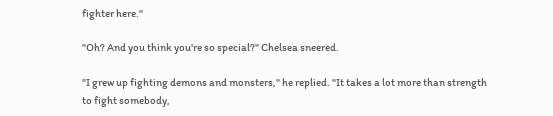fighter here."

"Oh? And you think you're so special?" Chelsea sneered.

"I grew up fighting demons and monsters," he replied. "It takes a lot more than strength to fight somebody,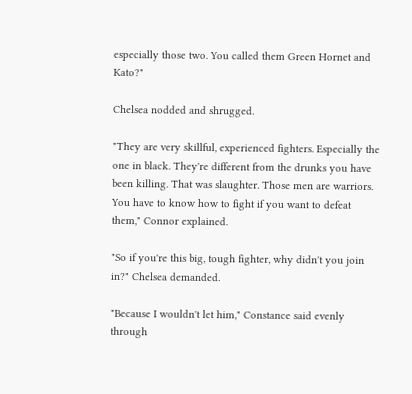especially those two. You called them Green Hornet and Kato?"

Chelsea nodded and shrugged.

"They are very skillful, experienced fighters. Especially the one in black. They're different from the drunks you have been killing. That was slaughter. Those men are warriors. You have to know how to fight if you want to defeat them," Connor explained.

"So if you're this big, tough fighter, why didn't you join in?" Chelsea demanded.

"Because I wouldn't let him," Constance said evenly through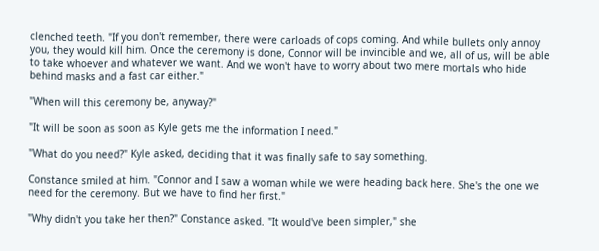clenched teeth. "If you don't remember, there were carloads of cops coming. And while bullets only annoy you, they would kill him. Once the ceremony is done, Connor will be invincible and we, all of us, will be able to take whoever and whatever we want. And we won't have to worry about two mere mortals who hide behind masks and a fast car either."

"When will this ceremony be, anyway?"

"It will be soon as soon as Kyle gets me the information I need."

"What do you need?" Kyle asked, deciding that it was finally safe to say something.

Constance smiled at him. "Connor and I saw a woman while we were heading back here. She's the one we need for the ceremony. But we have to find her first."

"Why didn't you take her then?" Constance asked. "It would've been simpler," she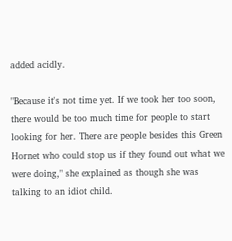added acidly.

"Because it's not time yet. If we took her too soon, there would be too much time for people to start looking for her. There are people besides this Green Hornet who could stop us if they found out what we were doing," she explained as though she was talking to an idiot child.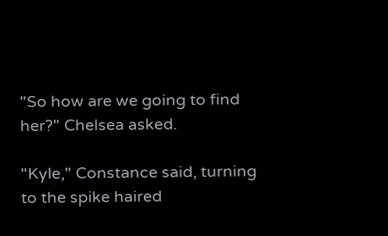"So how are we going to find her?" Chelsea asked.

"Kyle," Constance said, turning to the spike haired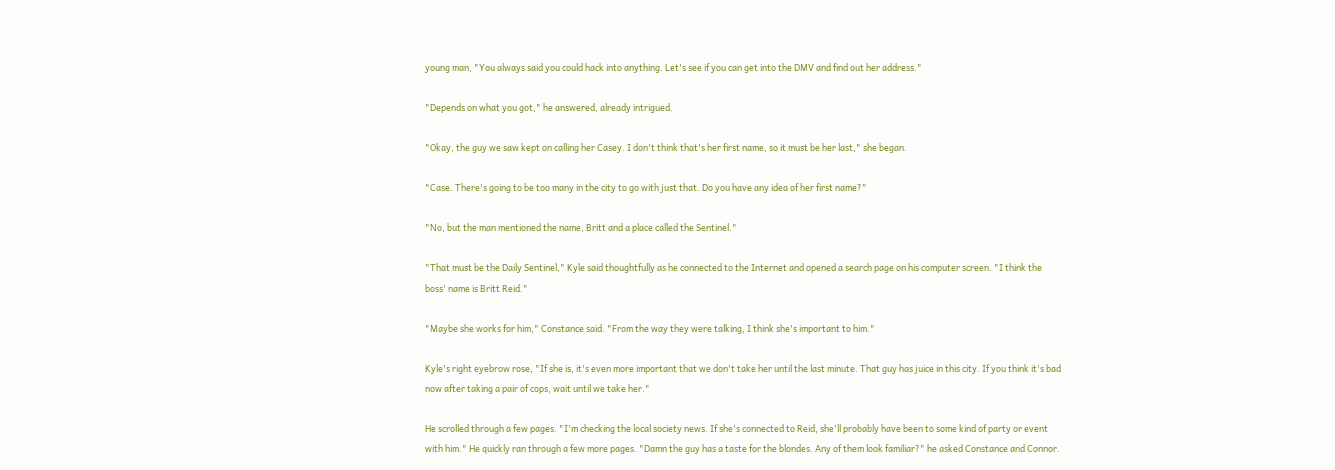young man, "You always said you could hack into anything. Let's see if you can get into the DMV and find out her address."

"Depends on what you got," he answered, already intrigued.

"Okay, the guy we saw kept on calling her Casey. I don't think that's her first name, so it must be her last," she began.

"Case. There's going to be too many in the city to go with just that. Do you have any idea of her first name?"

"No, but the man mentioned the name, Britt and a place called the Sentinel."

"That must be the Daily Sentinel," Kyle said thoughtfully as he connected to the Internet and opened a search page on his computer screen. "I think the boss' name is Britt Reid."

"Maybe she works for him," Constance said. "From the way they were talking, I think she's important to him."

Kyle's right eyebrow rose, "If she is, it's even more important that we don't take her until the last minute. That guy has juice in this city. If you think it's bad now after taking a pair of cops, wait until we take her."

He scrolled through a few pages. "I'm checking the local society news. If she's connected to Reid, she'll probably have been to some kind of party or event with him." He quickly ran through a few more pages. "Damn the guy has a taste for the blondes. Any of them look familiar?" he asked Constance and Connor.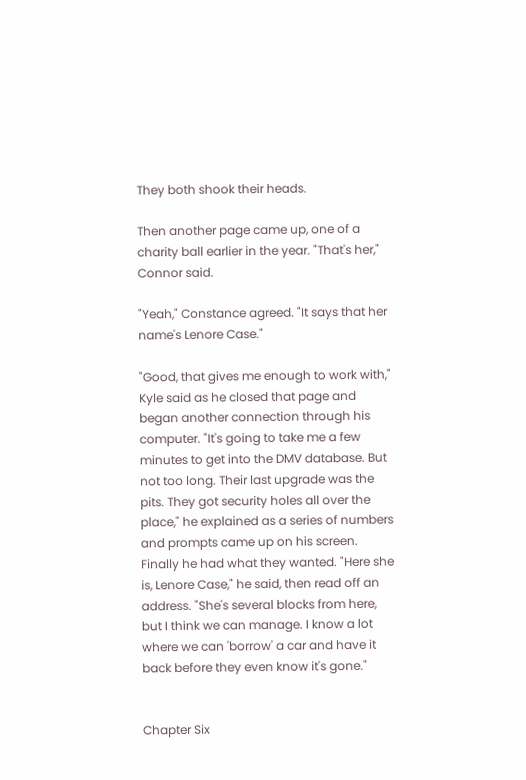They both shook their heads.

Then another page came up, one of a charity ball earlier in the year. "That's her," Connor said.

"Yeah," Constance agreed. "It says that her name's Lenore Case."

"Good, that gives me enough to work with," Kyle said as he closed that page and began another connection through his computer. "It's going to take me a few minutes to get into the DMV database. But not too long. Their last upgrade was the pits. They got security holes all over the place," he explained as a series of numbers and prompts came up on his screen. Finally he had what they wanted. "Here she is, Lenore Case," he said, then read off an address. "She's several blocks from here, but I think we can manage. I know a lot where we can 'borrow' a car and have it back before they even know it's gone."


Chapter Six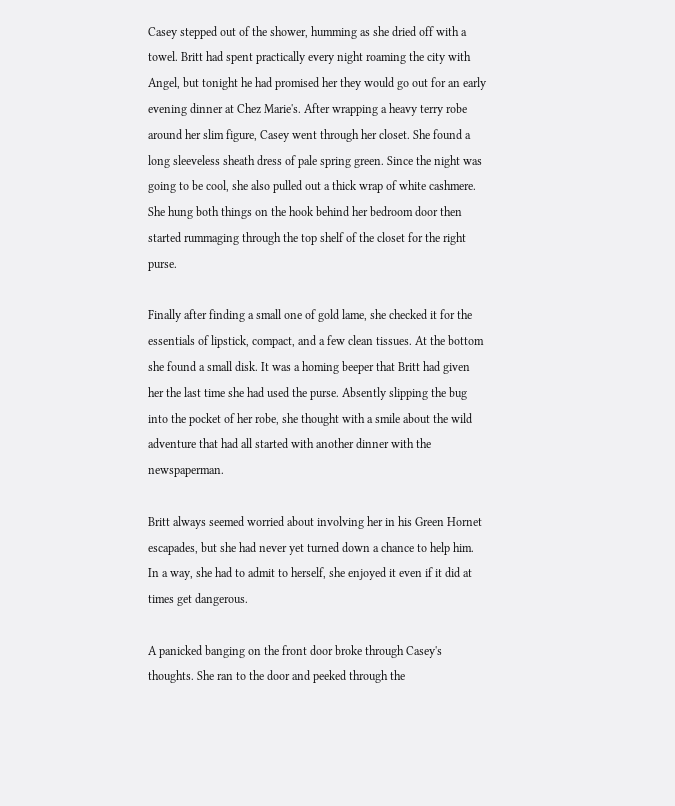Casey stepped out of the shower, humming as she dried off with a towel. Britt had spent practically every night roaming the city with Angel, but tonight he had promised her they would go out for an early evening dinner at Chez Marie's. After wrapping a heavy terry robe around her slim figure, Casey went through her closet. She found a long sleeveless sheath dress of pale spring green. Since the night was going to be cool, she also pulled out a thick wrap of white cashmere. She hung both things on the hook behind her bedroom door then started rummaging through the top shelf of the closet for the right purse.

Finally after finding a small one of gold lame, she checked it for the essentials of lipstick, compact, and a few clean tissues. At the bottom she found a small disk. It was a homing beeper that Britt had given her the last time she had used the purse. Absently slipping the bug into the pocket of her robe, she thought with a smile about the wild adventure that had all started with another dinner with the newspaperman.

Britt always seemed worried about involving her in his Green Hornet escapades, but she had never yet turned down a chance to help him. In a way, she had to admit to herself, she enjoyed it even if it did at times get dangerous.

A panicked banging on the front door broke through Casey's thoughts. She ran to the door and peeked through the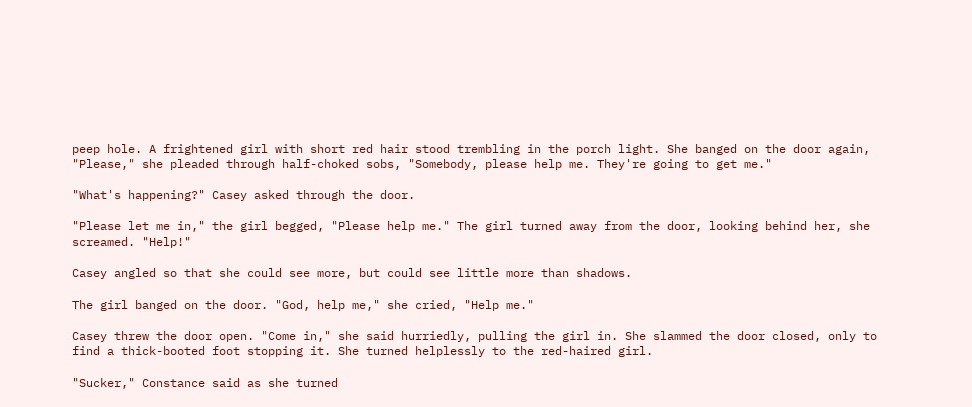peep hole. A frightened girl with short red hair stood trembling in the porch light. She banged on the door again, "Please," she pleaded through half-choked sobs, "Somebody, please help me. They're going to get me."

"What's happening?" Casey asked through the door.

"Please let me in," the girl begged, "Please help me." The girl turned away from the door, looking behind her, she screamed. "Help!"

Casey angled so that she could see more, but could see little more than shadows.

The girl banged on the door. "God, help me," she cried, "Help me."

Casey threw the door open. "Come in," she said hurriedly, pulling the girl in. She slammed the door closed, only to find a thick-booted foot stopping it. She turned helplessly to the red-haired girl.

"Sucker," Constance said as she turned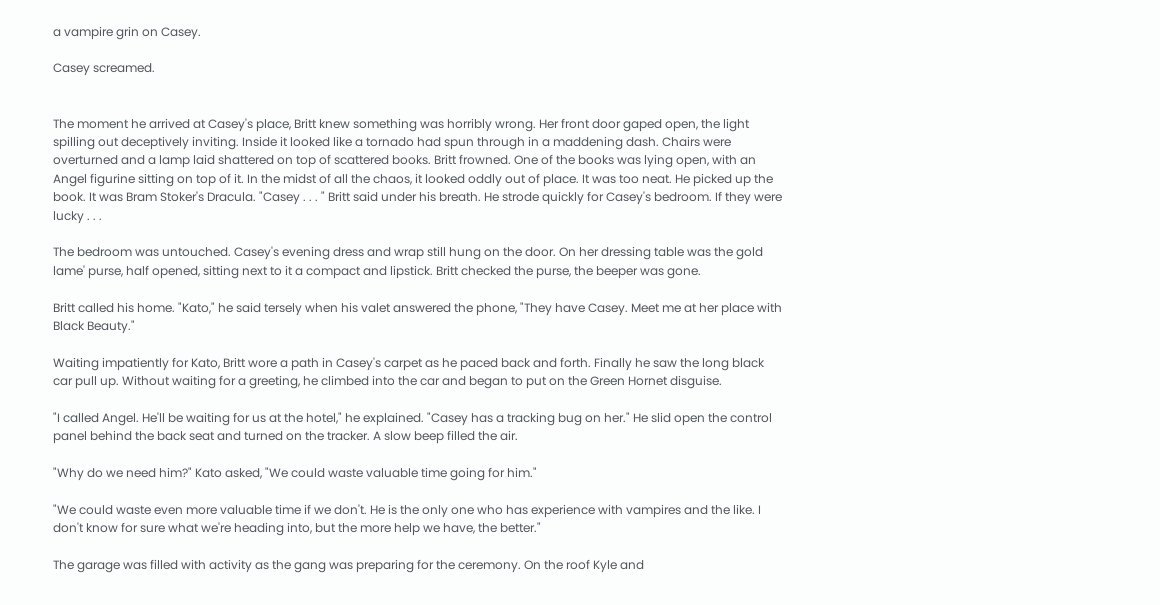a vampire grin on Casey.

Casey screamed.


The moment he arrived at Casey's place, Britt knew something was horribly wrong. Her front door gaped open, the light spilling out deceptively inviting. Inside it looked like a tornado had spun through in a maddening dash. Chairs were overturned and a lamp laid shattered on top of scattered books. Britt frowned. One of the books was lying open, with an Angel figurine sitting on top of it. In the midst of all the chaos, it looked oddly out of place. It was too neat. He picked up the book. It was Bram Stoker's Dracula. "Casey . . . " Britt said under his breath. He strode quickly for Casey's bedroom. If they were lucky . . .

The bedroom was untouched. Casey's evening dress and wrap still hung on the door. On her dressing table was the gold lame' purse, half opened, sitting next to it a compact and lipstick. Britt checked the purse, the beeper was gone.

Britt called his home. "Kato," he said tersely when his valet answered the phone, "They have Casey. Meet me at her place with Black Beauty."

Waiting impatiently for Kato, Britt wore a path in Casey's carpet as he paced back and forth. Finally he saw the long black car pull up. Without waiting for a greeting, he climbed into the car and began to put on the Green Hornet disguise.

"I called Angel. He'll be waiting for us at the hotel," he explained. "Casey has a tracking bug on her." He slid open the control panel behind the back seat and turned on the tracker. A slow beep filled the air.

"Why do we need him?" Kato asked, "We could waste valuable time going for him."

"We could waste even more valuable time if we don't. He is the only one who has experience with vampires and the like. I don't know for sure what we're heading into, but the more help we have, the better."

The garage was filled with activity as the gang was preparing for the ceremony. On the roof Kyle and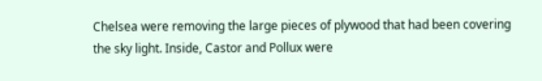Chelsea were removing the large pieces of plywood that had been covering the sky light. Inside, Castor and Pollux were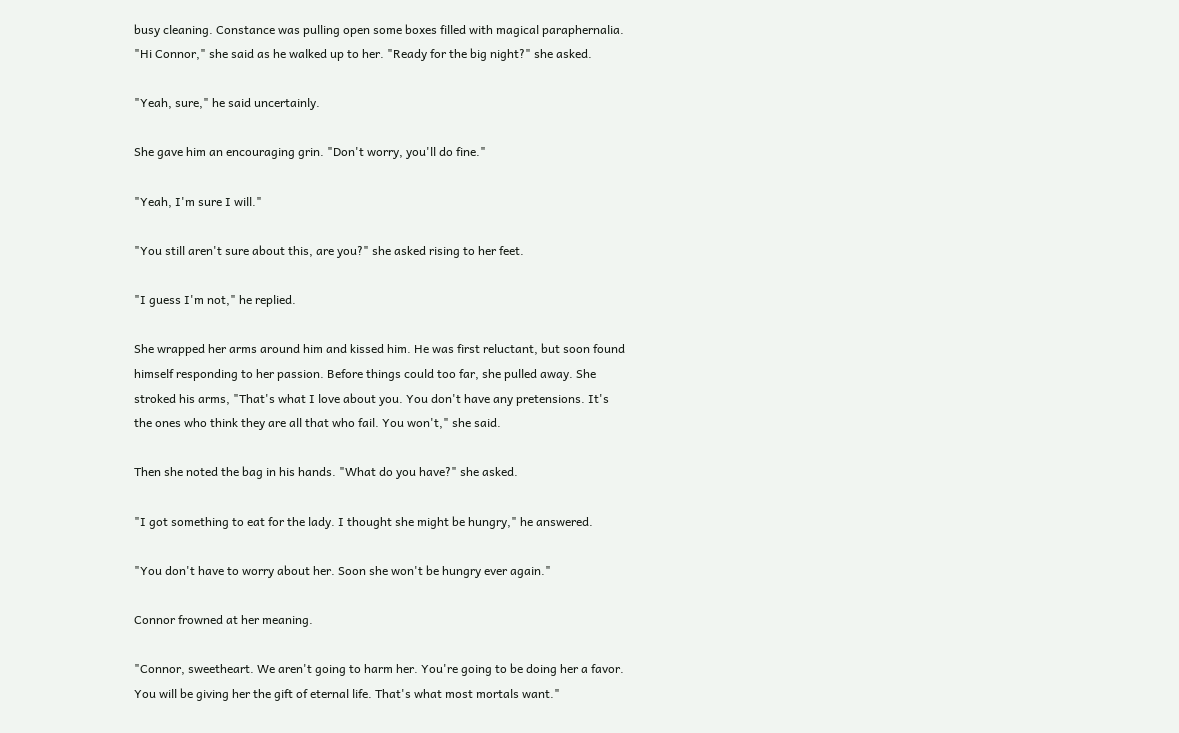busy cleaning. Constance was pulling open some boxes filled with magical paraphernalia. "Hi Connor," she said as he walked up to her. "Ready for the big night?" she asked.

"Yeah, sure," he said uncertainly.

She gave him an encouraging grin. "Don't worry, you'll do fine."

"Yeah, I'm sure I will."

"You still aren't sure about this, are you?" she asked rising to her feet.

"I guess I'm not," he replied.

She wrapped her arms around him and kissed him. He was first reluctant, but soon found himself responding to her passion. Before things could too far, she pulled away. She stroked his arms, "That's what I love about you. You don't have any pretensions. It's the ones who think they are all that who fail. You won't," she said.

Then she noted the bag in his hands. "What do you have?" she asked.

"I got something to eat for the lady. I thought she might be hungry," he answered.

"You don't have to worry about her. Soon she won't be hungry ever again."

Connor frowned at her meaning.

"Connor, sweetheart. We aren't going to harm her. You're going to be doing her a favor. You will be giving her the gift of eternal life. That's what most mortals want."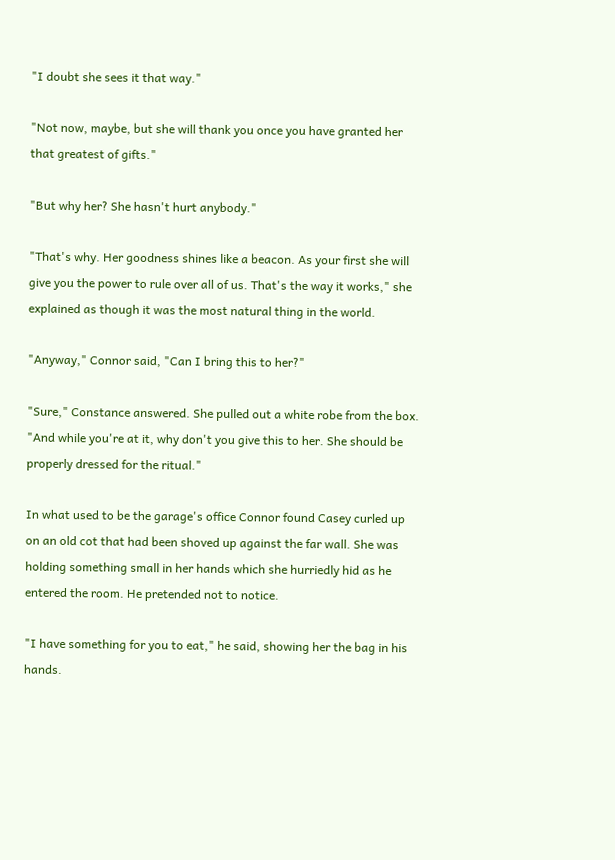"I doubt she sees it that way."

"Not now, maybe, but she will thank you once you have granted her that greatest of gifts."

"But why her? She hasn't hurt anybody."

"That's why. Her goodness shines like a beacon. As your first she will give you the power to rule over all of us. That's the way it works," she explained as though it was the most natural thing in the world.

"Anyway," Connor said, "Can I bring this to her?"

"Sure," Constance answered. She pulled out a white robe from the box. "And while you're at it, why don't you give this to her. She should be properly dressed for the ritual."

In what used to be the garage's office Connor found Casey curled up on an old cot that had been shoved up against the far wall. She was holding something small in her hands which she hurriedly hid as he entered the room. He pretended not to notice.

"I have something for you to eat," he said, showing her the bag in his hands.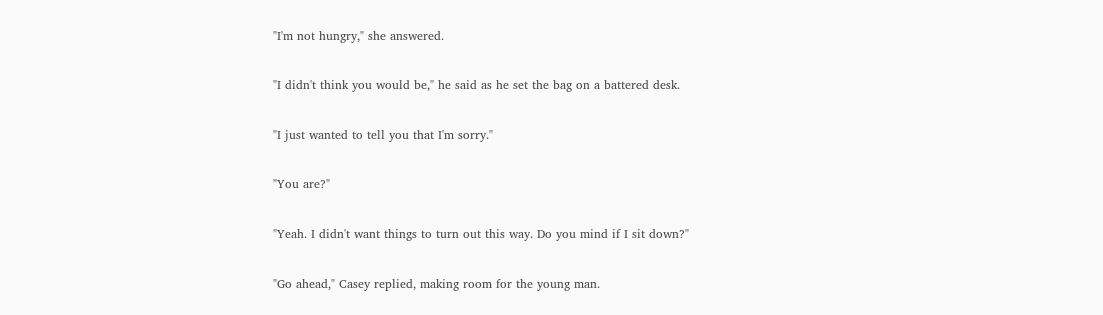"I'm not hungry," she answered.

"I didn't think you would be," he said as he set the bag on a battered desk.

"I just wanted to tell you that I'm sorry."

"You are?"

"Yeah. I didn't want things to turn out this way. Do you mind if I sit down?"

"Go ahead," Casey replied, making room for the young man.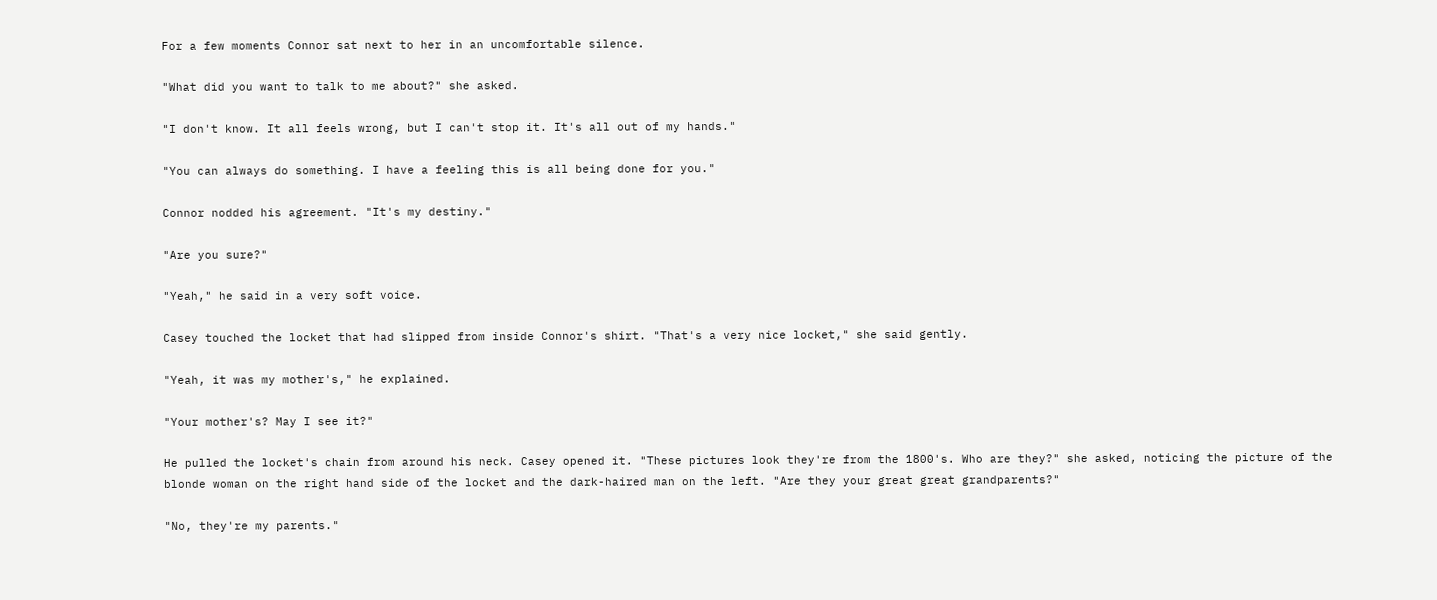For a few moments Connor sat next to her in an uncomfortable silence.

"What did you want to talk to me about?" she asked.

"I don't know. It all feels wrong, but I can't stop it. It's all out of my hands."

"You can always do something. I have a feeling this is all being done for you."

Connor nodded his agreement. "It's my destiny."

"Are you sure?"

"Yeah," he said in a very soft voice.

Casey touched the locket that had slipped from inside Connor's shirt. "That's a very nice locket," she said gently.

"Yeah, it was my mother's," he explained.

"Your mother's? May I see it?"

He pulled the locket's chain from around his neck. Casey opened it. "These pictures look they're from the 1800's. Who are they?" she asked, noticing the picture of the blonde woman on the right hand side of the locket and the dark-haired man on the left. "Are they your great great grandparents?"

"No, they're my parents."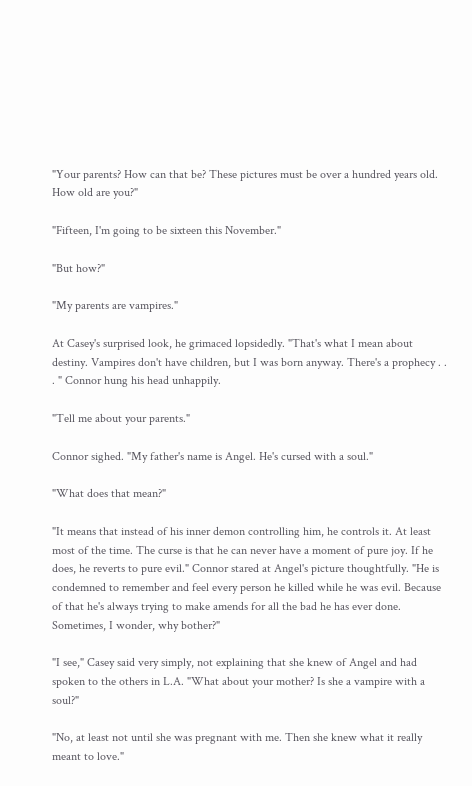"Your parents? How can that be? These pictures must be over a hundred years old. How old are you?"

"Fifteen, I'm going to be sixteen this November."

"But how?"

"My parents are vampires."

At Casey's surprised look, he grimaced lopsidedly. "That's what I mean about destiny. Vampires don't have children, but I was born anyway. There's a prophecy . . . " Connor hung his head unhappily.

"Tell me about your parents."

Connor sighed. "My father's name is Angel. He's cursed with a soul."

"What does that mean?"

"It means that instead of his inner demon controlling him, he controls it. At least most of the time. The curse is that he can never have a moment of pure joy. If he does, he reverts to pure evil." Connor stared at Angel's picture thoughtfully. "He is condemned to remember and feel every person he killed while he was evil. Because of that he's always trying to make amends for all the bad he has ever done. Sometimes, I wonder, why bother?"

"I see," Casey said very simply, not explaining that she knew of Angel and had spoken to the others in L.A. "What about your mother? Is she a vampire with a soul?"

"No, at least not until she was pregnant with me. Then she knew what it really meant to love."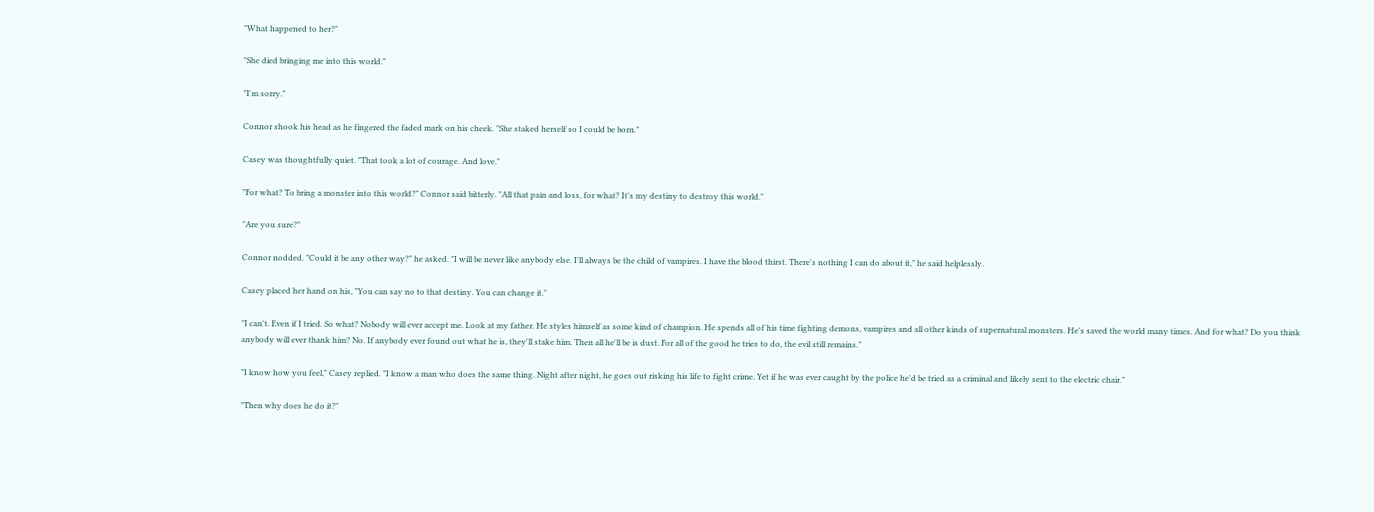"What happened to her?"

"She died bringing me into this world."

"I'm sorry."

Connor shook his head as he fingered the faded mark on his cheek. "She staked herself so I could be born."

Casey was thoughtfully quiet. "That took a lot of courage. And love."

"For what? To bring a monster into this world?" Connor said bitterly. "All that pain and loss, for what? It's my destiny to destroy this world."

"Are you sure?"

Connor nodded. "Could it be any other way?" he asked. "I will be never like anybody else. I'll always be the child of vampires. I have the blood thirst. There's nothing I can do about it," he said helplessly.

Casey placed her hand on his, "You can say no to that destiny. You can change it."

"I can't. Even if I tried. So what? Nobody will ever accept me. Look at my father. He styles himself as some kind of champion. He spends all of his time fighting demons, vampires and all other kinds of supernatural monsters. He's saved the world many times. And for what? Do you think anybody will ever thank him? No. If anybody ever found out what he is, they'll stake him. Then all he'll be is dust. For all of the good he tries to do, the evil still remains."

"I know how you feel," Casey replied. "I know a man who does the same thing. Night after night, he goes out risking his life to fight crime. Yet if he was ever caught by the police he'd be tried as a criminal and likely sent to the electric chair."

"Then why does he do it?"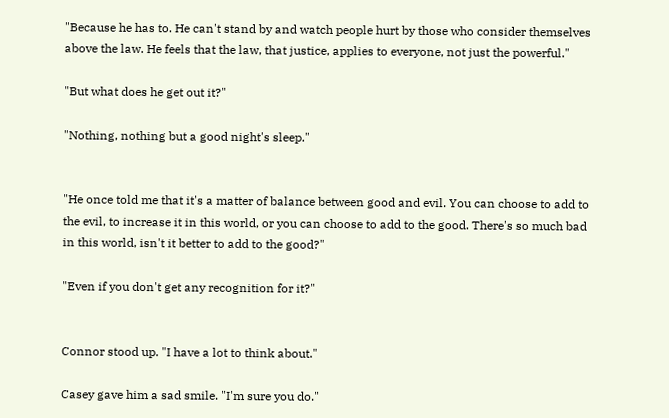"Because he has to. He can't stand by and watch people hurt by those who consider themselves above the law. He feels that the law, that justice, applies to everyone, not just the powerful."

"But what does he get out it?"

"Nothing, nothing but a good night's sleep."


"He once told me that it's a matter of balance between good and evil. You can choose to add to the evil, to increase it in this world, or you can choose to add to the good. There's so much bad in this world, isn't it better to add to the good?"

"Even if you don't get any recognition for it?"


Connor stood up. "I have a lot to think about."

Casey gave him a sad smile. "I'm sure you do."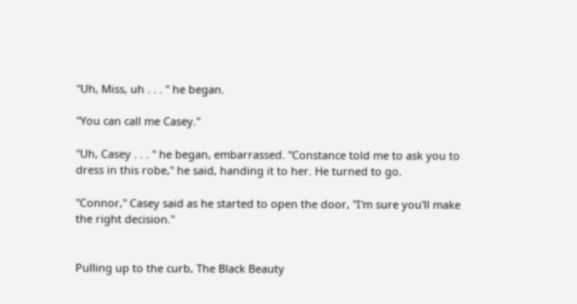"Uh, Miss, uh . . . " he began.

"You can call me Casey."

"Uh, Casey . . . " he began, embarrassed. "Constance told me to ask you to dress in this robe," he said, handing it to her. He turned to go.

"Connor," Casey said as he started to open the door, "I'm sure you'll make the right decision."


Pulling up to the curb, The Black Beauty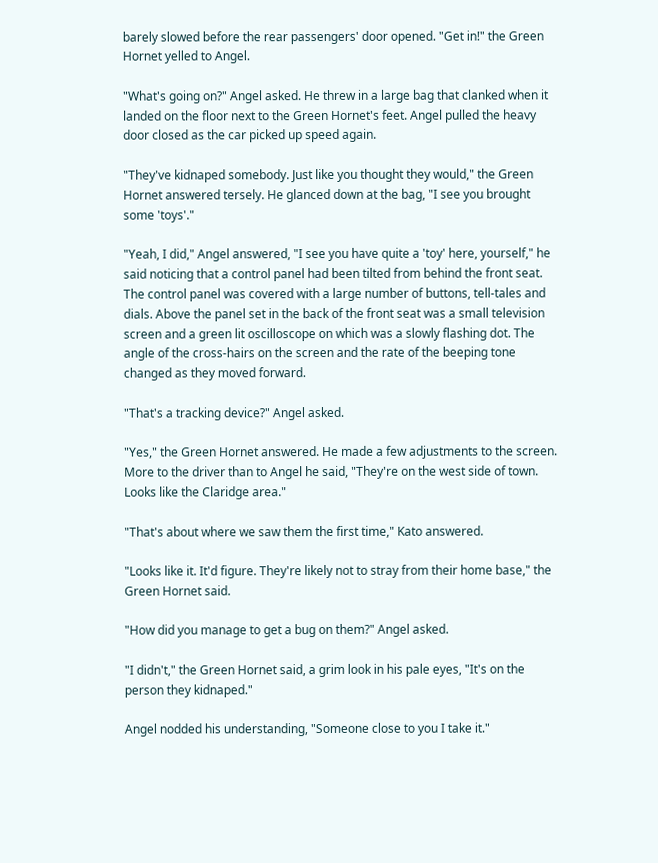barely slowed before the rear passengers' door opened. "Get in!" the Green Hornet yelled to Angel.

"What's going on?" Angel asked. He threw in a large bag that clanked when it landed on the floor next to the Green Hornet's feet. Angel pulled the heavy door closed as the car picked up speed again.

"They've kidnaped somebody. Just like you thought they would," the Green Hornet answered tersely. He glanced down at the bag, "I see you brought some 'toys'."

"Yeah, I did," Angel answered, "I see you have quite a 'toy' here, yourself," he said noticing that a control panel had been tilted from behind the front seat. The control panel was covered with a large number of buttons, tell-tales and dials. Above the panel set in the back of the front seat was a small television screen and a green lit oscilloscope on which was a slowly flashing dot. The angle of the cross-hairs on the screen and the rate of the beeping tone changed as they moved forward.

"That's a tracking device?" Angel asked.

"Yes," the Green Hornet answered. He made a few adjustments to the screen. More to the driver than to Angel he said, "They're on the west side of town. Looks like the Claridge area."

"That's about where we saw them the first time," Kato answered.

"Looks like it. It'd figure. They're likely not to stray from their home base," the Green Hornet said.

"How did you manage to get a bug on them?" Angel asked.

"I didn't," the Green Hornet said, a grim look in his pale eyes, "It's on the person they kidnaped."

Angel nodded his understanding, "Someone close to you I take it."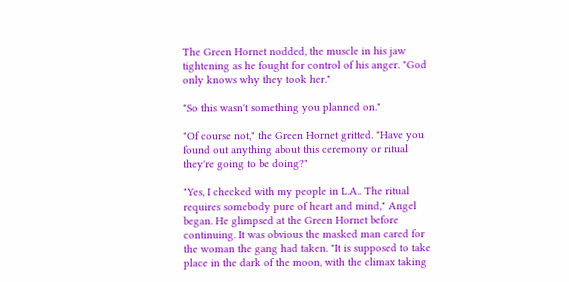The Green Hornet nodded, the muscle in his jaw tightening as he fought for control of his anger. "God only knows why they took her."

"So this wasn't something you planned on."

"Of course not," the Green Hornet gritted. "Have you found out anything about this ceremony or ritual they're going to be doing?"

"Yes, I checked with my people in L.A.. The ritual requires somebody pure of heart and mind," Angel began. He glimpsed at the Green Hornet before continuing. It was obvious the masked man cared for the woman the gang had taken. "It is supposed to take place in the dark of the moon, with the climax taking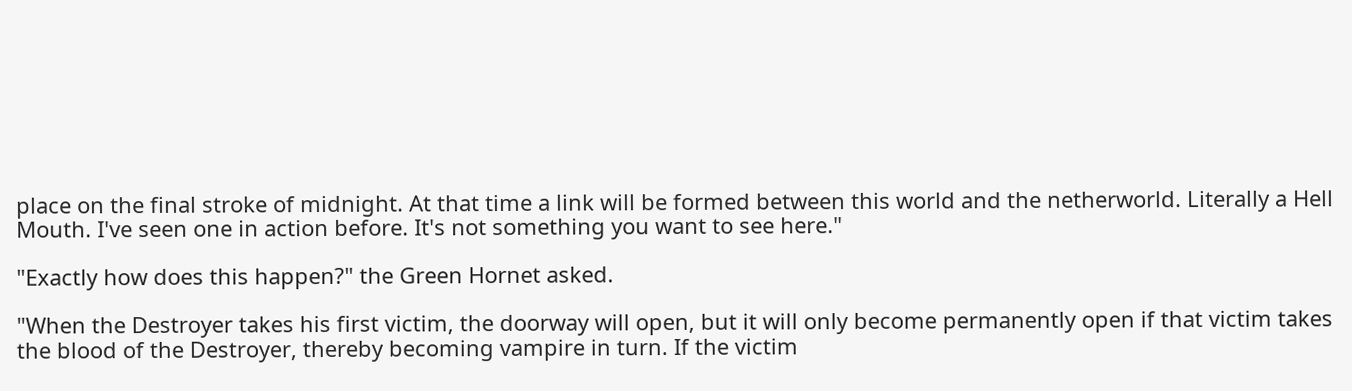place on the final stroke of midnight. At that time a link will be formed between this world and the netherworld. Literally a Hell Mouth. I've seen one in action before. It's not something you want to see here."

"Exactly how does this happen?" the Green Hornet asked.

"When the Destroyer takes his first victim, the doorway will open, but it will only become permanently open if that victim takes the blood of the Destroyer, thereby becoming vampire in turn. If the victim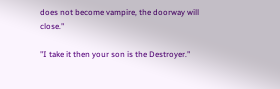does not become vampire, the doorway will close."

"I take it then your son is the Destroyer."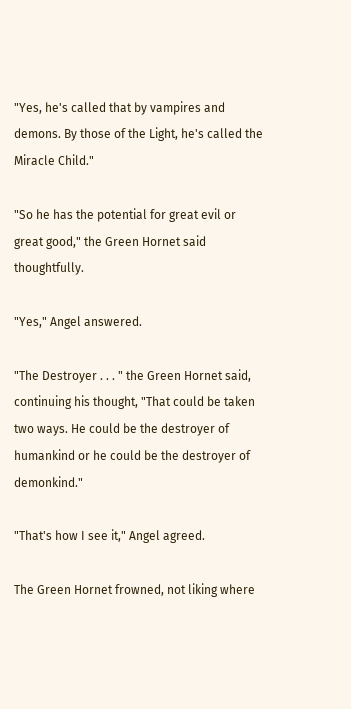"Yes, he's called that by vampires and demons. By those of the Light, he's called the Miracle Child."

"So he has the potential for great evil or great good," the Green Hornet said thoughtfully.

"Yes," Angel answered.

"The Destroyer . . . " the Green Hornet said, continuing his thought, "That could be taken two ways. He could be the destroyer of humankind or he could be the destroyer of demonkind."

"That's how I see it," Angel agreed.

The Green Hornet frowned, not liking where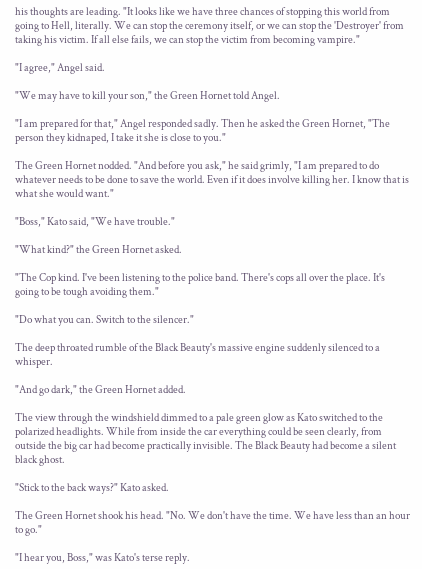his thoughts are leading. "It looks like we have three chances of stopping this world from going to Hell, literally. We can stop the ceremony itself, or we can stop the 'Destroyer' from taking his victim. If all else fails, we can stop the victim from becoming vampire."

"I agree," Angel said.

"We may have to kill your son," the Green Hornet told Angel.

"I am prepared for that," Angel responded sadly. Then he asked the Green Hornet, "The person they kidnaped, I take it she is close to you."

The Green Hornet nodded. "And before you ask," he said grimly, "I am prepared to do whatever needs to be done to save the world. Even if it does involve killing her. I know that is what she would want."

"Boss," Kato said, "We have trouble."

"What kind?" the Green Hornet asked.

"The Cop kind. I've been listening to the police band. There's cops all over the place. It's going to be tough avoiding them."

"Do what you can. Switch to the silencer."

The deep throated rumble of the Black Beauty's massive engine suddenly silenced to a whisper.

"And go dark," the Green Hornet added.

The view through the windshield dimmed to a pale green glow as Kato switched to the polarized headlights. While from inside the car everything could be seen clearly, from outside the big car had become practically invisible. The Black Beauty had become a silent black ghost.

"Stick to the back ways?" Kato asked.

The Green Hornet shook his head. "No. We don't have the time. We have less than an hour to go."

"I hear you, Boss," was Kato's terse reply.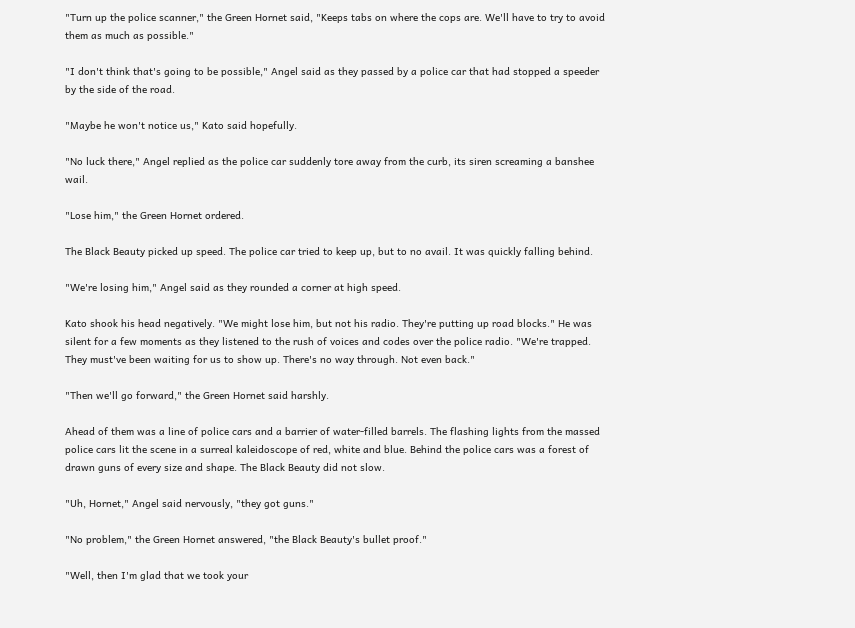"Turn up the police scanner," the Green Hornet said, "Keeps tabs on where the cops are. We'll have to try to avoid them as much as possible."

"I don't think that's going to be possible," Angel said as they passed by a police car that had stopped a speeder by the side of the road.

"Maybe he won't notice us," Kato said hopefully.

"No luck there," Angel replied as the police car suddenly tore away from the curb, its siren screaming a banshee wail.

"Lose him," the Green Hornet ordered.

The Black Beauty picked up speed. The police car tried to keep up, but to no avail. It was quickly falling behind.

"We're losing him," Angel said as they rounded a corner at high speed.

Kato shook his head negatively. "We might lose him, but not his radio. They're putting up road blocks." He was silent for a few moments as they listened to the rush of voices and codes over the police radio. "We're trapped. They must've been waiting for us to show up. There's no way through. Not even back."

"Then we'll go forward," the Green Hornet said harshly.

Ahead of them was a line of police cars and a barrier of water-filled barrels. The flashing lights from the massed police cars lit the scene in a surreal kaleidoscope of red, white and blue. Behind the police cars was a forest of drawn guns of every size and shape. The Black Beauty did not slow.

"Uh, Hornet," Angel said nervously, "they got guns."

"No problem," the Green Hornet answered, "the Black Beauty's bullet proof."

"Well, then I'm glad that we took your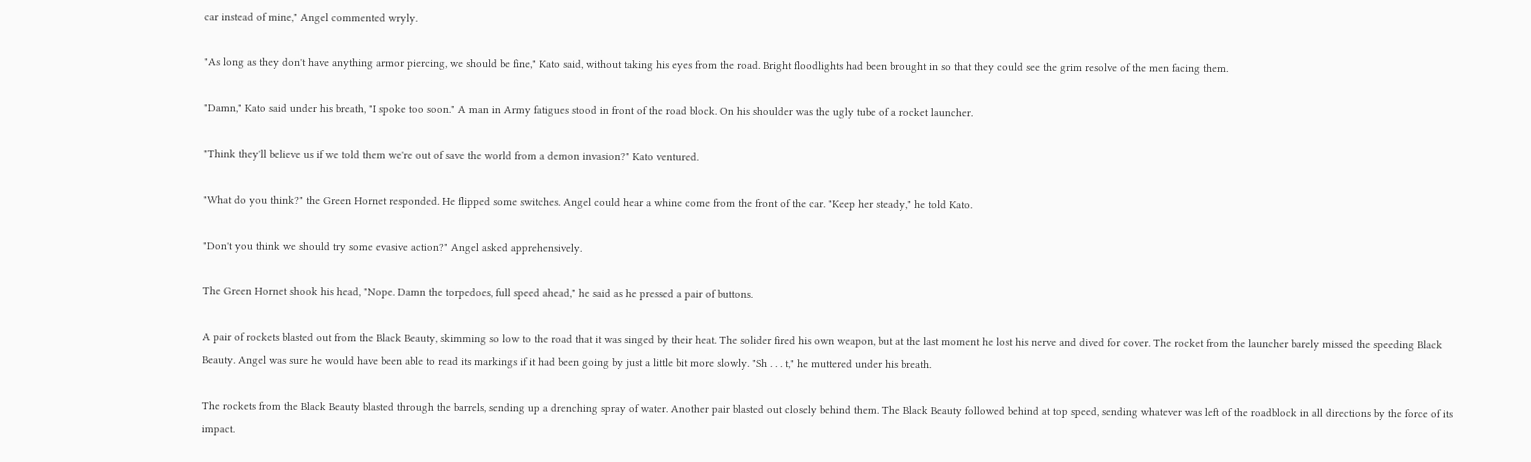car instead of mine," Angel commented wryly.

"As long as they don't have anything armor piercing, we should be fine," Kato said, without taking his eyes from the road. Bright floodlights had been brought in so that they could see the grim resolve of the men facing them.

"Damn," Kato said under his breath, "I spoke too soon." A man in Army fatigues stood in front of the road block. On his shoulder was the ugly tube of a rocket launcher.

"Think they'll believe us if we told them we're out of save the world from a demon invasion?" Kato ventured.

"What do you think?" the Green Hornet responded. He flipped some switches. Angel could hear a whine come from the front of the car. "Keep her steady," he told Kato.

"Don't you think we should try some evasive action?" Angel asked apprehensively.

The Green Hornet shook his head, "Nope. Damn the torpedoes, full speed ahead," he said as he pressed a pair of buttons.

A pair of rockets blasted out from the Black Beauty, skimming so low to the road that it was singed by their heat. The solider fired his own weapon, but at the last moment he lost his nerve and dived for cover. The rocket from the launcher barely missed the speeding Black Beauty. Angel was sure he would have been able to read its markings if it had been going by just a little bit more slowly. "Sh . . . t," he muttered under his breath.

The rockets from the Black Beauty blasted through the barrels, sending up a drenching spray of water. Another pair blasted out closely behind them. The Black Beauty followed behind at top speed, sending whatever was left of the roadblock in all directions by the force of its impact.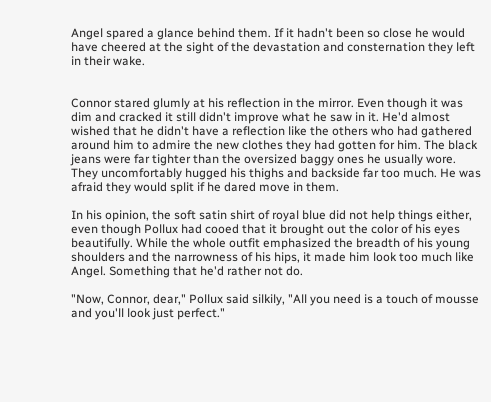Angel spared a glance behind them. If it hadn't been so close he would have cheered at the sight of the devastation and consternation they left in their wake.


Connor stared glumly at his reflection in the mirror. Even though it was dim and cracked it still didn't improve what he saw in it. He'd almost wished that he didn't have a reflection like the others who had gathered around him to admire the new clothes they had gotten for him. The black jeans were far tighter than the oversized baggy ones he usually wore. They uncomfortably hugged his thighs and backside far too much. He was afraid they would split if he dared move in them.

In his opinion, the soft satin shirt of royal blue did not help things either, even though Pollux had cooed that it brought out the color of his eyes beautifully. While the whole outfit emphasized the breadth of his young shoulders and the narrowness of his hips, it made him look too much like Angel. Something that he'd rather not do.

"Now, Connor, dear," Pollux said silkily, "All you need is a touch of mousse and you'll look just perfect."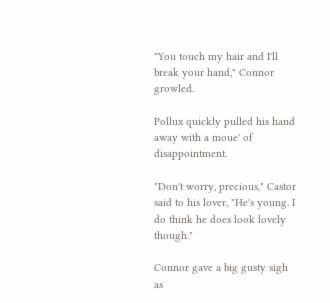"You touch my hair and I'll break your hand," Connor growled.

Pollux quickly pulled his hand away with a moue' of disappointment.

"Don't worry, precious," Castor said to his lover, "He's young. I do think he does look lovely though."

Connor gave a big gusty sigh as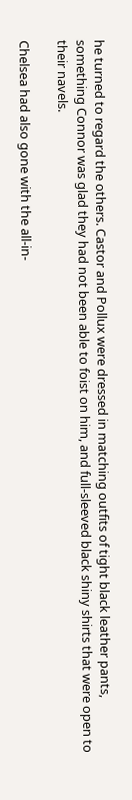he turned to regard the others. Castor and Pollux were dressed in matching outfits of tight black leather pants, something Connor was glad they had not been able to foist on him, and full-sleeved black shiny shirts that were open to their navels.

Chelsea had also gone with the all-in-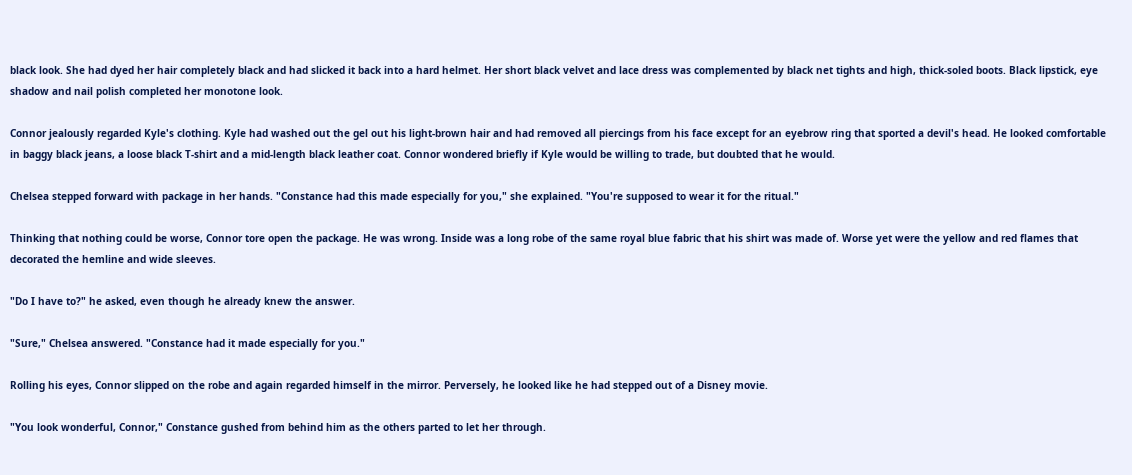black look. She had dyed her hair completely black and had slicked it back into a hard helmet. Her short black velvet and lace dress was complemented by black net tights and high, thick-soled boots. Black lipstick, eye shadow and nail polish completed her monotone look.

Connor jealously regarded Kyle's clothing. Kyle had washed out the gel out his light-brown hair and had removed all piercings from his face except for an eyebrow ring that sported a devil's head. He looked comfortable in baggy black jeans, a loose black T-shirt and a mid-length black leather coat. Connor wondered briefly if Kyle would be willing to trade, but doubted that he would.

Chelsea stepped forward with package in her hands. "Constance had this made especially for you," she explained. "You're supposed to wear it for the ritual."

Thinking that nothing could be worse, Connor tore open the package. He was wrong. Inside was a long robe of the same royal blue fabric that his shirt was made of. Worse yet were the yellow and red flames that decorated the hemline and wide sleeves.

"Do I have to?" he asked, even though he already knew the answer.

"Sure," Chelsea answered. "Constance had it made especially for you."

Rolling his eyes, Connor slipped on the robe and again regarded himself in the mirror. Perversely, he looked like he had stepped out of a Disney movie.

"You look wonderful, Connor," Constance gushed from behind him as the others parted to let her through.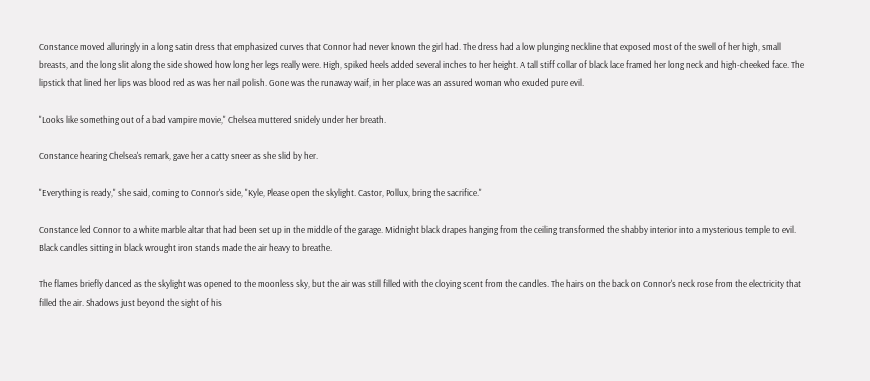Constance moved alluringly in a long satin dress that emphasized curves that Connor had never known the girl had. The dress had a low plunging neckline that exposed most of the swell of her high, small breasts, and the long slit along the side showed how long her legs really were. High, spiked heels added several inches to her height. A tall stiff collar of black lace framed her long neck and high-cheeked face. The lipstick that lined her lips was blood red as was her nail polish. Gone was the runaway waif, in her place was an assured woman who exuded pure evil.

"Looks like something out of a bad vampire movie," Chelsea muttered snidely under her breath.

Constance hearing Chelsea's remark, gave her a catty sneer as she slid by her.

"Everything is ready," she said, coming to Connor's side, "Kyle, Please open the skylight. Castor, Pollux, bring the sacrifice."

Constance led Connor to a white marble altar that had been set up in the middle of the garage. Midnight black drapes hanging from the ceiling transformed the shabby interior into a mysterious temple to evil. Black candles sitting in black wrought iron stands made the air heavy to breathe.

The flames briefly danced as the skylight was opened to the moonless sky, but the air was still filled with the cloying scent from the candles. The hairs on the back on Connor's neck rose from the electricity that filled the air. Shadows just beyond the sight of his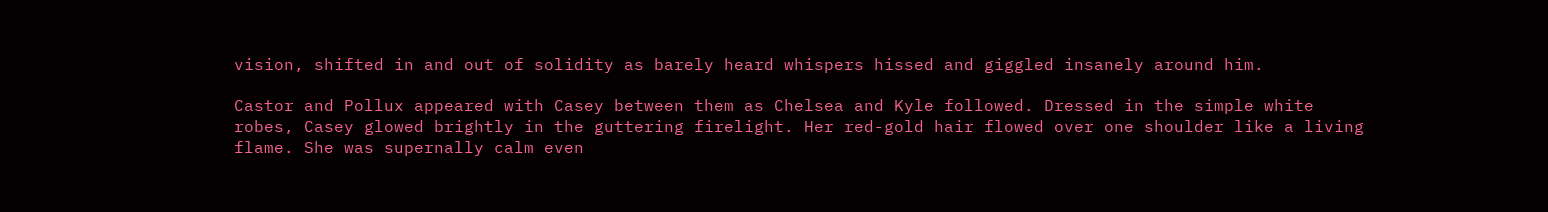vision, shifted in and out of solidity as barely heard whispers hissed and giggled insanely around him.

Castor and Pollux appeared with Casey between them as Chelsea and Kyle followed. Dressed in the simple white robes, Casey glowed brightly in the guttering firelight. Her red-gold hair flowed over one shoulder like a living flame. She was supernally calm even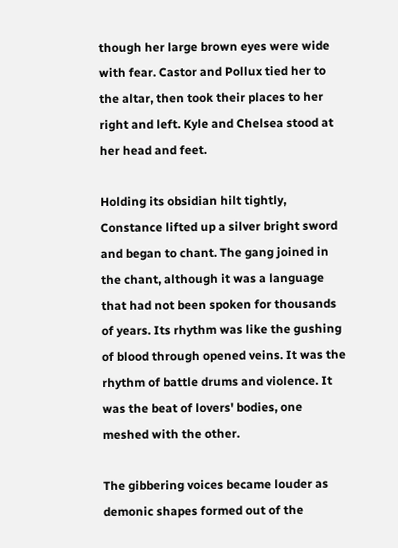though her large brown eyes were wide with fear. Castor and Pollux tied her to the altar, then took their places to her right and left. Kyle and Chelsea stood at her head and feet.

Holding its obsidian hilt tightly, Constance lifted up a silver bright sword and began to chant. The gang joined in the chant, although it was a language that had not been spoken for thousands of years. Its rhythm was like the gushing of blood through opened veins. It was the rhythm of battle drums and violence. It was the beat of lovers' bodies, one meshed with the other.

The gibbering voices became louder as demonic shapes formed out of the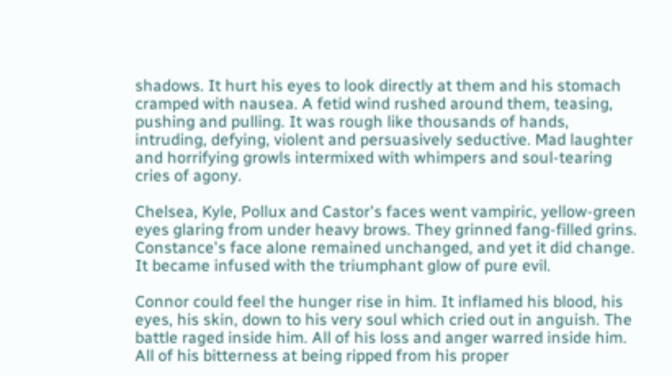shadows. It hurt his eyes to look directly at them and his stomach cramped with nausea. A fetid wind rushed around them, teasing, pushing and pulling. It was rough like thousands of hands, intruding, defying, violent and persuasively seductive. Mad laughter and horrifying growls intermixed with whimpers and soul-tearing cries of agony.

Chelsea, Kyle, Pollux and Castor's faces went vampiric, yellow-green eyes glaring from under heavy brows. They grinned fang-filled grins. Constance's face alone remained unchanged, and yet it did change. It became infused with the triumphant glow of pure evil.

Connor could feel the hunger rise in him. It inflamed his blood, his eyes, his skin, down to his very soul which cried out in anguish. The battle raged inside him. All of his loss and anger warred inside him. All of his bitterness at being ripped from his proper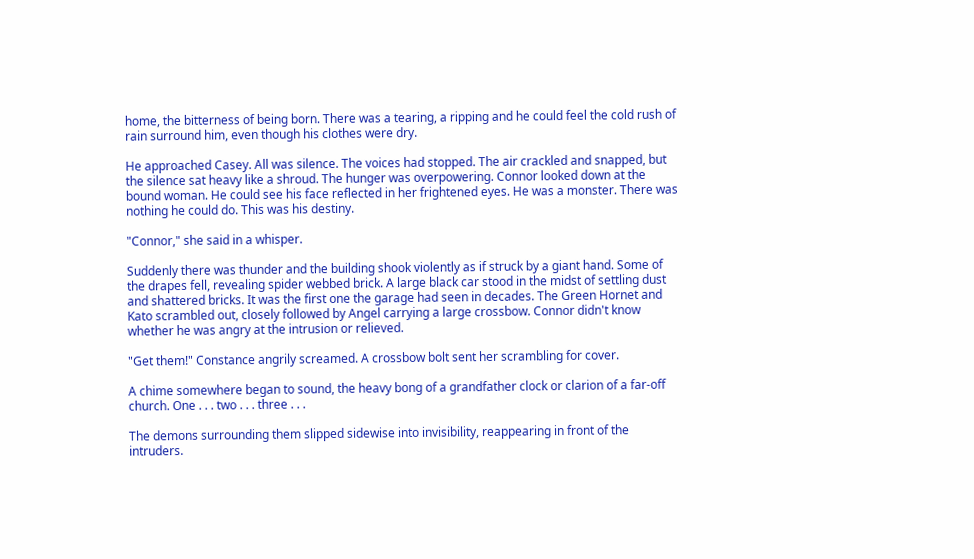home, the bitterness of being born. There was a tearing, a ripping and he could feel the cold rush of rain surround him, even though his clothes were dry.

He approached Casey. All was silence. The voices had stopped. The air crackled and snapped, but the silence sat heavy like a shroud. The hunger was overpowering. Connor looked down at the bound woman. He could see his face reflected in her frightened eyes. He was a monster. There was nothing he could do. This was his destiny.

"Connor," she said in a whisper.

Suddenly there was thunder and the building shook violently as if struck by a giant hand. Some of the drapes fell, revealing spider webbed brick. A large black car stood in the midst of settling dust and shattered bricks. It was the first one the garage had seen in decades. The Green Hornet and Kato scrambled out, closely followed by Angel carrying a large crossbow. Connor didn't know whether he was angry at the intrusion or relieved.

"Get them!" Constance angrily screamed. A crossbow bolt sent her scrambling for cover.

A chime somewhere began to sound, the heavy bong of a grandfather clock or clarion of a far-off church. One . . . two . . . three . . .

The demons surrounding them slipped sidewise into invisibility, reappearing in front of the intruders.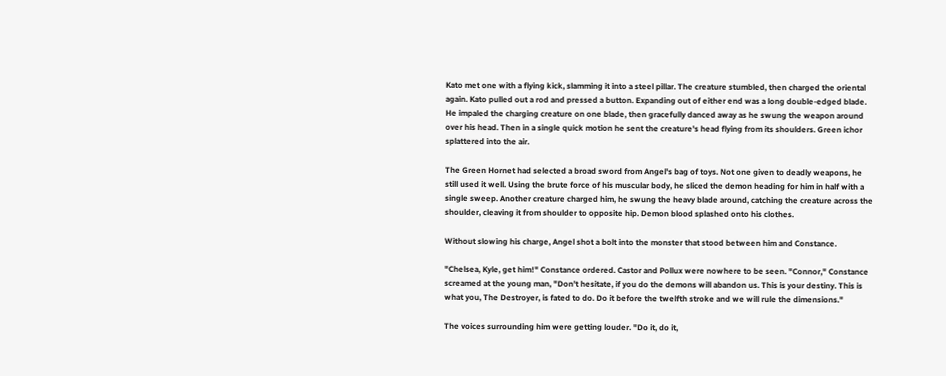Kato met one with a flying kick, slamming it into a steel pillar. The creature stumbled, then charged the oriental again. Kato pulled out a rod and pressed a button. Expanding out of either end was a long double-edged blade. He impaled the charging creature on one blade, then gracefully danced away as he swung the weapon around over his head. Then in a single quick motion he sent the creature's head flying from its shoulders. Green ichor splattered into the air.

The Green Hornet had selected a broad sword from Angel's bag of toys. Not one given to deadly weapons, he still used it well. Using the brute force of his muscular body, he sliced the demon heading for him in half with a single sweep. Another creature charged him, he swung the heavy blade around, catching the creature across the shoulder, cleaving it from shoulder to opposite hip. Demon blood splashed onto his clothes.

Without slowing his charge, Angel shot a bolt into the monster that stood between him and Constance.

"Chelsea, Kyle, get him!" Constance ordered. Castor and Pollux were nowhere to be seen. "Connor," Constance screamed at the young man, "Don't hesitate, if you do the demons will abandon us. This is your destiny. This is what you, The Destroyer, is fated to do. Do it before the twelfth stroke and we will rule the dimensions."

The voices surrounding him were getting louder. "Do it, do it,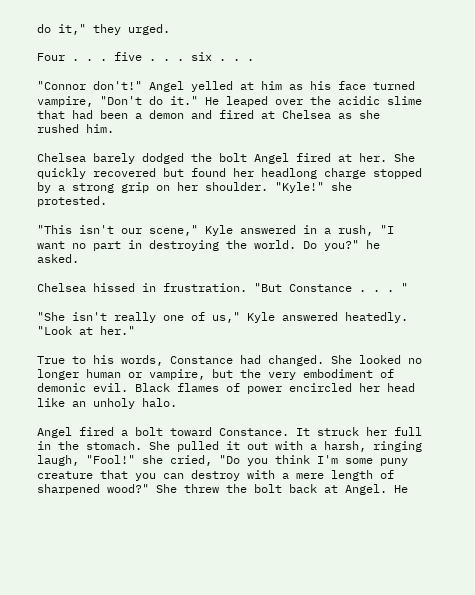do it," they urged.

Four . . . five . . . six . . .

"Connor don't!" Angel yelled at him as his face turned vampire, "Don't do it." He leaped over the acidic slime that had been a demon and fired at Chelsea as she rushed him.

Chelsea barely dodged the bolt Angel fired at her. She quickly recovered but found her headlong charge stopped by a strong grip on her shoulder. "Kyle!" she protested.

"This isn't our scene," Kyle answered in a rush, "I want no part in destroying the world. Do you?" he asked.

Chelsea hissed in frustration. "But Constance . . . "

"She isn't really one of us," Kyle answered heatedly. "Look at her."

True to his words, Constance had changed. She looked no longer human or vampire, but the very embodiment of demonic evil. Black flames of power encircled her head like an unholy halo.

Angel fired a bolt toward Constance. It struck her full in the stomach. She pulled it out with a harsh, ringing laugh, "Fool!" she cried, "Do you think I'm some puny creature that you can destroy with a mere length of sharpened wood?" She threw the bolt back at Angel. He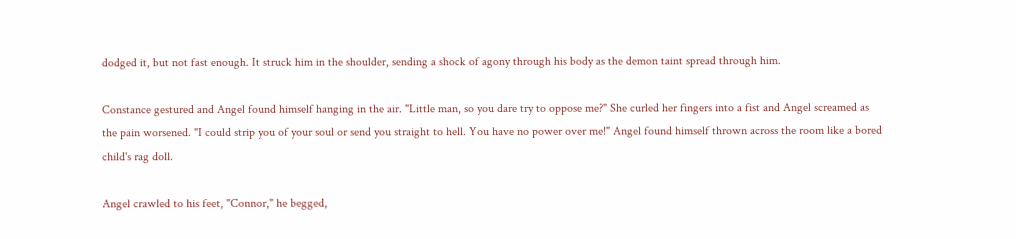dodged it, but not fast enough. It struck him in the shoulder, sending a shock of agony through his body as the demon taint spread through him.

Constance gestured and Angel found himself hanging in the air. "Little man, so you dare try to oppose me?" She curled her fingers into a fist and Angel screamed as the pain worsened. "I could strip you of your soul or send you straight to hell. You have no power over me!" Angel found himself thrown across the room like a bored child's rag doll.

Angel crawled to his feet, "Connor," he begged,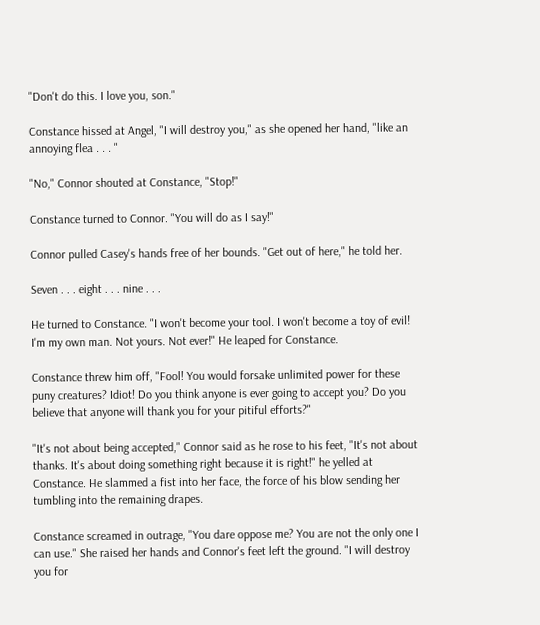"Don't do this. I love you, son."

Constance hissed at Angel, "I will destroy you," as she opened her hand, "like an annoying flea . . . "

"No," Connor shouted at Constance, "Stop!"

Constance turned to Connor. "You will do as I say!"

Connor pulled Casey's hands free of her bounds. "Get out of here," he told her.

Seven . . . eight . . . nine . . .

He turned to Constance. "I won't become your tool. I won't become a toy of evil! I'm my own man. Not yours. Not ever!" He leaped for Constance.

Constance threw him off, "Fool! You would forsake unlimited power for these puny creatures? Idiot! Do you think anyone is ever going to accept you? Do you believe that anyone will thank you for your pitiful efforts?"

"It's not about being accepted," Connor said as he rose to his feet, "It's not about thanks. It's about doing something right because it is right!" he yelled at Constance. He slammed a fist into her face, the force of his blow sending her tumbling into the remaining drapes.

Constance screamed in outrage, "You dare oppose me? You are not the only one I can use." She raised her hands and Connor's feet left the ground. "I will destroy you for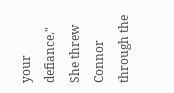your defiance." She threw Connor through the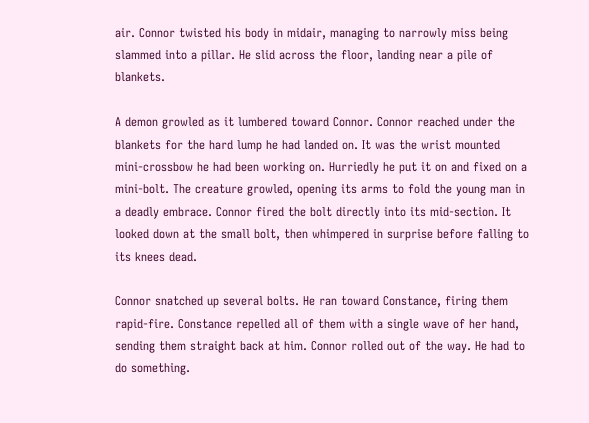air. Connor twisted his body in midair, managing to narrowly miss being slammed into a pillar. He slid across the floor, landing near a pile of blankets.

A demon growled as it lumbered toward Connor. Connor reached under the blankets for the hard lump he had landed on. It was the wrist mounted mini-crossbow he had been working on. Hurriedly he put it on and fixed on a mini-bolt. The creature growled, opening its arms to fold the young man in a deadly embrace. Connor fired the bolt directly into its mid-section. It looked down at the small bolt, then whimpered in surprise before falling to its knees dead.

Connor snatched up several bolts. He ran toward Constance, firing them rapid-fire. Constance repelled all of them with a single wave of her hand, sending them straight back at him. Connor rolled out of the way. He had to do something.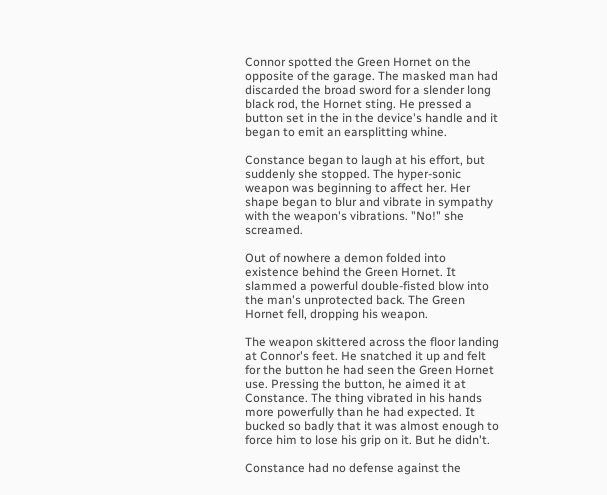Connor spotted the Green Hornet on the opposite of the garage. The masked man had discarded the broad sword for a slender long black rod, the Hornet sting. He pressed a button set in the in the device's handle and it began to emit an earsplitting whine.

Constance began to laugh at his effort, but suddenly she stopped. The hyper-sonic weapon was beginning to affect her. Her shape began to blur and vibrate in sympathy with the weapon's vibrations. "No!" she screamed.

Out of nowhere a demon folded into existence behind the Green Hornet. It slammed a powerful double-fisted blow into the man's unprotected back. The Green Hornet fell, dropping his weapon.

The weapon skittered across the floor landing at Connor's feet. He snatched it up and felt for the button he had seen the Green Hornet use. Pressing the button, he aimed it at Constance. The thing vibrated in his hands more powerfully than he had expected. It bucked so badly that it was almost enough to force him to lose his grip on it. But he didn't.

Constance had no defense against the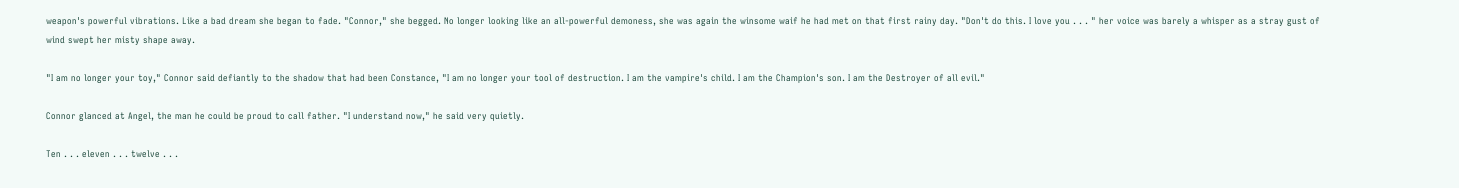weapon's powerful vibrations. Like a bad dream she began to fade. "Connor," she begged. No longer looking like an all-powerful demoness, she was again the winsome waif he had met on that first rainy day. "Don't do this. I love you . . . " her voice was barely a whisper as a stray gust of wind swept her misty shape away.

"I am no longer your toy," Connor said defiantly to the shadow that had been Constance, "I am no longer your tool of destruction. I am the vampire's child. I am the Champion's son. I am the Destroyer of all evil."

Connor glanced at Angel, the man he could be proud to call father. "I understand now," he said very quietly.

Ten . . . eleven . . . twelve . . .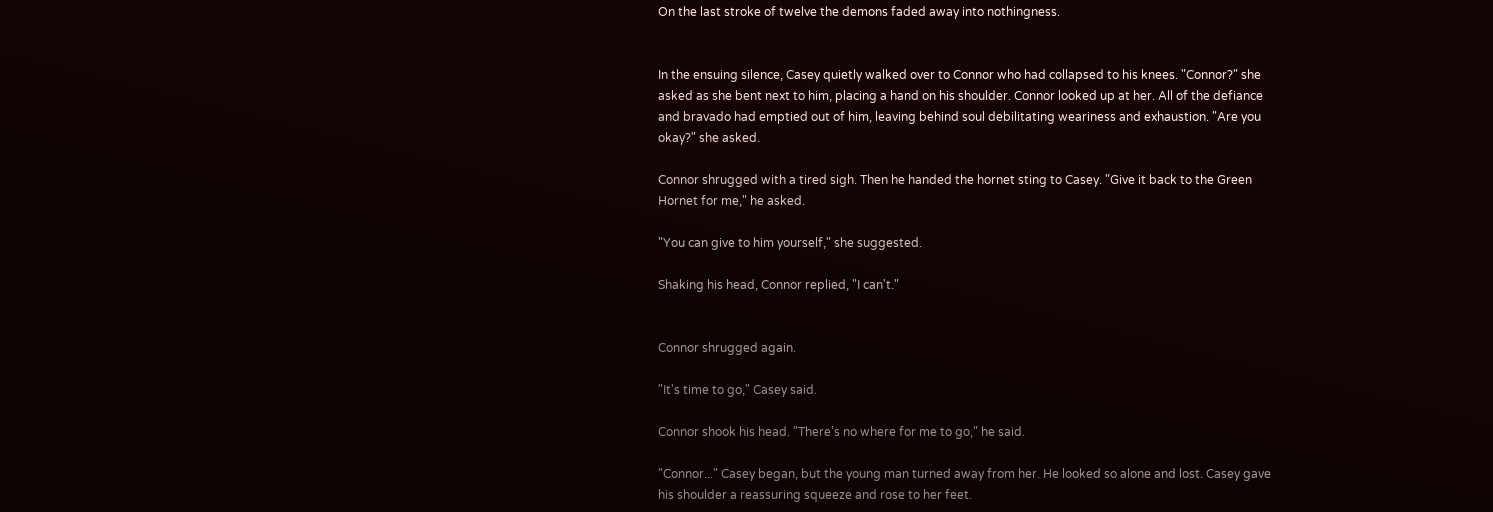On the last stroke of twelve the demons faded away into nothingness.


In the ensuing silence, Casey quietly walked over to Connor who had collapsed to his knees. "Connor?" she asked as she bent next to him, placing a hand on his shoulder. Connor looked up at her. All of the defiance and bravado had emptied out of him, leaving behind soul debilitating weariness and exhaustion. "Are you okay?" she asked.

Connor shrugged with a tired sigh. Then he handed the hornet sting to Casey. "Give it back to the Green Hornet for me," he asked.

"You can give to him yourself," she suggested.

Shaking his head, Connor replied, "I can't."


Connor shrugged again.

"It's time to go," Casey said.

Connor shook his head. "There's no where for me to go," he said.

"Connor..." Casey began, but the young man turned away from her. He looked so alone and lost. Casey gave his shoulder a reassuring squeeze and rose to her feet.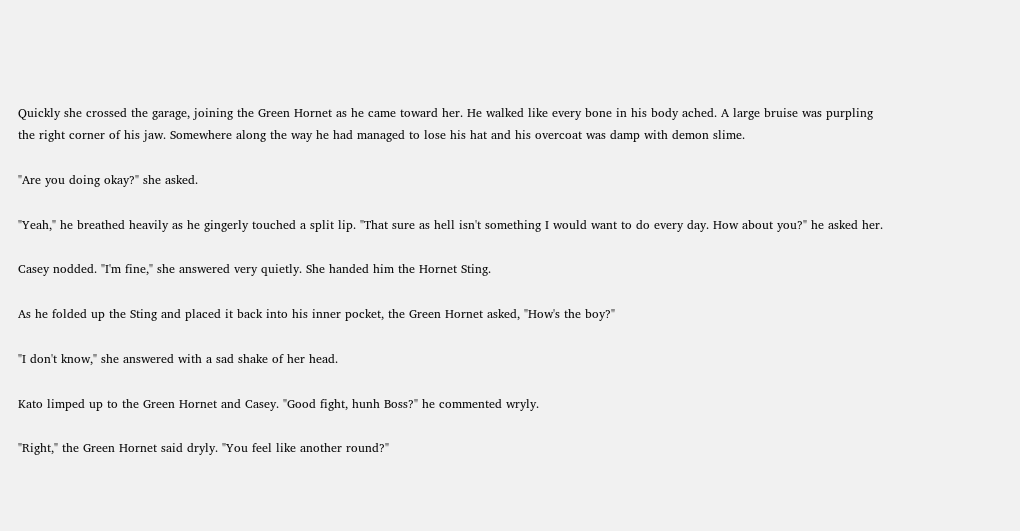Quickly she crossed the garage, joining the Green Hornet as he came toward her. He walked like every bone in his body ached. A large bruise was purpling the right corner of his jaw. Somewhere along the way he had managed to lose his hat and his overcoat was damp with demon slime.

"Are you doing okay?" she asked.

"Yeah," he breathed heavily as he gingerly touched a split lip. "That sure as hell isn't something I would want to do every day. How about you?" he asked her.

Casey nodded. "I'm fine," she answered very quietly. She handed him the Hornet Sting.

As he folded up the Sting and placed it back into his inner pocket, the Green Hornet asked, "How's the boy?"

"I don't know," she answered with a sad shake of her head.

Kato limped up to the Green Hornet and Casey. "Good fight, hunh Boss?" he commented wryly.

"Right," the Green Hornet said dryly. "You feel like another round?"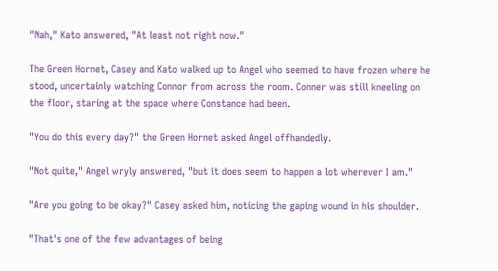"Nah," Kato answered, "At least not right now."

The Green Hornet, Casey and Kato walked up to Angel who seemed to have frozen where he stood, uncertainly watching Connor from across the room. Conner was still kneeling on the floor, staring at the space where Constance had been.

"You do this every day?" the Green Hornet asked Angel offhandedly.

"Not quite," Angel wryly answered, "but it does seem to happen a lot wherever I am."

"Are you going to be okay?" Casey asked him, noticing the gaping wound in his shoulder.

"That's one of the few advantages of being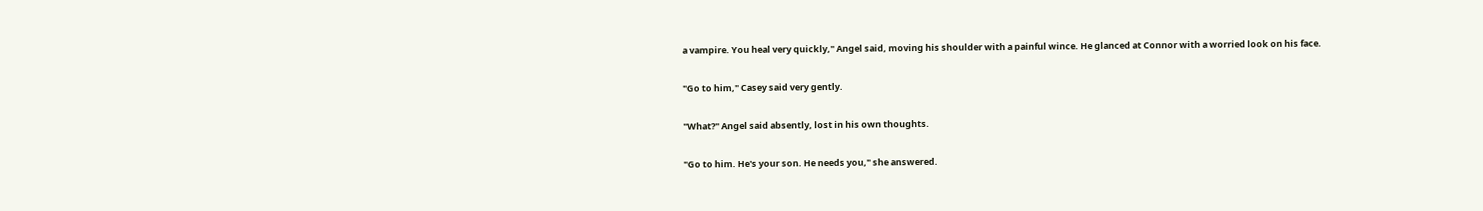a vampire. You heal very quickly," Angel said, moving his shoulder with a painful wince. He glanced at Connor with a worried look on his face.

"Go to him," Casey said very gently.

"What?" Angel said absently, lost in his own thoughts.

"Go to him. He's your son. He needs you," she answered.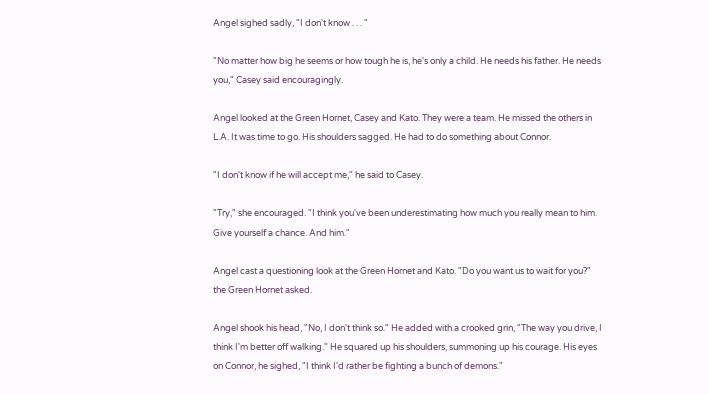Angel sighed sadly, "I don't know . . . "

"No matter how big he seems or how tough he is, he's only a child. He needs his father. He needs you," Casey said encouragingly.

Angel looked at the Green Hornet, Casey and Kato. They were a team. He missed the others in L.A. It was time to go. His shoulders sagged. He had to do something about Connor.

"I don't know if he will accept me," he said to Casey.

"Try," she encouraged. "I think you've been underestimating how much you really mean to him. Give yourself a chance. And him."

Angel cast a questioning look at the Green Hornet and Kato. "Do you want us to wait for you?" the Green Hornet asked.

Angel shook his head, "No, I don't think so." He added with a crooked grin, "The way you drive, I think I'm better off walking." He squared up his shoulders, summoning up his courage. His eyes on Connor, he sighed, "I think I'd rather be fighting a bunch of demons."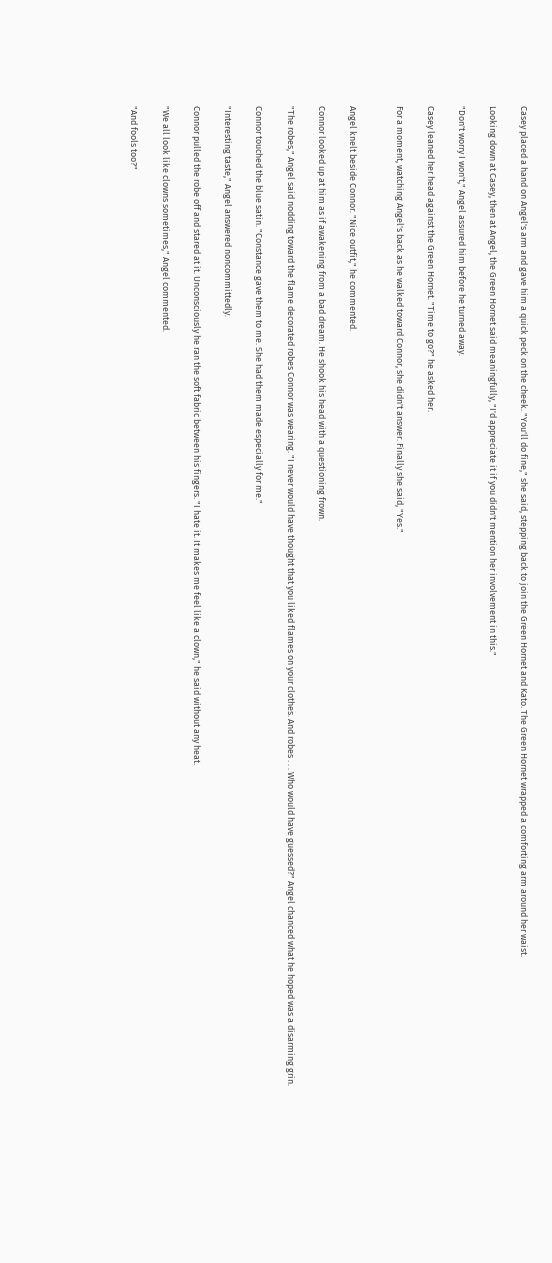Casey placed a hand on Angel's arm and gave him a quick peck on the cheek. "You'll do fine," she said, stepping back to join the Green Hornet and Kato. The Green Hornet wrapped a comforting arm around her waist.

Looking down at Casey, then at Angel, the Green Hornet said meaningfully, "I'd appreciate it if you didn't mention her involvement in this."

"Don't worry I won't," Angel assured him before he turned away.

Casey leaned her head against the Green Hornet. "Time to go?" he asked her.

For a moment, watching Angel's back as he walked toward Connor, she didn't answer. Finally she said, "Yes."


Angel knelt beside Connor. "Nice outfit," he commented.

Connor looked up at him as if awakening from a bad dream. He shook his head with a questioning frown.

"The robes," Angel said nodding toward the flame decorated robes Connor was wearing. "I never would have thought that you liked flames on your clothes. And robes . . . Who would have guessed?" Angel chanced what he hoped was a disarming grin.

Connor touched the blue satin. "Constance gave them to me. She had them made especially for me."

"Interesting taste," Angel answered noncommittedly.

Connor pulled the robe off and stared at it. Unconsciously he ran the soft fabric between his fingers. "I hate it. It makes me feel like a clown," he said without any heat.

"We all look like clowns sometimes," Angel commented.

"And fools too?"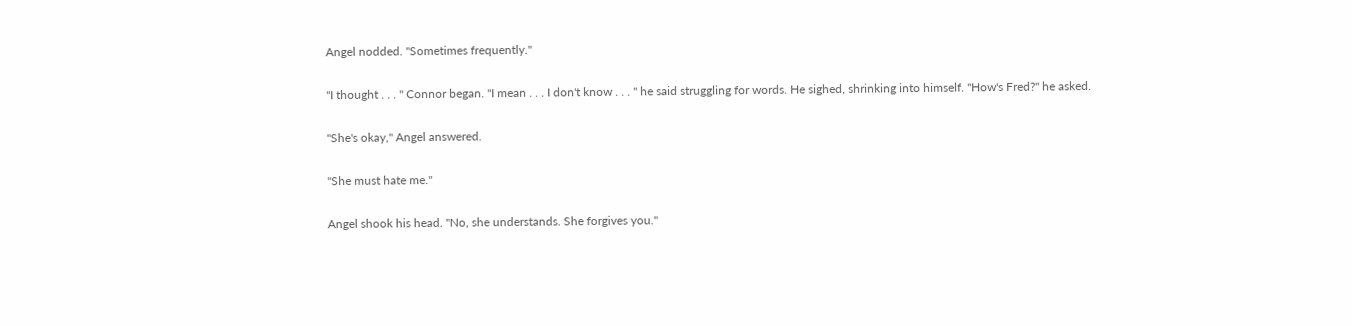Angel nodded. "Sometimes frequently."

"I thought . . . " Connor began. "I mean . . . I don't know . . . " he said struggling for words. He sighed, shrinking into himself. "How's Fred?" he asked.

"She's okay," Angel answered.

"She must hate me."

Angel shook his head. "No, she understands. She forgives you."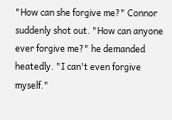"How can she forgive me?" Connor suddenly shot out. "How can anyone ever forgive me?" he demanded heatedly. "I can't even forgive myself."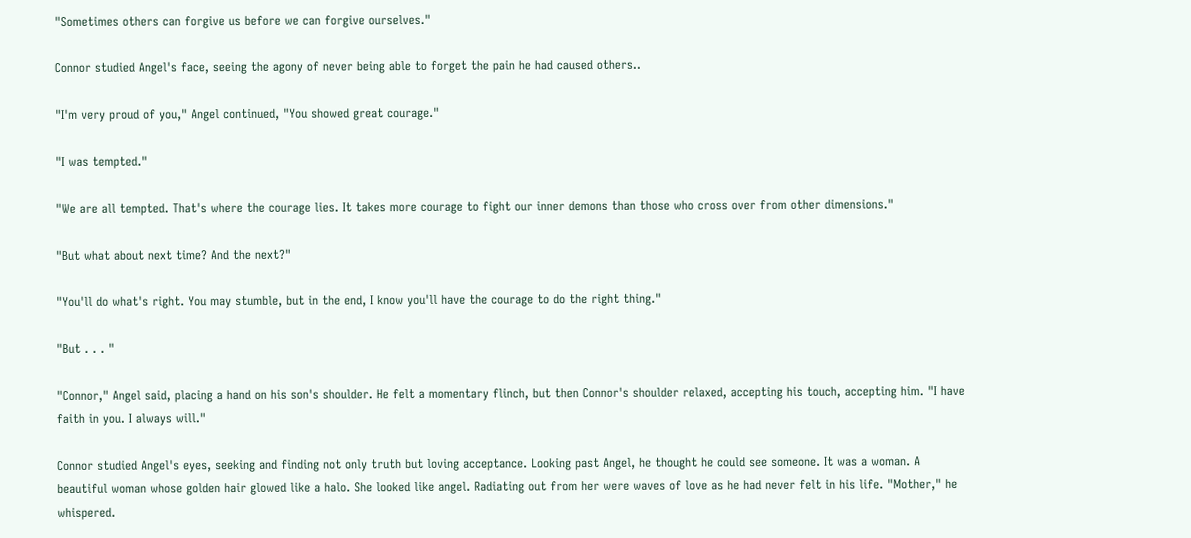"Sometimes others can forgive us before we can forgive ourselves."

Connor studied Angel's face, seeing the agony of never being able to forget the pain he had caused others..

"I'm very proud of you," Angel continued, "You showed great courage."

"I was tempted."

"We are all tempted. That's where the courage lies. It takes more courage to fight our inner demons than those who cross over from other dimensions."

"But what about next time? And the next?"

"You'll do what's right. You may stumble, but in the end, I know you'll have the courage to do the right thing."

"But . . . "

"Connor," Angel said, placing a hand on his son's shoulder. He felt a momentary flinch, but then Connor's shoulder relaxed, accepting his touch, accepting him. "I have faith in you. I always will."

Connor studied Angel's eyes, seeking and finding not only truth but loving acceptance. Looking past Angel, he thought he could see someone. It was a woman. A beautiful woman whose golden hair glowed like a halo. She looked like angel. Radiating out from her were waves of love as he had never felt in his life. "Mother," he whispered.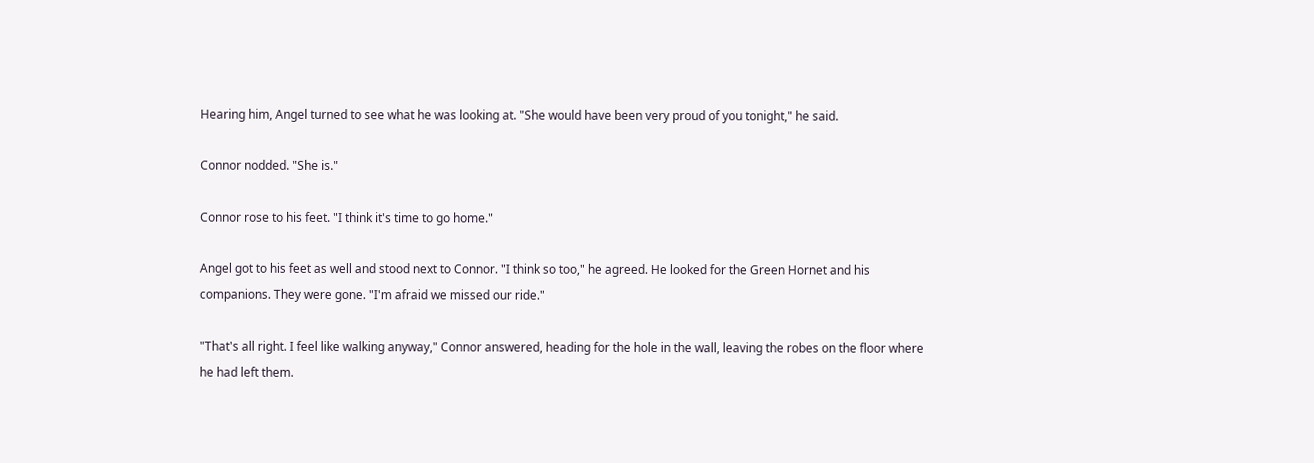Hearing him, Angel turned to see what he was looking at. "She would have been very proud of you tonight," he said.

Connor nodded. "She is."

Connor rose to his feet. "I think it's time to go home."

Angel got to his feet as well and stood next to Connor. "I think so too," he agreed. He looked for the Green Hornet and his companions. They were gone. "I'm afraid we missed our ride."

"That's all right. I feel like walking anyway," Connor answered, heading for the hole in the wall, leaving the robes on the floor where he had left them.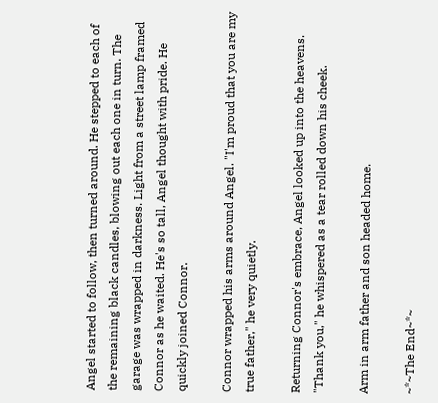Angel started to follow, then turned around. He stepped to each of the remaining black candles, blowing out each one in turn. The garage was wrapped in darkness. Light from a street lamp framed Connor as he waited. He's so tall, Angel thought with pride. He quickly joined Connor.

Connor wrapped his arms around Angel. "I'm proud that you are my true father," he very quietly.

Returning Connor's embrace, Angel looked up into the heavens. "Thank you," he whispered as a tear rolled down his cheek.

Arm in arm father and son headed home.

~*~The End~*~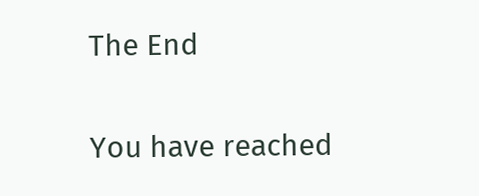The End

You have reached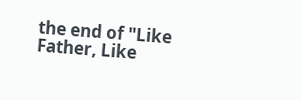the end of "Like Father, Like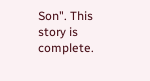Son". This story is complete.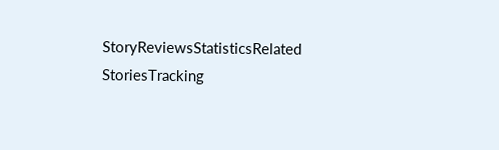StoryReviewsStatisticsRelated StoriesTracking